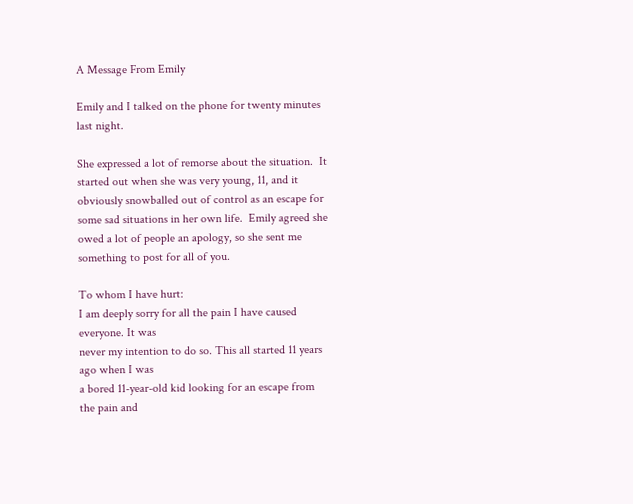A Message From Emily

Emily and I talked on the phone for twenty minutes last night.

She expressed a lot of remorse about the situation.  It started out when she was very young, 11, and it obviously snowballed out of control as an escape for some sad situations in her own life.  Emily agreed she owed a lot of people an apology, so she sent me something to post for all of you.

To whom I have hurt:
I am deeply sorry for all the pain I have caused everyone. It was
never my intention to do so. This all started 11 years ago when I was
a bored 11-year-old kid looking for an escape from the pain and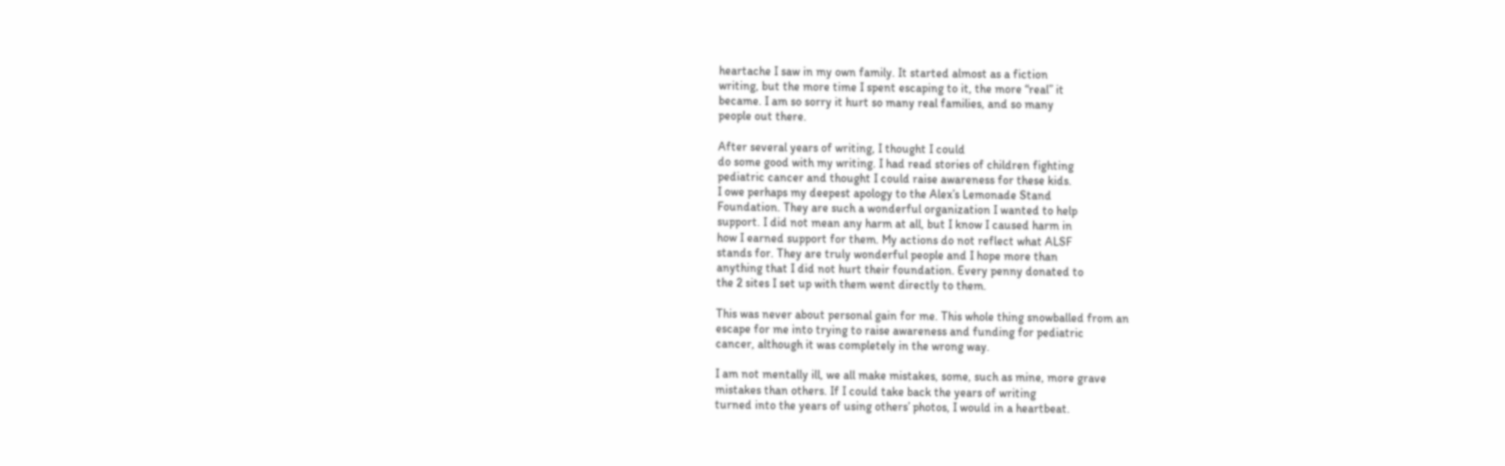heartache I saw in my own family. It started almost as a fiction
writing, but the more time I spent escaping to it, the more “real” it
became. I am so sorry it hurt so many real families, and so many
people out there.

After several years of writing, I thought I could
do some good with my writing. I had read stories of children fighting
pediatric cancer and thought I could raise awareness for these kids.
I owe perhaps my deepest apology to the Alex’s Lemonade Stand
Foundation. They are such a wonderful organization I wanted to help
support. I did not mean any harm at all, but I know I caused harm in
how I earned support for them. My actions do not reflect what ALSF
stands for. They are truly wonderful people and I hope more than
anything that I did not hurt their foundation. Every penny donated to
the 2 sites I set up with them went directly to them.

This was never about personal gain for me. This whole thing snowballed from an
escape for me into trying to raise awareness and funding for pediatric
cancer, although it was completely in the wrong way.

I am not mentally ill, we all make mistakes, some, such as mine, more grave
mistakes than others. If I could take back the years of writing
turned into the years of using others’ photos, I would in a heartbeat.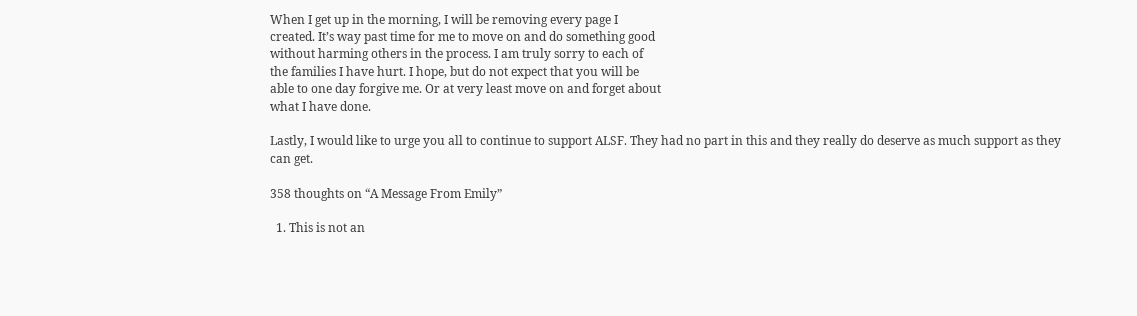When I get up in the morning, I will be removing every page I
created. It’s way past time for me to move on and do something good
without harming others in the process. I am truly sorry to each of
the families I have hurt. I hope, but do not expect that you will be
able to one day forgive me. Or at very least move on and forget about
what I have done.

Lastly, I would like to urge you all to continue to support ALSF. They had no part in this and they really do deserve as much support as they can get.

358 thoughts on “A Message From Emily”

  1. This is not an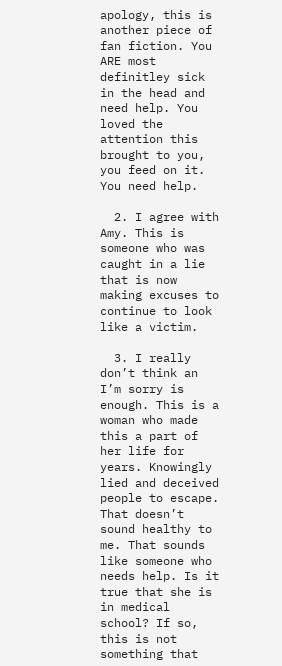apology, this is another piece of fan fiction. You ARE most definitley sick in the head and need help. You loved the attention this brought to you, you feed on it. You need help.

  2. I agree with Amy. This is someone who was caught in a lie that is now making excuses to continue to look like a victim.

  3. I really don’t think an I’m sorry is enough. This is a woman who made this a part of her life for years. Knowingly lied and deceived people to escape. That doesn’t sound healthy to me. That sounds like someone who needs help. Is it true that she is in medical school? If so, this is not something that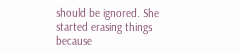should be ignored. She started erasing things because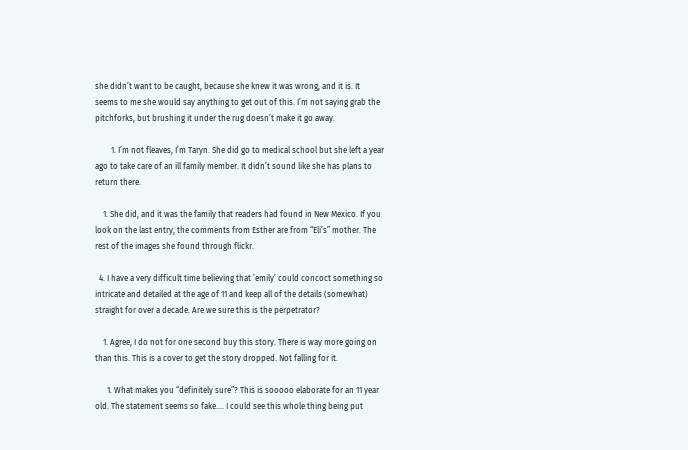she didn’t want to be caught, because she knew it was wrong, and it is. It seems to me she would say anything to get out of this. I’m not saying grab the pitchforks, but brushing it under the rug doesn’t make it go away.

        1. I’m not fleaves, I’m Taryn. She did go to medical school but she left a year ago to take care of an ill family member. It didn’t sound like she has plans to return there.

    1. She did, and it was the family that readers had found in New Mexico. If you look on the last entry, the comments from Esther are from “Eli’s” mother. The rest of the images she found through flickr.

  4. I have a very difficult time believing that ’emily’ could concoct something so intricate and detailed at the age of 11 and keep all of the details (somewhat) straight for over a decade. Are we sure this is the perpetrator?

    1. Agree, I do not for one second buy this story. There is way more going on than this. This is a cover to get the story dropped. Not falling for it.

      1. What makes you “definitely sure”? This is sooooo elaborate for an 11 year old. The statement seems so fake…. I could see this whole thing being put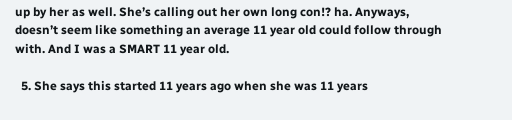up by her as well. She’s calling out her own long con!? ha. Anyways, doesn’t seem like something an average 11 year old could follow through with. And I was a SMART 11 year old.

  5. She says this started 11 years ago when she was 11 years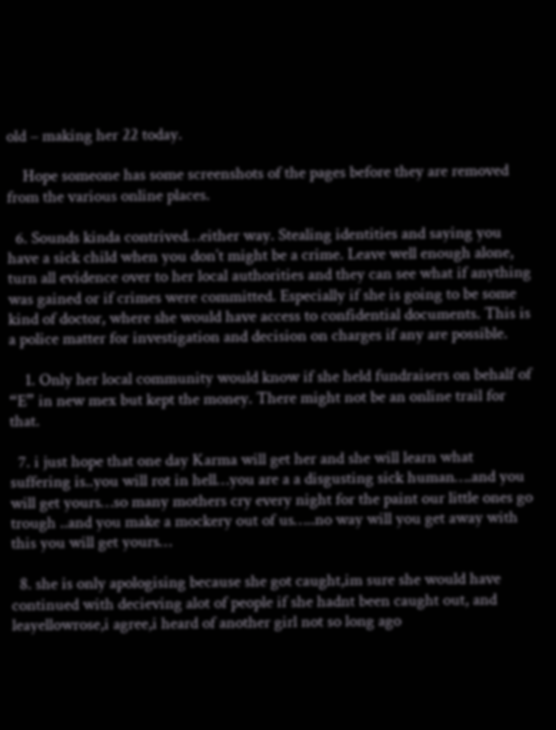old – making her 22 today.

    Hope someone has some screenshots of the pages before they are removed from the various online places.

  6. Sounds kinda contrived…either way. Stealing identities and saying you have a sick child when you don’t might be a crime. Leave well enough alone, turn all evidence over to her local authorities and they can see what if anything was gained or if crimes were committed. Especially if she is going to be some kind of doctor, where she would have access to confidential documents. This is a police matter for investigation and decision on charges if any are possible.

    1. Only her local community would know if she held fundraisers on behalf of “E” in new mex but kept the money. There might not be an online trail for that.

  7. i just hope that one day Karma will get her and she will learn what suffering is..you will rot in hell…you are a a disgusting sick human….and you will get yours…so many mothers cry every night for the paint our little ones go trough ..and you make a mockery out of us…..no way will you get away with this you will get yours…

  8. she is only apologising because she got caught,im sure she would have continued with decieving alot of people if she hadnt been caught out, and leayellowrose,i agree,i heard of another girl not so long ago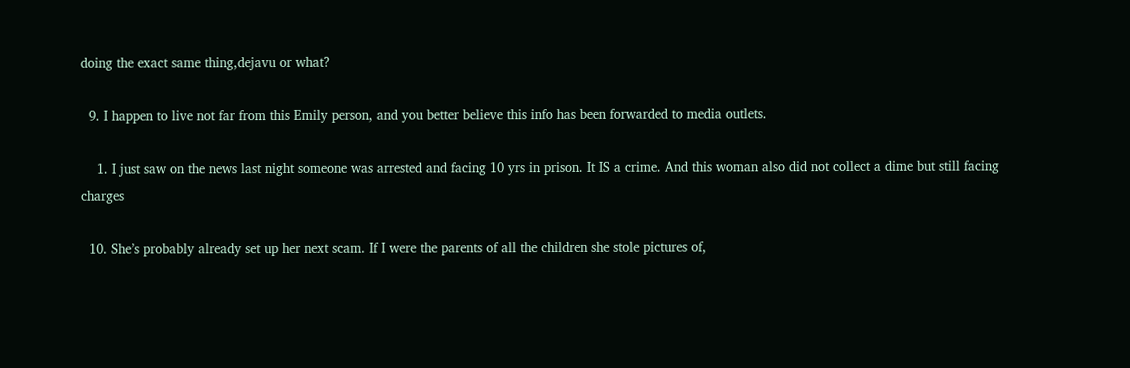doing the exact same thing,dejavu or what?

  9. I happen to live not far from this Emily person, and you better believe this info has been forwarded to media outlets.

    1. I just saw on the news last night someone was arrested and facing 10 yrs in prison. It IS a crime. And this woman also did not collect a dime but still facing charges

  10. She’s probably already set up her next scam. If I were the parents of all the children she stole pictures of,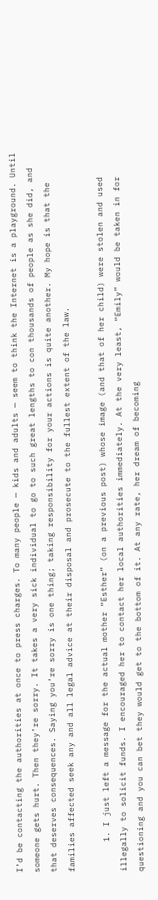I’d be contacting the authorities at once to press charges. To many people — kids and adults — seem to think the Internet is a playground. Until someone gets hurt. Then they’re sorry. It takes a very sick individual to go to such great lengths to con thousands of people as she did, and that deserves consequences. Saying you’re sorry is one thing; taking responsibility for your actions is quite another. My hope is that the families affected seek any and all legal advice at their disposal and prosecute to the fullest extent of the law.

      1. I just left a message for the actual mother “Esther” (on a previous post) whose image (and that of her child) were stolen and used illegally to solicit funds. I encouraged her to contact her local authorities immediately. At the very least, “Emily” would be taken in for questioning and you can bet they would get to the bottom of it. At any rate, her dream of becoming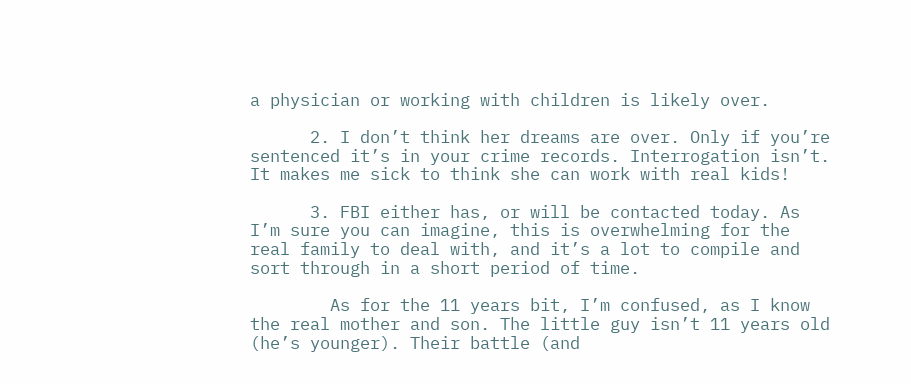a physician or working with children is likely over.

      2. I don’t think her dreams are over. Only if you’re sentenced it’s in your crime records. Interrogation isn’t. It makes me sick to think she can work with real kids!

      3. FBI either has, or will be contacted today. As I’m sure you can imagine, this is overwhelming for the real family to deal with, and it’s a lot to compile and sort through in a short period of time.

        As for the 11 years bit, I’m confused, as I know the real mother and son. The little guy isn’t 11 years old (he’s younger). Their battle (and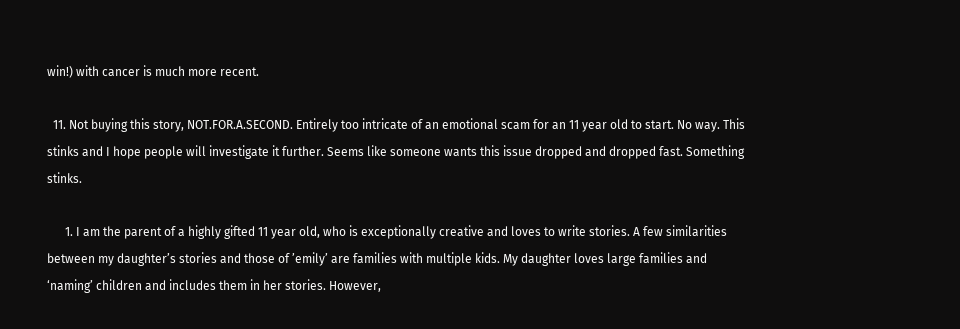win!) with cancer is much more recent.

  11. Not buying this story, NOT.FOR.A.SECOND. Entirely too intricate of an emotional scam for an 11 year old to start. No way. This stinks and I hope people will investigate it further. Seems like someone wants this issue dropped and dropped fast. Something stinks.

      1. I am the parent of a highly gifted 11 year old, who is exceptionally creative and loves to write stories. A few similarities between my daughter’s stories and those of ’emily’ are families with multiple kids. My daughter loves large families and ‘naming’ children and includes them in her stories. However,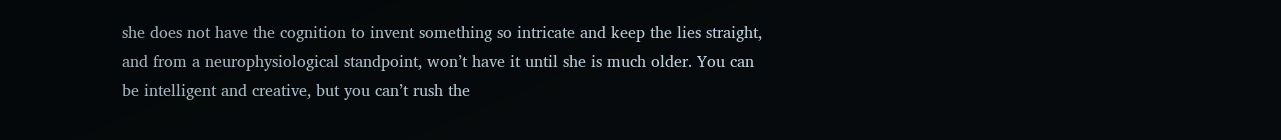she does not have the cognition to invent something so intricate and keep the lies straight, and from a neurophysiological standpoint, won’t have it until she is much older. You can be intelligent and creative, but you can’t rush the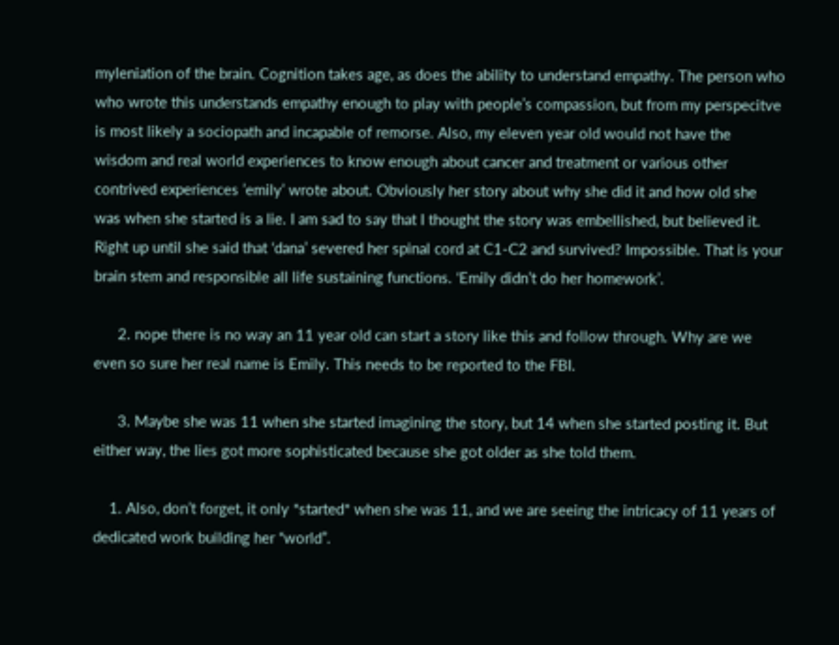myleniation of the brain. Cognition takes age, as does the ability to understand empathy. The person who who wrote this understands empathy enough to play with people’s compassion, but from my perspecitve is most likely a sociopath and incapable of remorse. Also, my eleven year old would not have the wisdom and real world experiences to know enough about cancer and treatment or various other contrived experiences ’emily’ wrote about. Obviously her story about why she did it and how old she was when she started is a lie. I am sad to say that I thought the story was embellished, but believed it. Right up until she said that ‘dana’ severed her spinal cord at C1-C2 and survived? Impossible. That is your brain stem and responsible all life sustaining functions. ‘Emily didn’t do her homework’.

      2. nope there is no way an 11 year old can start a story like this and follow through. Why are we even so sure her real name is Emily. This needs to be reported to the FBI.

      3. Maybe she was 11 when she started imagining the story, but 14 when she started posting it. But either way, the lies got more sophisticated because she got older as she told them.

    1. Also, don’t forget, it only *started* when she was 11, and we are seeing the intricacy of 11 years of dedicated work building her “world”.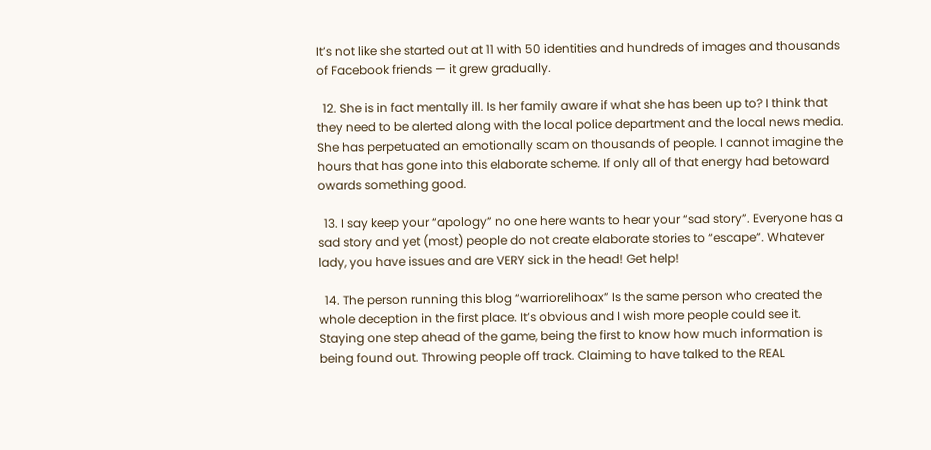It’s not like she started out at 11 with 50 identities and hundreds of images and thousands of Facebook friends — it grew gradually.

  12. She is in fact mentally ill. Is her family aware if what she has been up to? I think that they need to be alerted along with the local police department and the local news media. She has perpetuated an emotionally scam on thousands of people. I cannot imagine the hours that has gone into this elaborate scheme. If only all of that energy had betoward owards something good.

  13. I say keep your “apology” no one here wants to hear your “sad story”. Everyone has a sad story and yet (most) people do not create elaborate stories to “escape”. Whatever lady, you have issues and are VERY sick in the head! Get help!

  14. The person running this blog “warriorelihoax” Is the same person who created the whole deception in the first place. It’s obvious and I wish more people could see it. Staying one step ahead of the game, being the first to know how much information is being found out. Throwing people off track. Claiming to have talked to the REAL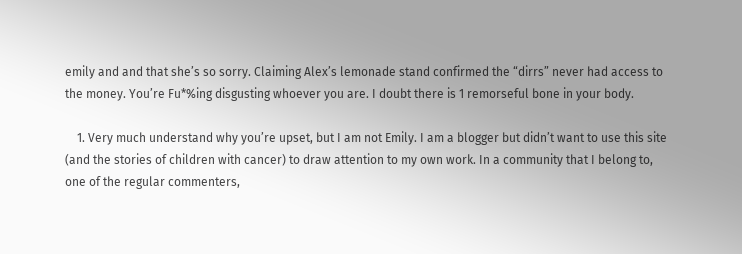emily and and that she’s so sorry. Claiming Alex’s lemonade stand confirmed the “dirrs” never had access to the money. You’re Fu*%ing disgusting whoever you are. I doubt there is 1 remorseful bone in your body.

    1. Very much understand why you’re upset, but I am not Emily. I am a blogger but didn’t want to use this site (and the stories of children with cancer) to draw attention to my own work. In a community that I belong to, one of the regular commenters,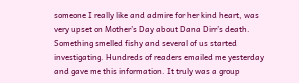someone I really like and admire for her kind heart, was very upset on Mother’s Day about Dana Dirr’s death. Something smelled fishy and several of us started investigating. Hundreds of readers emailed me yesterday and gave me this information. It truly was a group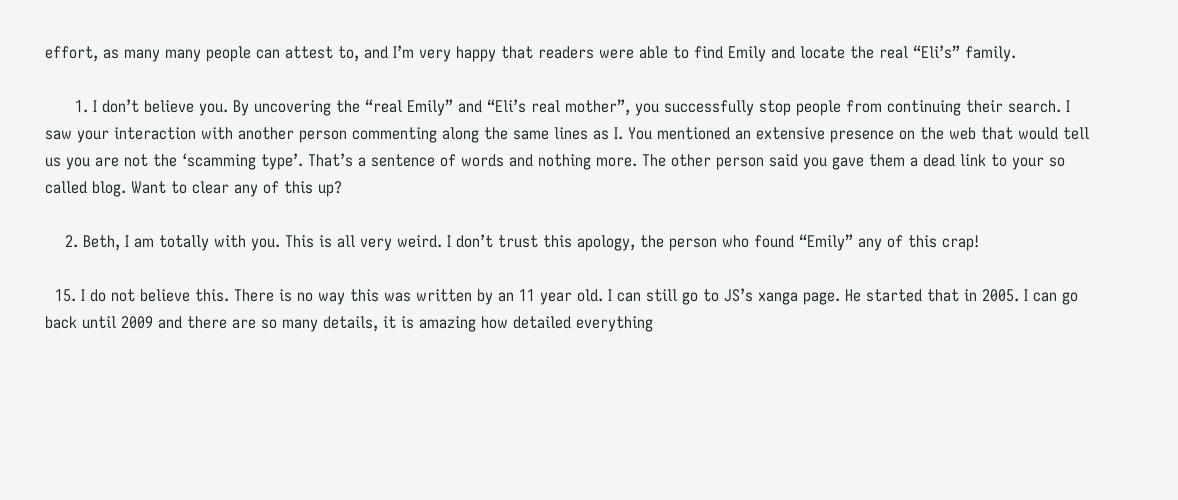effort, as many many people can attest to, and I’m very happy that readers were able to find Emily and locate the real “Eli’s” family.

      1. I don’t believe you. By uncovering the “real Emily” and “Eli’s real mother”, you successfully stop people from continuing their search. I saw your interaction with another person commenting along the same lines as I. You mentioned an extensive presence on the web that would tell us you are not the ‘scamming type’. That’s a sentence of words and nothing more. The other person said you gave them a dead link to your so called blog. Want to clear any of this up?

    2. Beth, I am totally with you. This is all very weird. I don’t trust this apology, the person who found “Emily” any of this crap!

  15. I do not believe this. There is no way this was written by an 11 year old. I can still go to JS’s xanga page. He started that in 2005. I can go back until 2009 and there are so many details, it is amazing how detailed everything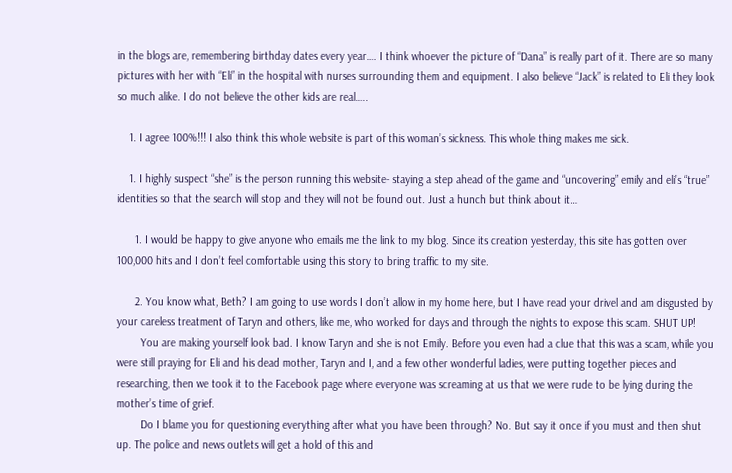in the blogs are, remembering birthday dates every year…. I think whoever the picture of “Dana” is really part of it. There are so many pictures with her with “Eli” in the hospital with nurses surrounding them and equipment. I also believe “Jack” is related to Eli they look so much alike. I do not believe the other kids are real…..

    1. I agree 100%!!! I also think this whole website is part of this woman’s sickness. This whole thing makes me sick.

    1. I highly suspect “she” is the person running this website- staying a step ahead of the game and “uncovering” emily and eli’s “true” identities so that the search will stop and they will not be found out. Just a hunch but think about it…

      1. I would be happy to give anyone who emails me the link to my blog. Since its creation yesterday, this site has gotten over 100,000 hits and I don’t feel comfortable using this story to bring traffic to my site.

      2. You know what, Beth? I am going to use words I don’t allow in my home here, but I have read your drivel and am disgusted by your careless treatment of Taryn and others, like me, who worked for days and through the nights to expose this scam. SHUT UP!
        You are making yourself look bad. I know Taryn and she is not Emily. Before you even had a clue that this was a scam, while you were still praying for Eli and his dead mother, Taryn and I, and a few other wonderful ladies, were putting together pieces and researching, then we took it to the Facebook page where everyone was screaming at us that we were rude to be lying during the mother’s time of grief.
        Do I blame you for questioning everything after what you have been through? No. But say it once if you must and then shut up. The police and news outlets will get a hold of this and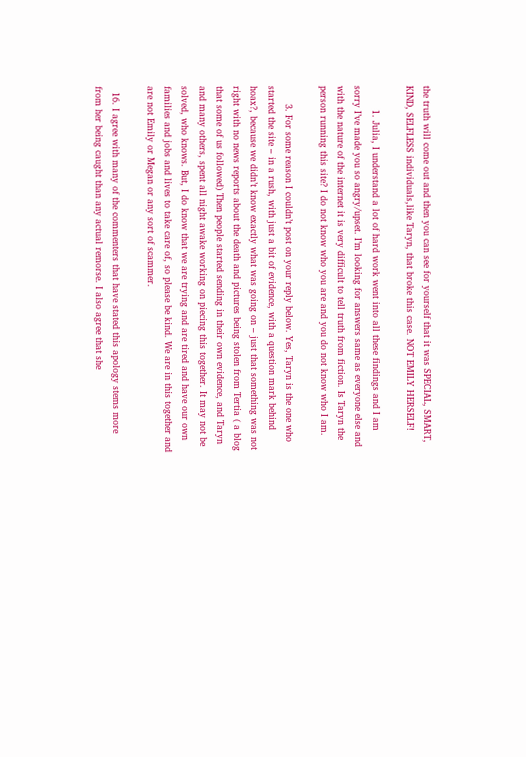the truth will come out and then you can see for yourself that it was SPECIAL, SMART, KIND, SELFLESS individuals,like Taryn, that broke this case. NOT EMILY HERSELF!

        1. Julia, I understand a lot of hard work went into all these findings and I am sorry I’ve made you so angry/upset. I’m looking for answers same as everyone else and with the nature of the internet it is very difficult to tell truth from fiction. Is Taryn the person running this site? I do not know who you are and you do not know who I am.

      3. For some reason I couldn’t post on your reply below. Yes, Taryn is the one who started the site – in a rush, with just a bit of evidence, with a question mark behind hoax?, because we didn’t know exactly what was going on – just that something was not right with no news reports about the death and pictures being stolen from Tertia ( a blog that some of us followed) Then people started sending in their own evidence, and Taryn and many others, spent all night awake working on piecing this together. It may not be solved, who knows. But, I do know that we are trying and are tired and have our own families and jobs and lives to take care of, so please be kind. We are in this together and are not Emily or Megan or any sort of scammer.

  16. I agree with many of the commenters that have stated this apology stems more from her being caught than any actual remorse. I also agree that she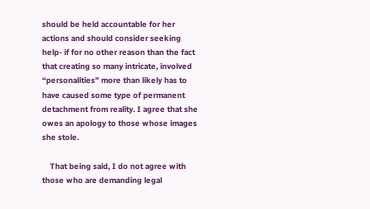should be held accountable for her actions and should consider seeking help- if for no other reason than the fact that creating so many intricate, involved “personalities” more than likely has to have caused some type of permanent detachment from reality. I agree that she owes an apology to those whose images she stole.

    That being said, I do not agree with those who are demanding legal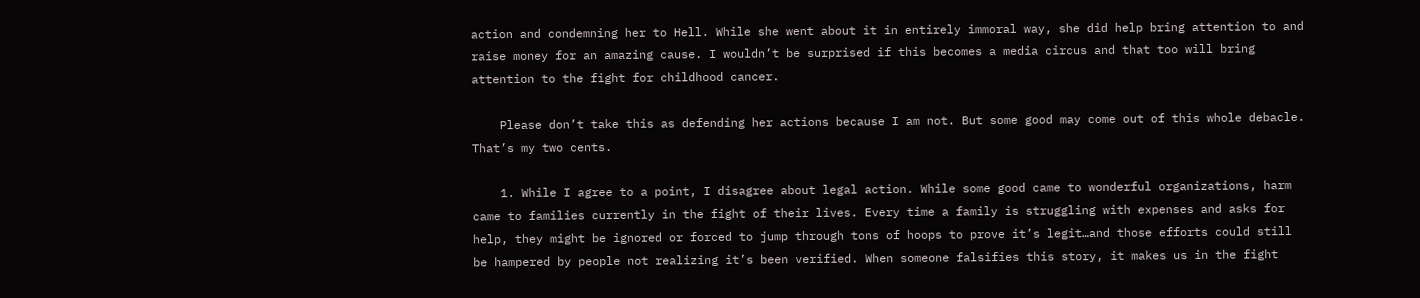action and condemning her to Hell. While she went about it in entirely immoral way, she did help bring attention to and raise money for an amazing cause. I wouldn’t be surprised if this becomes a media circus and that too will bring attention to the fight for childhood cancer.

    Please don’t take this as defending her actions because I am not. But some good may come out of this whole debacle. That’s my two cents.

    1. While I agree to a point, I disagree about legal action. While some good came to wonderful organizations, harm came to families currently in the fight of their lives. Every time a family is struggling with expenses and asks for help, they might be ignored or forced to jump through tons of hoops to prove it’s legit…and those efforts could still be hampered by people not realizing it’s been verified. When someone falsifies this story, it makes us in the fight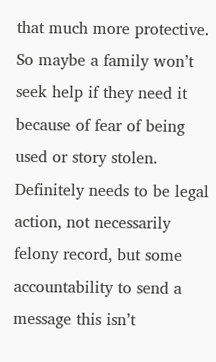that much more protective. So maybe a family won’t seek help if they need it because of fear of being used or story stolen. Definitely needs to be legal action, not necessarily felony record, but some accountability to send a message this isn’t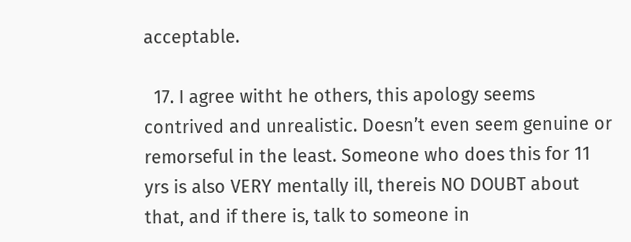acceptable.

  17. I agree witht he others, this apology seems contrived and unrealistic. Doesn’t even seem genuine or remorseful in the least. Someone who does this for 11 yrs is also VERY mentally ill, thereis NO DOUBT about that, and if there is, talk to someone in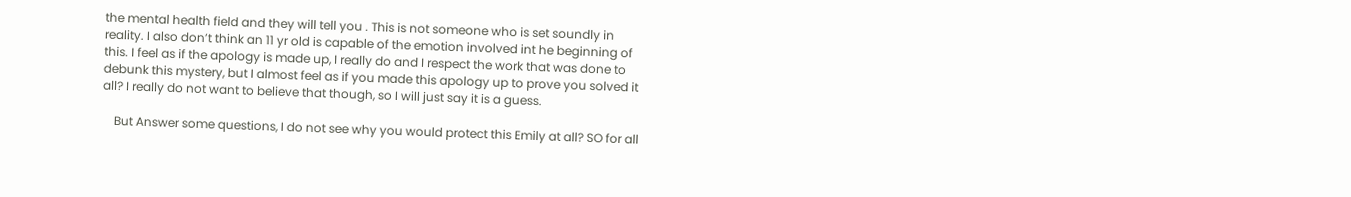the mental health field and they will tell you . This is not someone who is set soundly in reality. I also don’t think an 11 yr old is capable of the emotion involved int he beginning of this. I feel as if the apology is made up, I really do and I respect the work that was done to debunk this mystery, but I almost feel as if you made this apology up to prove you solved it all? I really do not want to believe that though, so I will just say it is a guess.

    But Answer some questions, I do not see why you would protect this Emily at all? SO for all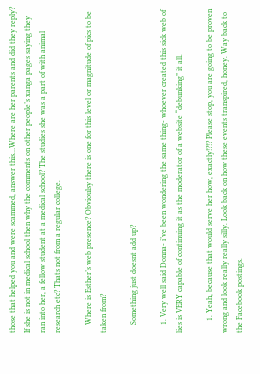those that helped you and were scammed, answer this…Where are her parents and did they reply? If she is not in medical school then why the comments on other people’s xanga pages saying they ran into her, a fellow student at a medical school? The studies she was a part of with animal research etc? Thats not from a regular college.

    Where is Esther’s web presence? Obvioulsy there is one for this level or magnitude of pics to be taken from?

    Something just doesnt add up?

    1. Very well said Donna- i’ve been wondering the same thing- whoever created this sick web of lies is VERY capable of continuing it as the moderator of a website “debunking” it all.

      1. Yeah, because that would serve her how, exactly!?!? Please stop, you are going to be proven wrong and look really really silly. Look back on how these events transpired, honey. Way back to the Facebook postings.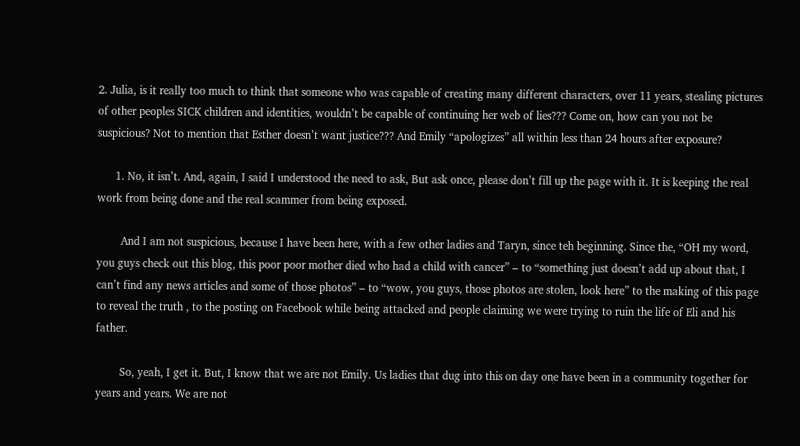2. Julia, is it really too much to think that someone who was capable of creating many different characters, over 11 years, stealing pictures of other peoples SICK children and identities, wouldn’t be capable of continuing her web of lies??? Come on, how can you not be suspicious? Not to mention that Esther doesn’t want justice??? And Emily “apologizes” all within less than 24 hours after exposure?

      1. No, it isn’t. And, again, I said I understood the need to ask, But ask once, please don’t fill up the page with it. It is keeping the real work from being done and the real scammer from being exposed.

        And I am not suspicious, because I have been here, with a few other ladies and Taryn, since teh beginning. Since the, “OH my word, you guys check out this blog, this poor poor mother died who had a child with cancer” – to “something just doesn’t add up about that, I can’t find any news articles and some of those photos” – to “wow, you guys, those photos are stolen, look here” to the making of this page to reveal the truth , to the posting on Facebook while being attacked and people claiming we were trying to ruin the life of Eli and his father.

        So, yeah, I get it. But, I know that we are not Emily. Us ladies that dug into this on day one have been in a community together for years and years. We are not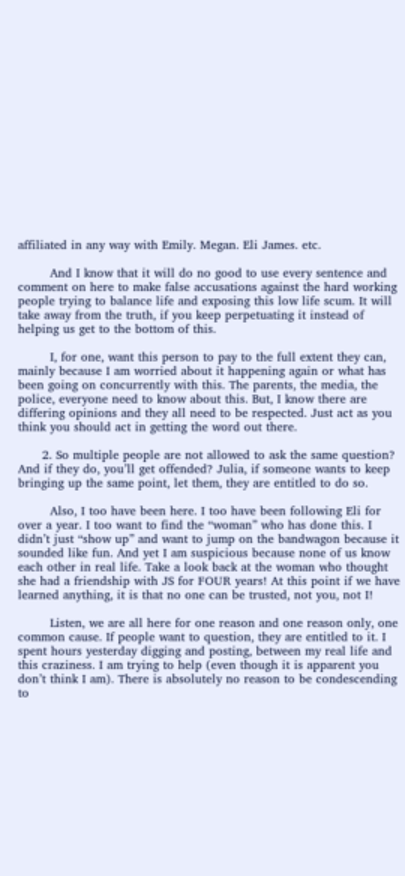affiliated in any way with Emily. Megan. Eli James. etc.

        And I know that it will do no good to use every sentence and comment on here to make false accusations against the hard working people trying to balance life and exposing this low life scum. It will take away from the truth, if you keep perpetuating it instead of helping us get to the bottom of this.

        I, for one, want this person to pay to the full extent they can, mainly because I am worried about it happening again or what has been going on concurrently with this. The parents, the media, the police, everyone need to know about this. But, I know there are differing opinions and they all need to be respected. Just act as you think you should act in getting the word out there.

      2. So multiple people are not allowed to ask the same question? And if they do, you’ll get offended? Julia, if someone wants to keep bringing up the same point, let them, they are entitled to do so.

        Also, I too have been here. I too have been following Eli for over a year. I too want to find the “woman” who has done this. I didn’t just “show up” and want to jump on the bandwagon because it sounded like fun. And yet I am suspicious because none of us know each other in real life. Take a look back at the woman who thought she had a friendship with JS for FOUR years! At this point if we have learned anything, it is that no one can be trusted, not you, not I!

        Listen, we are all here for one reason and one reason only, one common cause. If people want to question, they are entitled to it. I spent hours yesterday digging and posting, between my real life and this craziness. I am trying to help (even though it is apparent you don’t think I am). There is absolutely no reason to be condescending to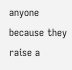anyone because they raise a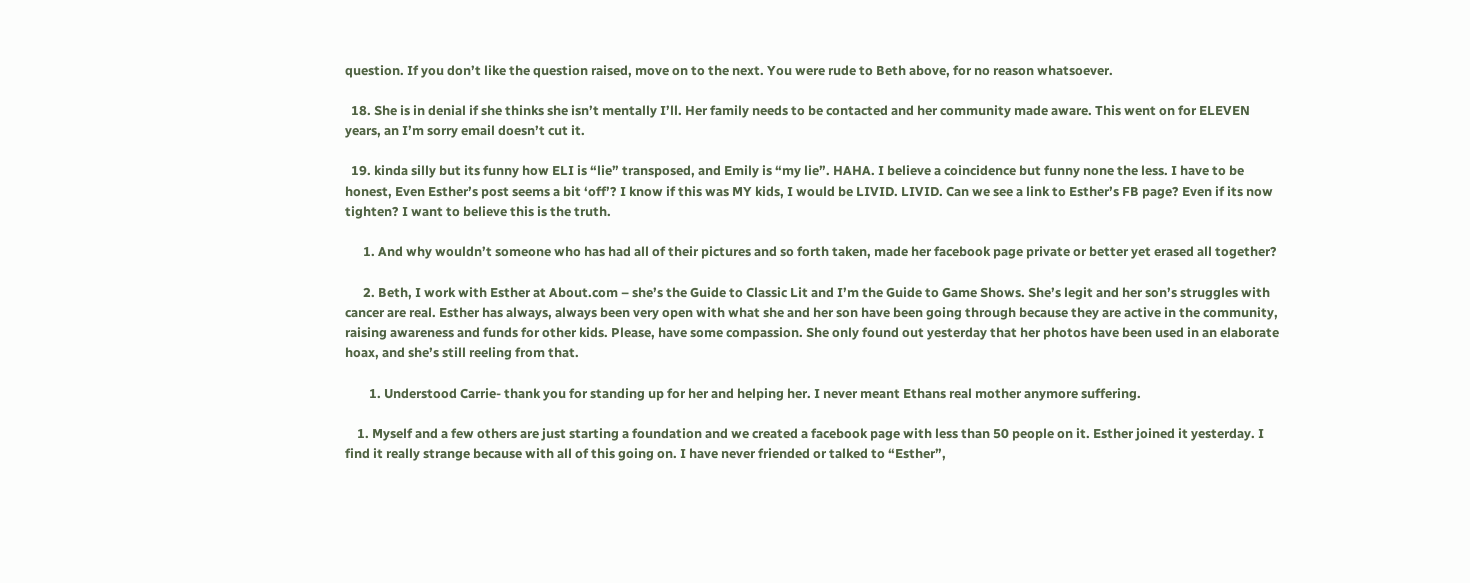question. If you don’t like the question raised, move on to the next. You were rude to Beth above, for no reason whatsoever.

  18. She is in denial if she thinks she isn’t mentally I’ll. Her family needs to be contacted and her community made aware. This went on for ELEVEN years, an I’m sorry email doesn’t cut it.

  19. kinda silly but its funny how ELI is “lie” transposed, and Emily is “my lie”. HAHA. I believe a coincidence but funny none the less. I have to be honest, Even Esther’s post seems a bit ‘off’? I know if this was MY kids, I would be LIVID. LIVID. Can we see a link to Esther’s FB page? Even if its now tighten? I want to believe this is the truth.

      1. And why wouldn’t someone who has had all of their pictures and so forth taken, made her facebook page private or better yet erased all together?

      2. Beth, I work with Esther at About.com – she’s the Guide to Classic Lit and I’m the Guide to Game Shows. She’s legit and her son’s struggles with cancer are real. Esther has always, always been very open with what she and her son have been going through because they are active in the community, raising awareness and funds for other kids. Please, have some compassion. She only found out yesterday that her photos have been used in an elaborate hoax, and she’s still reeling from that.

        1. Understood Carrie- thank you for standing up for her and helping her. I never meant Ethans real mother anymore suffering.

    1. Myself and a few others are just starting a foundation and we created a facebook page with less than 50 people on it. Esther joined it yesterday. I find it really strange because with all of this going on. I have never friended or talked to “Esther”,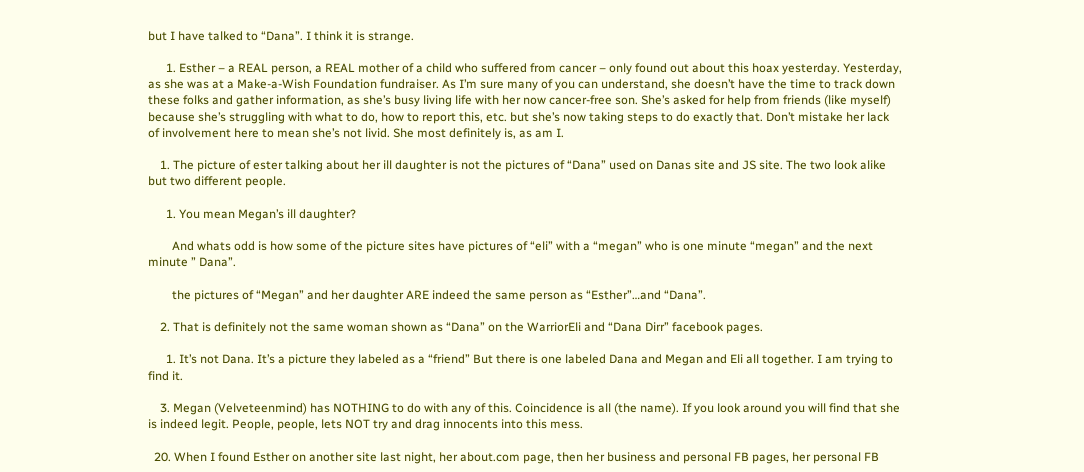but I have talked to “Dana”. I think it is strange.

      1. Esther – a REAL person, a REAL mother of a child who suffered from cancer – only found out about this hoax yesterday. Yesterday, as she was at a Make-a-Wish Foundation fundraiser. As I’m sure many of you can understand, she doesn’t have the time to track down these folks and gather information, as she’s busy living life with her now cancer-free son. She’s asked for help from friends (like myself) because she’s struggling with what to do, how to report this, etc. but she’s now taking steps to do exactly that. Don’t mistake her lack of involvement here to mean she’s not livid. She most definitely is, as am I.

    1. The picture of ester talking about her ill daughter is not the pictures of “Dana” used on Danas site and JS site. The two look alike but two different people.

      1. You mean Megan’s ill daughter?

        And whats odd is how some of the picture sites have pictures of “eli” with a “megan” who is one minute “megan” and the next minute ” Dana”.

        the pictures of “Megan” and her daughter ARE indeed the same person as “Esther”…and “Dana”.

    2. That is definitely not the same woman shown as “Dana” on the WarriorEli and “Dana Dirr” facebook pages.

      1. It’s not Dana. It’s a picture they labeled as a “friend” But there is one labeled Dana and Megan and Eli all together. I am trying to find it.

    3. Megan (Velveteenmind) has NOTHING to do with any of this. Coincidence is all (the name). If you look around you will find that she is indeed legit. People, people, lets NOT try and drag innocents into this mess.

  20. When I found Esther on another site last night, her about.com page, then her business and personal FB pages, her personal FB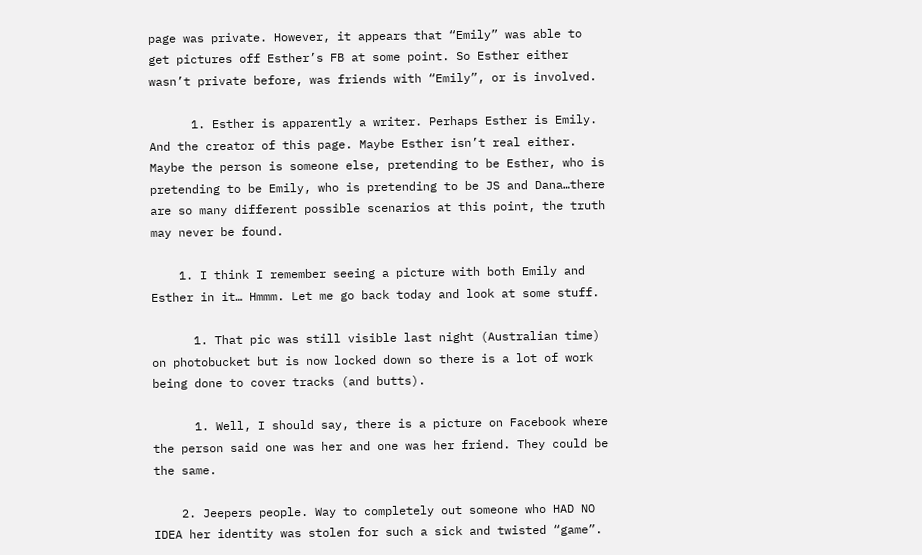page was private. However, it appears that “Emily” was able to get pictures off Esther’s FB at some point. So Esther either wasn’t private before, was friends with “Emily”, or is involved.

      1. Esther is apparently a writer. Perhaps Esther is Emily. And the creator of this page. Maybe Esther isn’t real either. Maybe the person is someone else, pretending to be Esther, who is pretending to be Emily, who is pretending to be JS and Dana…there are so many different possible scenarios at this point, the truth may never be found.

    1. I think I remember seeing a picture with both Emily and Esther in it… Hmmm. Let me go back today and look at some stuff.

      1. That pic was still visible last night (Australian time) on photobucket but is now locked down so there is a lot of work being done to cover tracks (and butts).

      1. Well, I should say, there is a picture on Facebook where the person said one was her and one was her friend. They could be the same.

    2. Jeepers people. Way to completely out someone who HAD NO IDEA her identity was stolen for such a sick and twisted “game”.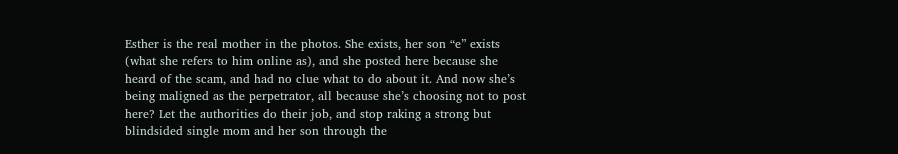Esther is the real mother in the photos. She exists, her son “e” exists (what she refers to him online as), and she posted here because she heard of the scam, and had no clue what to do about it. And now she’s being maligned as the perpetrator, all because she’s choosing not to post here? Let the authorities do their job, and stop raking a strong but blindsided single mom and her son through the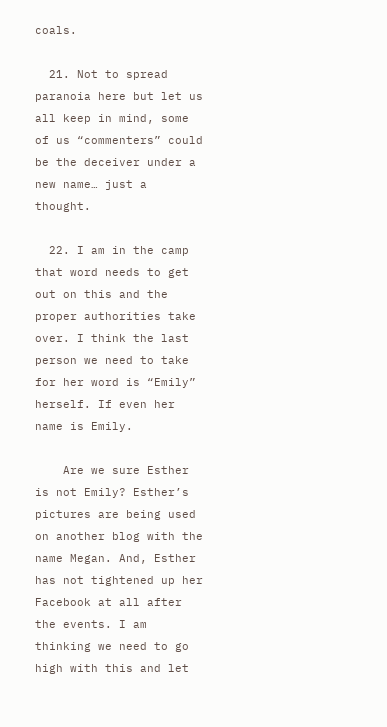coals.

  21. Not to spread paranoia here but let us all keep in mind, some of us “commenters” could be the deceiver under a new name… just a thought.

  22. I am in the camp that word needs to get out on this and the proper authorities take over. I think the last person we need to take for her word is “Emily” herself. If even her name is Emily.

    Are we sure Esther is not Emily? Esther’s pictures are being used on another blog with the name Megan. And, Esther has not tightened up her Facebook at all after the events. I am thinking we need to go high with this and let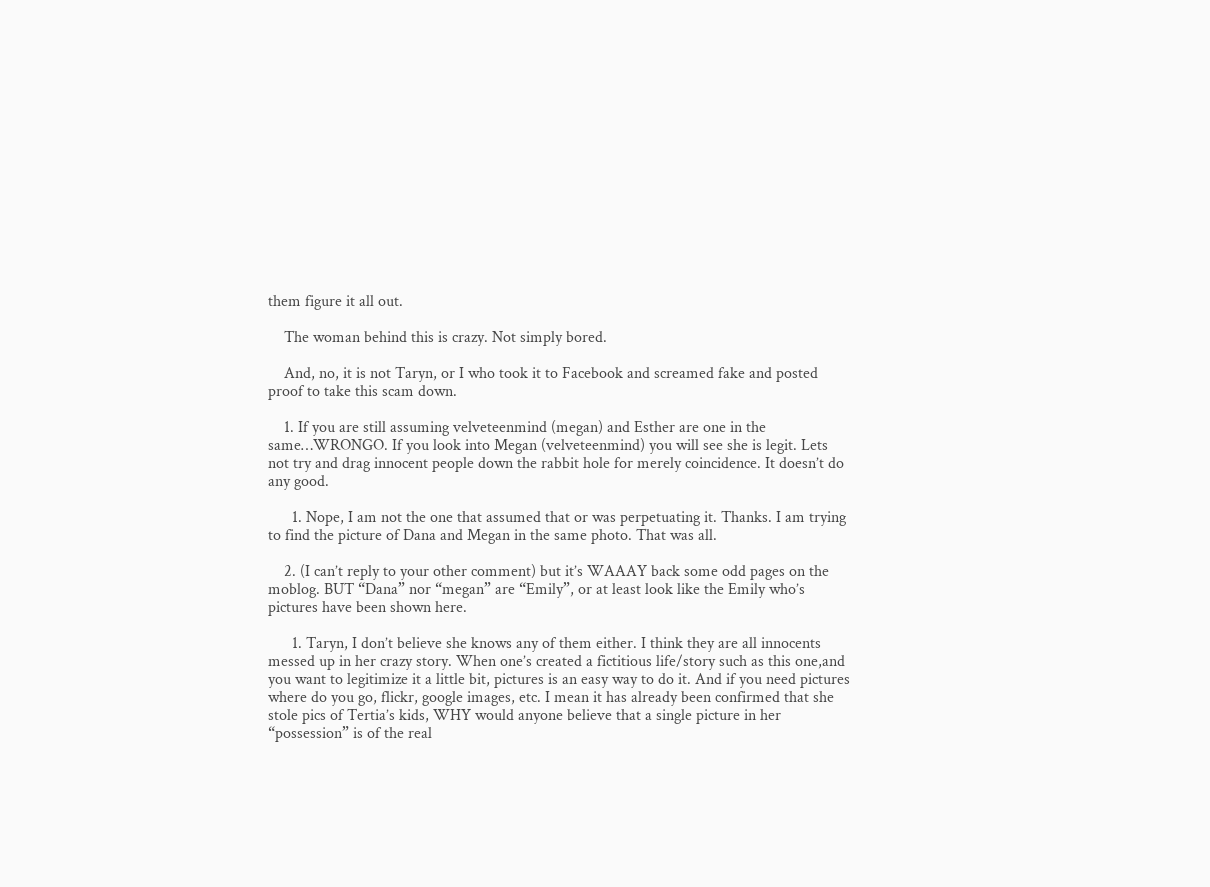them figure it all out.

    The woman behind this is crazy. Not simply bored.

    And, no, it is not Taryn, or I who took it to Facebook and screamed fake and posted proof to take this scam down.

    1. If you are still assuming velveteenmind (megan) and Esther are one in the same…WRONGO. If you look into Megan (velveteenmind) you will see she is legit. Lets not try and drag innocent people down the rabbit hole for merely coincidence. It doesn’t do any good.

      1. Nope, I am not the one that assumed that or was perpetuating it. Thanks. I am trying to find the picture of Dana and Megan in the same photo. That was all.

    2. (I can’t reply to your other comment) but it’s WAAAY back some odd pages on the moblog. BUT “Dana” nor “megan” are “Emily”, or at least look like the Emily who’s pictures have been shown here.

      1. Taryn, I don’t believe she knows any of them either. I think they are all innocents messed up in her crazy story. When one’s created a fictitious life/story such as this one,and you want to legitimize it a little bit, pictures is an easy way to do it. And if you need pictures where do you go, flickr, google images, etc. I mean it has already been confirmed that she stole pics of Tertia’s kids, WHY would anyone believe that a single picture in her “possession” is of the real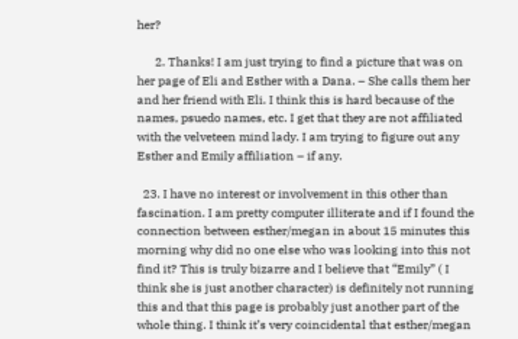her?

      2. Thanks! I am just trying to find a picture that was on her page of Eli and Esther with a Dana. – She calls them her and her friend with Eli. I think this is hard because of the names, psuedo names, etc. I get that they are not affiliated with the velveteen mind lady. I am trying to figure out any Esther and Emily affiliation – if any.

  23. I have no interest or involvement in this other than fascination. I am pretty computer illiterate and if I found the connection between esther/megan in about 15 minutes this morning why did no one else who was looking into this not find it? This is truly bizarre and I believe that “Emily” ( I think she is just another character) is definitely not running this and that this page is probably just another part of the whole thing. I think it’s very coincidental that esther/megan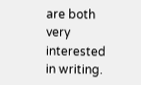are both very interested in writing.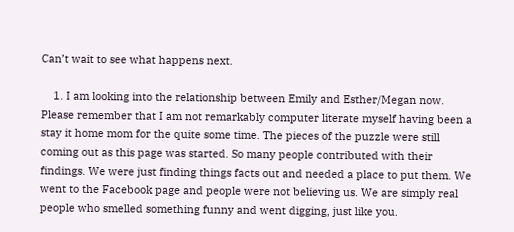Can’t wait to see what happens next.

    1. I am looking into the relationship between Emily and Esther/Megan now. Please remember that I am not remarkably computer literate myself having been a stay it home mom for the quite some time. The pieces of the puzzle were still coming out as this page was started. So many people contributed with their findings. We were just finding things facts out and needed a place to put them. We went to the Facebook page and people were not believing us. We are simply real people who smelled something funny and went digging, just like you.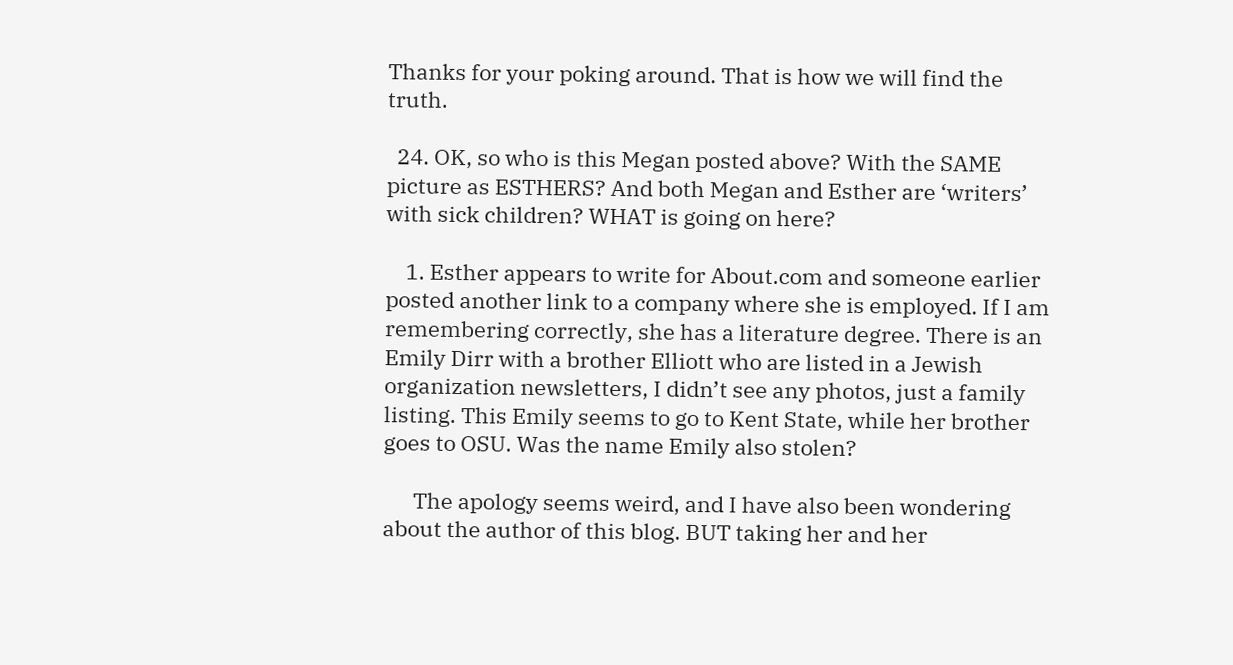Thanks for your poking around. That is how we will find the truth.

  24. OK, so who is this Megan posted above? With the SAME picture as ESTHERS? And both Megan and Esther are ‘writers’ with sick children? WHAT is going on here?

    1. Esther appears to write for About.com and someone earlier posted another link to a company where she is employed. If I am remembering correctly, she has a literature degree. There is an Emily Dirr with a brother Elliott who are listed in a Jewish organization newsletters, I didn’t see any photos, just a family listing. This Emily seems to go to Kent State, while her brother goes to OSU. Was the name Emily also stolen?

      The apology seems weird, and I have also been wondering about the author of this blog. BUT taking her and her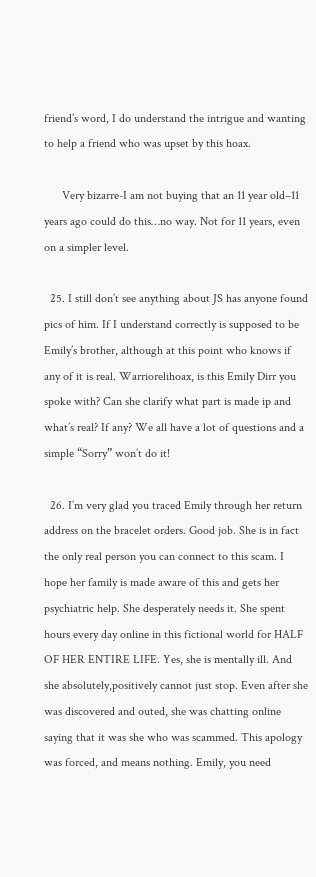friend’s word, I do understand the intrigue and wanting to help a friend who was upset by this hoax.

      Very bizarre-I am not buying that an 11 year old–11 years ago could do this…no way. Not for 11 years, even on a simpler level.

  25. I still don’t see anything about JS has anyone found pics of him. If I understand correctly is supposed to be Emily’s brother, although at this point who knows if any of it is real. Warriorelihoax, is this Emily Dirr you spoke with? Can she clarify what part is made ip and what’s real? If any? We all have a lot of questions and a simple “Sorry” won’t do it!

  26. I’m very glad you traced Emily through her return address on the bracelet orders. Good job. She is in fact the only real person you can connect to this scam. I hope her family is made aware of this and gets her psychiatric help. She desperately needs it. She spent hours every day online in this fictional world for HALF OF HER ENTIRE LIFE. Yes, she is mentally ill. And she absolutely,positively cannot just stop. Even after she was discovered and outed, she was chatting online saying that it was she who was scammed. This apology was forced, and means nothing. Emily, you need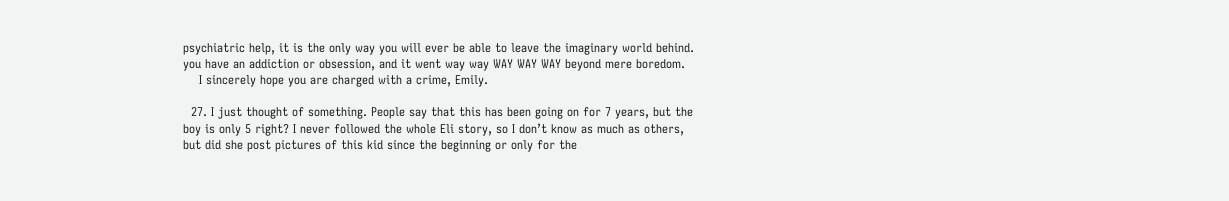psychiatric help, it is the only way you will ever be able to leave the imaginary world behind. you have an addiction or obsession, and it went way way WAY WAY WAY beyond mere boredom.
    I sincerely hope you are charged with a crime, Emily.

  27. I just thought of something. People say that this has been going on for 7 years, but the boy is only 5 right? I never followed the whole Eli story, so I don’t know as much as others, but did she post pictures of this kid since the beginning or only for the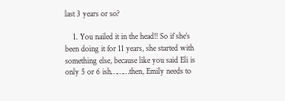last 3 years or so?

    1. You nailed it in the head!! So if she’s been doing it for 11 years, she started with something else, because like you said Eli is only 5 or 6 ish………then, Emily needs to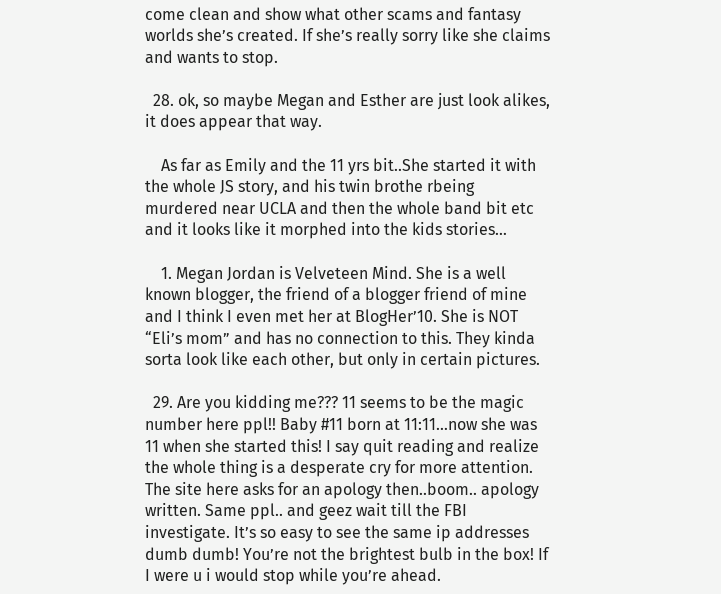come clean and show what other scams and fantasy worlds she’s created. If she’s really sorry like she claims and wants to stop.

  28. ok, so maybe Megan and Esther are just look alikes, it does appear that way.

    As far as Emily and the 11 yrs bit..She started it with the whole JS story, and his twin brothe rbeing murdered near UCLA and then the whole band bit etc and it looks like it morphed into the kids stories…

    1. Megan Jordan is Velveteen Mind. She is a well known blogger, the friend of a blogger friend of mine and I think I even met her at BlogHer’10. She is NOT “Eli’s mom” and has no connection to this. They kinda sorta look like each other, but only in certain pictures.

  29. Are you kidding me??? 11 seems to be the magic number here ppl!! Baby #11 born at 11:11…now she was 11 when she started this! I say quit reading and realize the whole thing is a desperate cry for more attention. The site here asks for an apology then..boom.. apology written. Same ppl.. and geez wait till the FBI investigate. It’s so easy to see the same ip addresses dumb dumb! You’re not the brightest bulb in the box! If I were u i would stop while you’re ahead.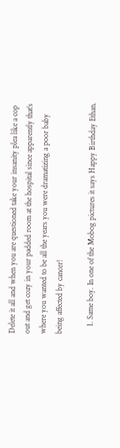Delete it all and when you are questioned take your insanity plea like a cop out and get cozy in your padded room at the hospital since apparently that’s where you wanted to be all the years you were dramatizing a poor baby being affected by cancer!

    1. Same boy. In one of the Mobog pictures it says Happy Birthday Ethan.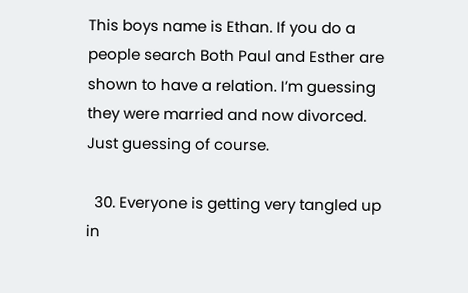This boys name is Ethan. If you do a people search Both Paul and Esther are shown to have a relation. I’m guessing they were married and now divorced. Just guessing of course.

  30. Everyone is getting very tangled up in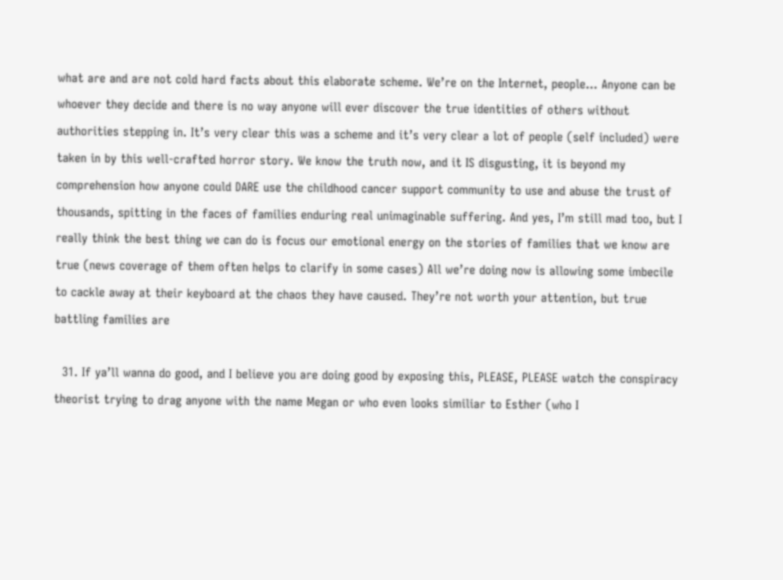what are and are not cold hard facts about this elaborate scheme. We’re on the Internet, people… Anyone can be whoever they decide and there is no way anyone will ever discover the true identities of others without authorities stepping in. It’s very clear this was a scheme and it’s very clear a lot of people (self included) were taken in by this well-crafted horror story. We know the truth now, and it IS disgusting, it is beyond my comprehension how anyone could DARE use the childhood cancer support community to use and abuse the trust of thousands, spitting in the faces of families enduring real unimaginable suffering. And yes, I’m still mad too, but I really think the best thing we can do is focus our emotional energy on the stories of families that we know are true (news coverage of them often helps to clarify in some cases) All we’re doing now is allowing some imbecile to cackle away at their keyboard at the chaos they have caused. They’re not worth your attention, but true battling families are

  31. If ya’ll wanna do good, and I believe you are doing good by exposing this, PLEASE, PLEASE watch the conspiracy theorist trying to drag anyone with the name Megan or who even looks similiar to Esther (who I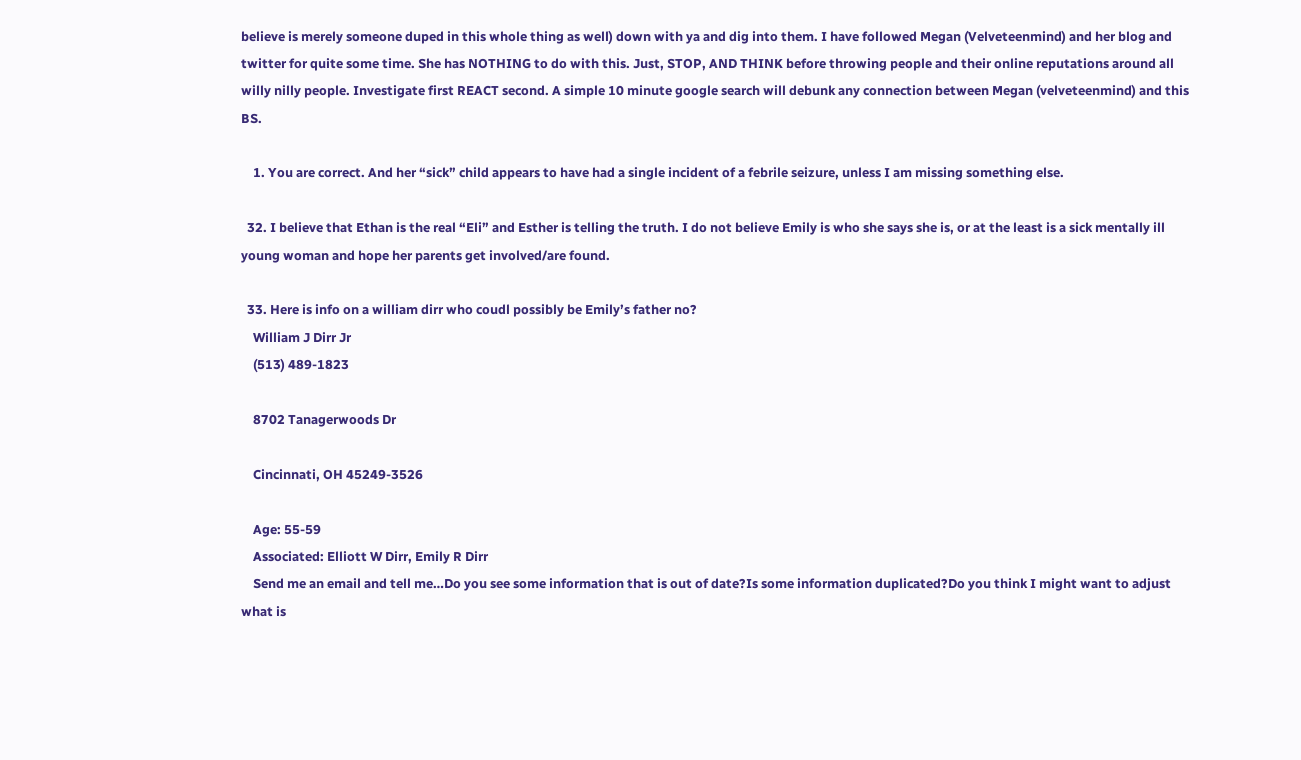believe is merely someone duped in this whole thing as well) down with ya and dig into them. I have followed Megan (Velveteenmind) and her blog and twitter for quite some time. She has NOTHING to do with this. Just, STOP, AND THINK before throwing people and their online reputations around all willy nilly people. Investigate first REACT second. A simple 10 minute google search will debunk any connection between Megan (velveteenmind) and this BS.

    1. You are correct. And her “sick” child appears to have had a single incident of a febrile seizure, unless I am missing something else.

  32. I believe that Ethan is the real “Eli” and Esther is telling the truth. I do not believe Emily is who she says she is, or at the least is a sick mentally ill young woman and hope her parents get involved/are found.

  33. Here is info on a william dirr who coudl possibly be Emily’s father no?
    William J Dirr Jr
    (513) 489-1823

    8702 Tanagerwoods Dr

    Cincinnati, OH 45249-3526

    Age: 55-59
    Associated: Elliott W Dirr, Emily R Dirr
    Send me an email and tell me…Do you see some information that is out of date?Is some information duplicated?Do you think I might want to adjust what is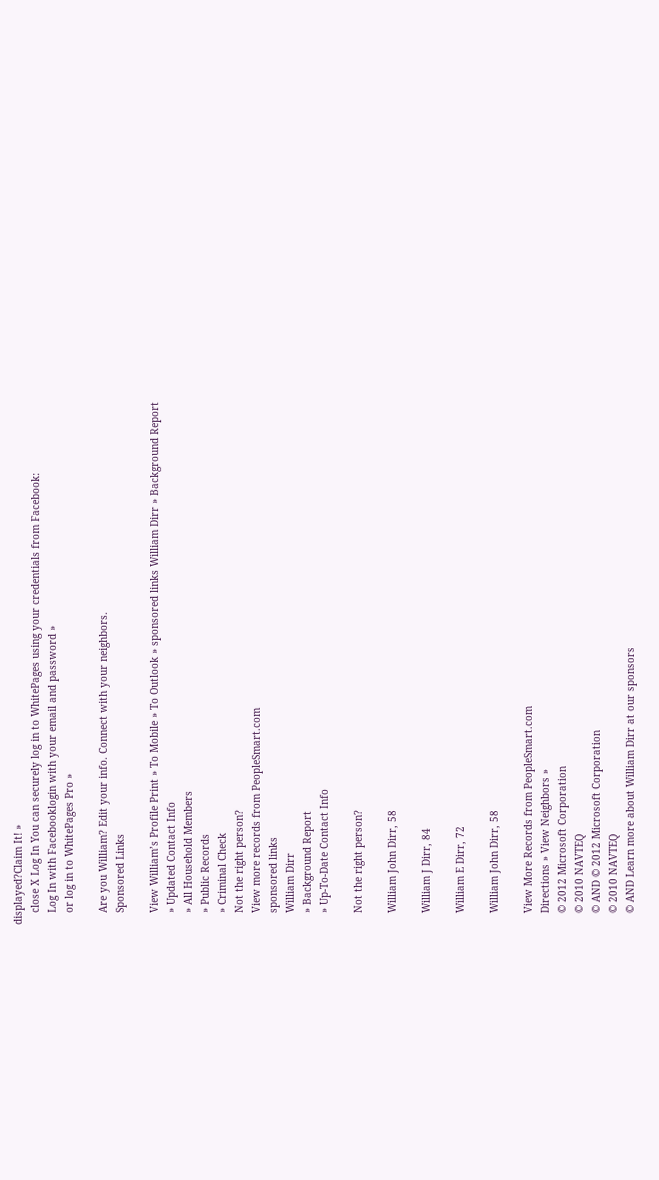displayed?Claim It! »
    close X Log In You can securely log in to WhitePages using your credentials from Facebook:
    Log In with Facebooklogin with your email and password »
    or log in to WhitePages Pro »

    Are you William? Edit your info. Connect with your neighbors.
    Sponsored Links

    View William’s Profile Print » To Mobile » To Outlook » sponsored links William Dirr » Background Report
    » Updated Contact Info
    » All Household Members
    » Public Records
    » Criminal Check
    Not the right person?
    View more records from PeopleSmart.com
    sponsored links
    William Dirr
    » Background Report
    » Up-To-Date Contact Info

    Not the right person?

    William John Dirr, 58

    William J Dirr, 84

    William E Dirr, 72

    William John Dirr, 58

    View More Records from PeopleSmart.com
    Directions » View Neighbors »
    © 2012 Microsoft Corporation
    © 2010 NAVTEQ
    © AND © 2012 Microsoft Corporation
    © 2010 NAVTEQ
    © AND Learn more about William Dirr at our sponsors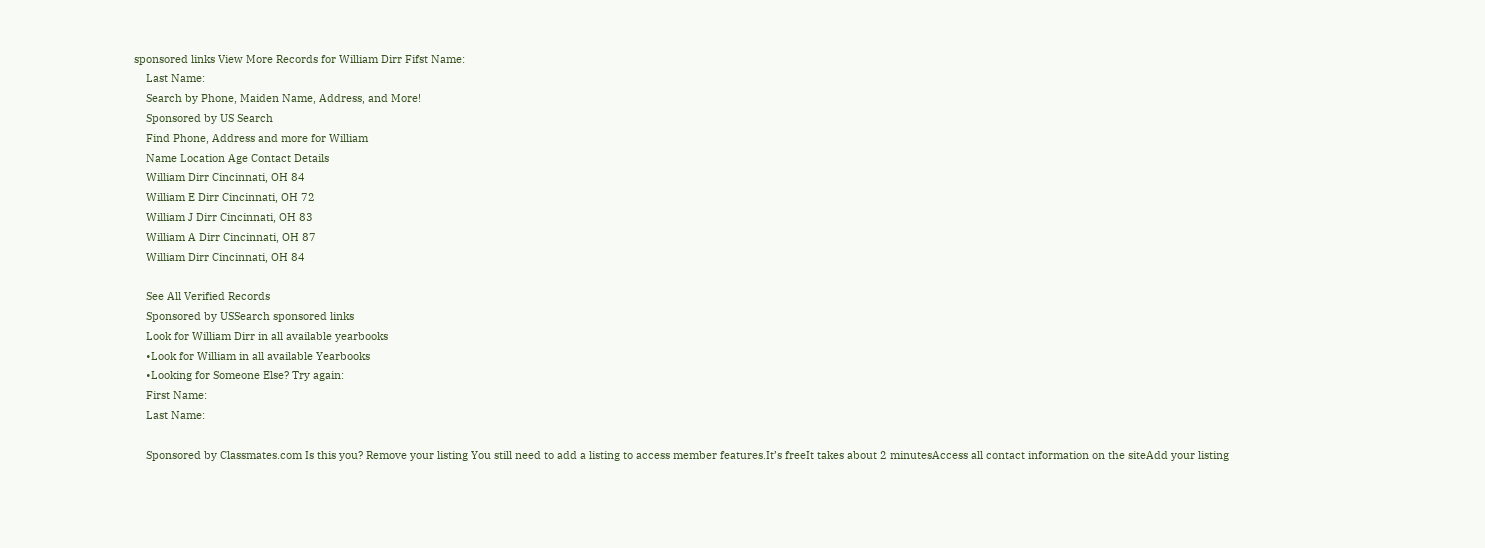sponsored links View More Records for William Dirr Fifst Name:
    Last Name:
    Search by Phone, Maiden Name, Address, and More!
    Sponsored by US Search
    Find Phone, Address and more for William
    Name Location Age Contact Details
    William Dirr Cincinnati, OH 84
    William E Dirr Cincinnati, OH 72
    William J Dirr Cincinnati, OH 83
    William A Dirr Cincinnati, OH 87
    William Dirr Cincinnati, OH 84

    See All Verified Records
    Sponsored by USSearch sponsored links
    Look for William Dirr in all available yearbooks
    •Look for William in all available Yearbooks
    •Looking for Someone Else? Try again:
    First Name:
    Last Name:

    Sponsored by Classmates.com Is this you? Remove your listing You still need to add a listing to access member features.It’s freeIt takes about 2 minutesAccess all contact information on the siteAdd your listing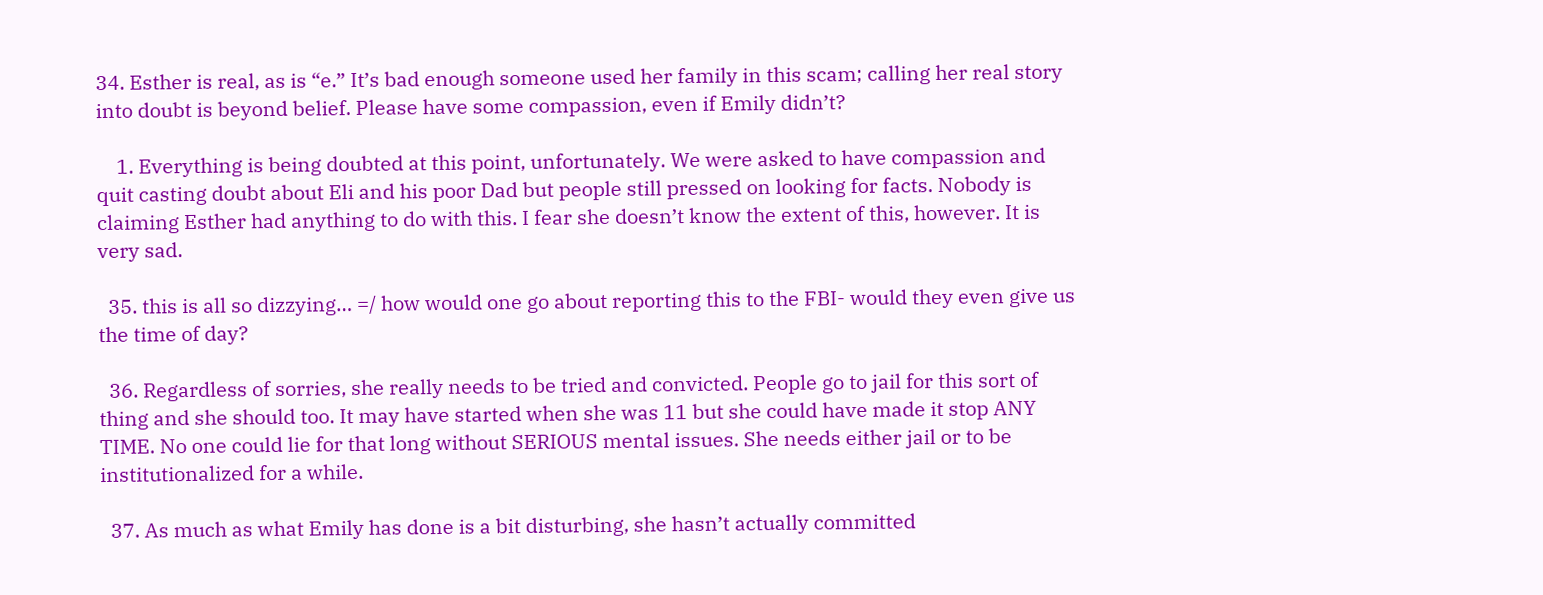34. Esther is real, as is “e.” It’s bad enough someone used her family in this scam; calling her real story into doubt is beyond belief. Please have some compassion, even if Emily didn’t?

    1. Everything is being doubted at this point, unfortunately. We were asked to have compassion and quit casting doubt about Eli and his poor Dad but people still pressed on looking for facts. Nobody is claiming Esther had anything to do with this. I fear she doesn’t know the extent of this, however. It is very sad.

  35. this is all so dizzying… =/ how would one go about reporting this to the FBI- would they even give us the time of day?

  36. Regardless of sorries, she really needs to be tried and convicted. People go to jail for this sort of thing and she should too. It may have started when she was 11 but she could have made it stop ANY TIME. No one could lie for that long without SERIOUS mental issues. She needs either jail or to be institutionalized for a while.

  37. As much as what Emily has done is a bit disturbing, she hasn’t actually committed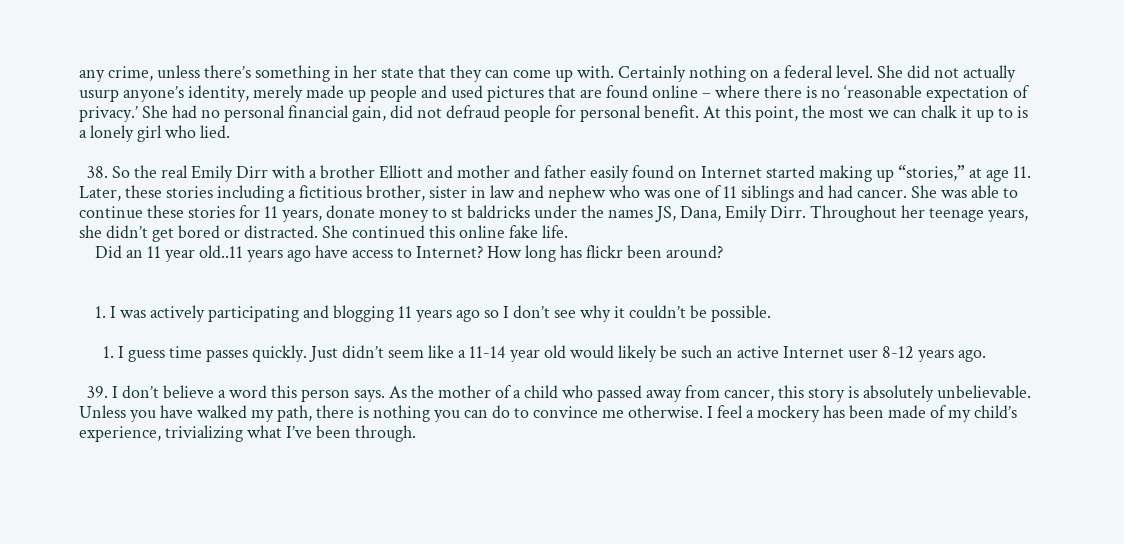any crime, unless there’s something in her state that they can come up with. Certainly nothing on a federal level. She did not actually usurp anyone’s identity, merely made up people and used pictures that are found online – where there is no ‘reasonable expectation of privacy.’ She had no personal financial gain, did not defraud people for personal benefit. At this point, the most we can chalk it up to is a lonely girl who lied.

  38. So the real Emily Dirr with a brother Elliott and mother and father easily found on Internet started making up “stories,” at age 11. Later, these stories including a fictitious brother, sister in law and nephew who was one of 11 siblings and had cancer. She was able to continue these stories for 11 years, donate money to st baldricks under the names JS, Dana, Emily Dirr. Throughout her teenage years, she didn’t get bored or distracted. She continued this online fake life.
    Did an 11 year old..11 years ago have access to Internet? How long has flickr been around?


    1. I was actively participating and blogging 11 years ago so I don’t see why it couldn’t be possible.

      1. I guess time passes quickly. Just didn’t seem like a 11-14 year old would likely be such an active Internet user 8-12 years ago.

  39. I don’t believe a word this person says. As the mother of a child who passed away from cancer, this story is absolutely unbelievable. Unless you have walked my path, there is nothing you can do to convince me otherwise. I feel a mockery has been made of my child’s experience, trivializing what I’ve been through.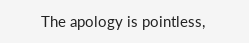The apology is pointless,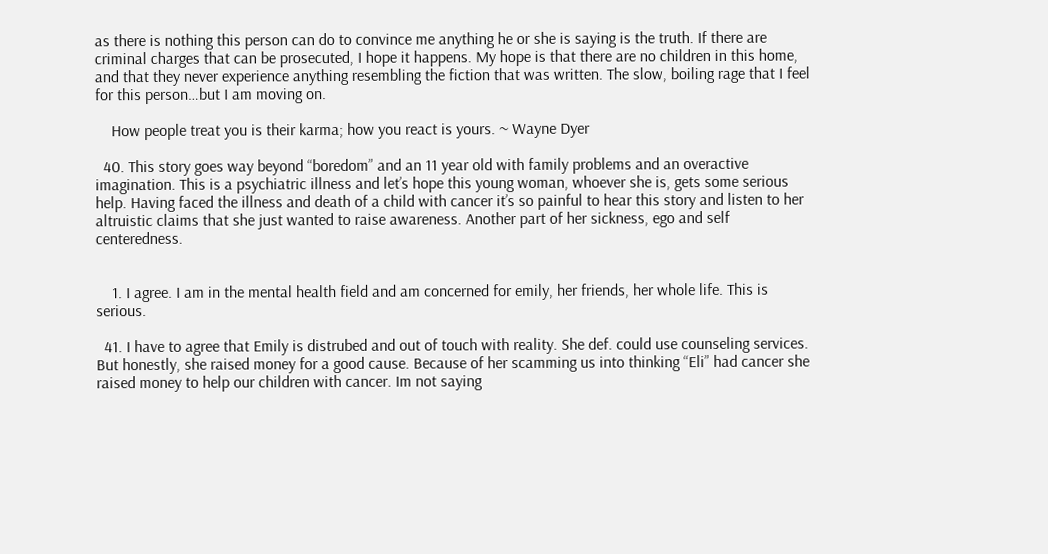as there is nothing this person can do to convince me anything he or she is saying is the truth. If there are criminal charges that can be prosecuted, I hope it happens. My hope is that there are no children in this home, and that they never experience anything resembling the fiction that was written. The slow, boiling rage that I feel for this person…but I am moving on.

    How people treat you is their karma; how you react is yours. ~ Wayne Dyer

  40. This story goes way beyond “boredom” and an 11 year old with family problems and an overactive imagination. This is a psychiatric illness and let’s hope this young woman, whoever she is, gets some serious help. Having faced the illness and death of a child with cancer it’s so painful to hear this story and listen to her altruistic claims that she just wanted to raise awareness. Another part of her sickness, ego and self centeredness.


    1. I agree. I am in the mental health field and am concerned for emily, her friends, her whole life. This is serious.

  41. I have to agree that Emily is distrubed and out of touch with reality. She def. could use counseling services. But honestly, she raised money for a good cause. Because of her scamming us into thinking “Eli” had cancer she raised money to help our children with cancer. Im not saying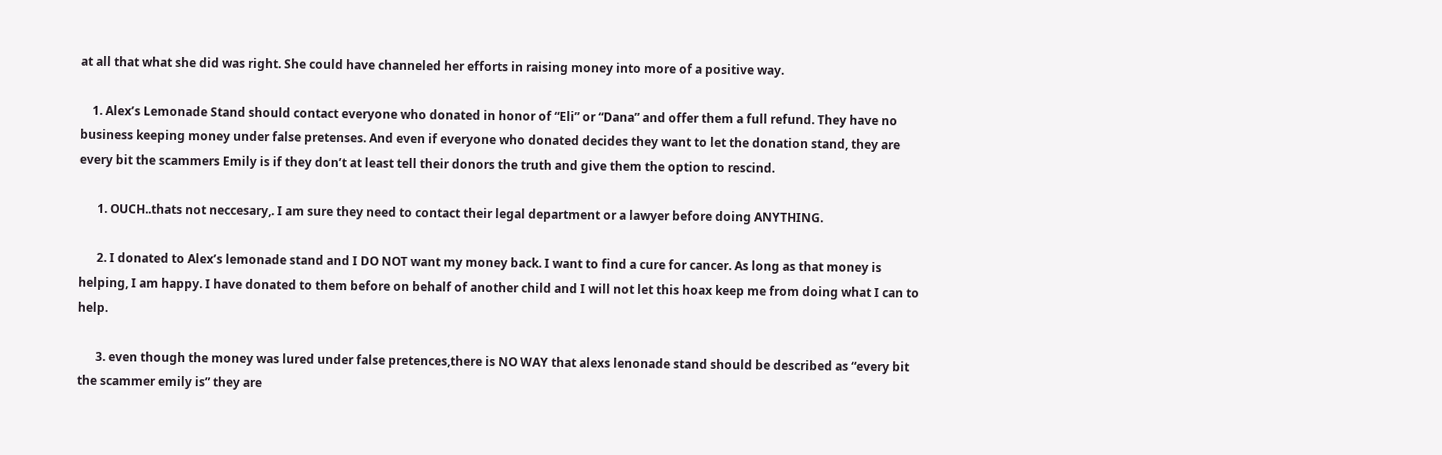at all that what she did was right. She could have channeled her efforts in raising money into more of a positive way.

    1. Alex’s Lemonade Stand should contact everyone who donated in honor of “Eli” or “Dana” and offer them a full refund. They have no business keeping money under false pretenses. And even if everyone who donated decides they want to let the donation stand, they are every bit the scammers Emily is if they don’t at least tell their donors the truth and give them the option to rescind.

      1. OUCH..thats not neccesary,. I am sure they need to contact their legal department or a lawyer before doing ANYTHING.

      2. I donated to Alex’s lemonade stand and I DO NOT want my money back. I want to find a cure for cancer. As long as that money is helping, I am happy. I have donated to them before on behalf of another child and I will not let this hoax keep me from doing what I can to help.

      3. even though the money was lured under false pretences,there is NO WAY that alexs lenonade stand should be described as “every bit the scammer emily is” they are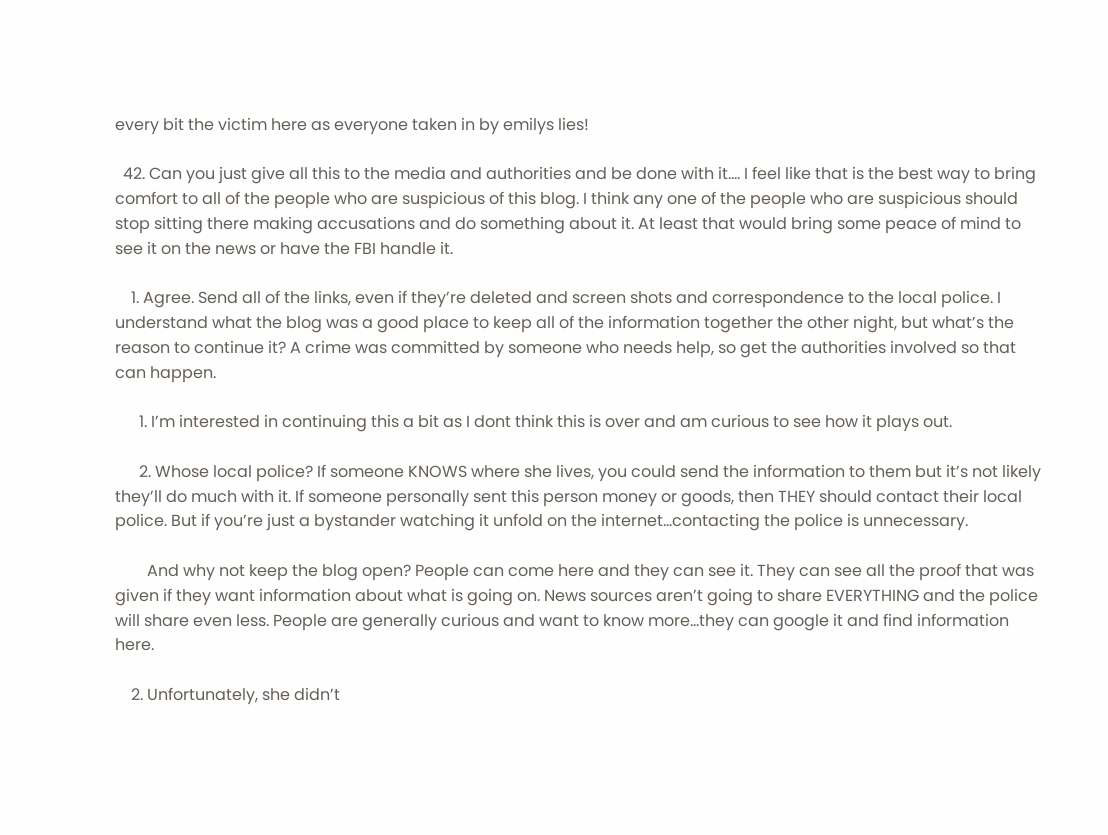every bit the victim here as everyone taken in by emilys lies!

  42. Can you just give all this to the media and authorities and be done with it…. I feel like that is the best way to bring comfort to all of the people who are suspicious of this blog. I think any one of the people who are suspicious should stop sitting there making accusations and do something about it. At least that would bring some peace of mind to see it on the news or have the FBI handle it.

    1. Agree. Send all of the links, even if they’re deleted and screen shots and correspondence to the local police. I understand what the blog was a good place to keep all of the information together the other night, but what’s the reason to continue it? A crime was committed by someone who needs help, so get the authorities involved so that can happen.

      1. I’m interested in continuing this a bit as I dont think this is over and am curious to see how it plays out.

      2. Whose local police? If someone KNOWS where she lives, you could send the information to them but it’s not likely they’ll do much with it. If someone personally sent this person money or goods, then THEY should contact their local police. But if you’re just a bystander watching it unfold on the internet…contacting the police is unnecessary.

        And why not keep the blog open? People can come here and they can see it. They can see all the proof that was given if they want information about what is going on. News sources aren’t going to share EVERYTHING and the police will share even less. People are generally curious and want to know more…they can google it and find information here.

    2. Unfortunately, she didn’t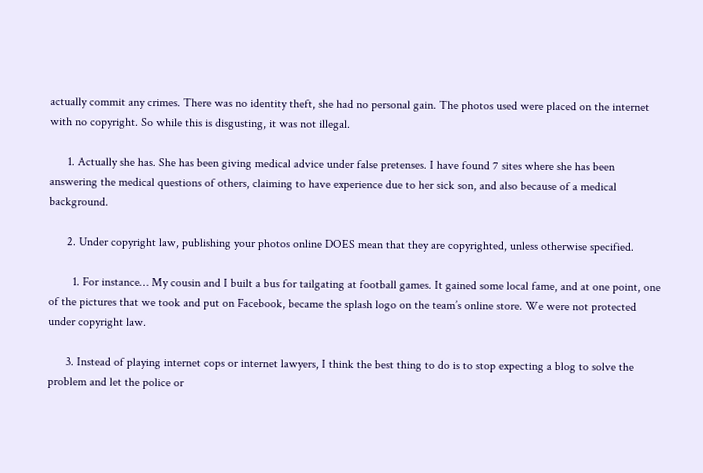actually commit any crimes. There was no identity theft, she had no personal gain. The photos used were placed on the internet with no copyright. So while this is disgusting, it was not illegal.

      1. Actually she has. She has been giving medical advice under false pretenses. I have found 7 sites where she has been answering the medical questions of others, claiming to have experience due to her sick son, and also because of a medical background.

      2. Under copyright law, publishing your photos online DOES mean that they are copyrighted, unless otherwise specified.

        1. For instance… My cousin and I built a bus for tailgating at football games. It gained some local fame, and at one point, one of the pictures that we took and put on Facebook, became the splash logo on the team’s online store. We were not protected under copyright law.

      3. Instead of playing internet cops or internet lawyers, I think the best thing to do is to stop expecting a blog to solve the problem and let the police or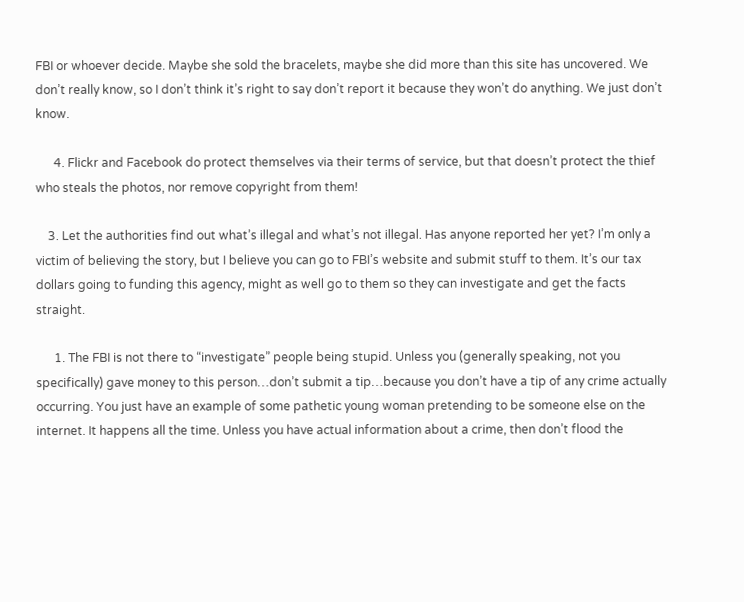FBI or whoever decide. Maybe she sold the bracelets, maybe she did more than this site has uncovered. We don’t really know, so I don’t think it’s right to say don’t report it because they won’t do anything. We just don’t know.

      4. Flickr and Facebook do protect themselves via their terms of service, but that doesn’t protect the thief who steals the photos, nor remove copyright from them!

    3. Let the authorities find out what’s illegal and what’s not illegal. Has anyone reported her yet? I’m only a victim of believing the story, but I believe you can go to FBI’s website and submit stuff to them. It’s our tax dollars going to funding this agency, might as well go to them so they can investigate and get the facts straight.

      1. The FBI is not there to “investigate” people being stupid. Unless you (generally speaking, not you specifically) gave money to this person…don’t submit a tip…because you don’t have a tip of any crime actually occurring. You just have an example of some pathetic young woman pretending to be someone else on the internet. It happens all the time. Unless you have actual information about a crime, then don’t flood the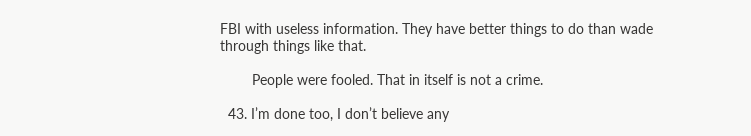FBI with useless information. They have better things to do than wade through things like that.

        People were fooled. That in itself is not a crime.

  43. I’m done too, I don’t believe any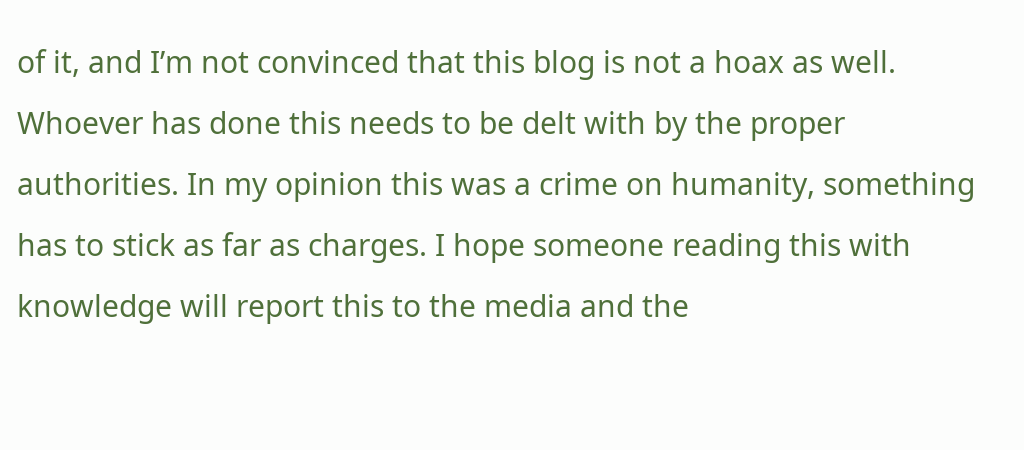of it, and I’m not convinced that this blog is not a hoax as well. Whoever has done this needs to be delt with by the proper authorities. In my opinion this was a crime on humanity, something has to stick as far as charges. I hope someone reading this with knowledge will report this to the media and the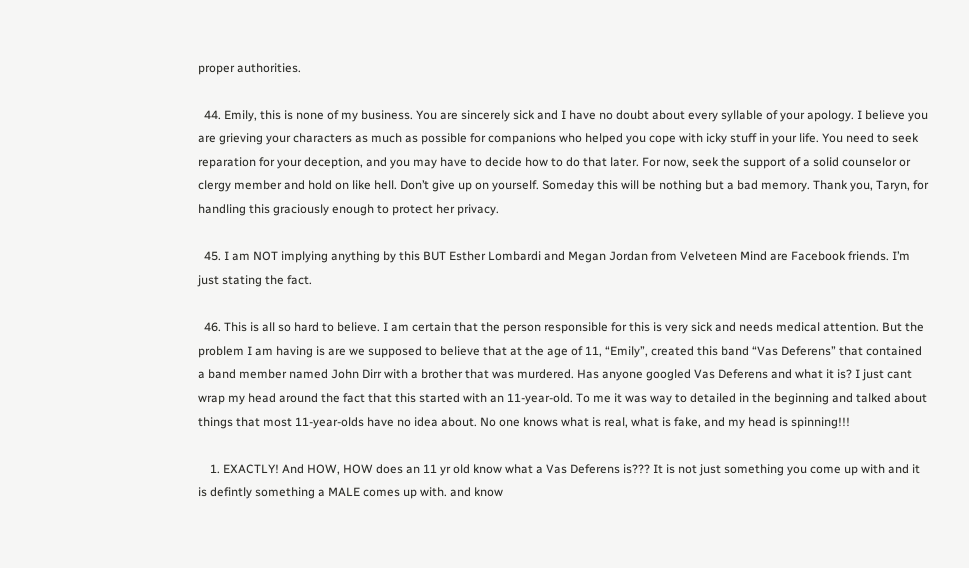proper authorities.

  44. Emily, this is none of my business. You are sincerely sick and I have no doubt about every syllable of your apology. I believe you are grieving your characters as much as possible for companions who helped you cope with icky stuff in your life. You need to seek reparation for your deception, and you may have to decide how to do that later. For now, seek the support of a solid counselor or clergy member and hold on like hell. Don’t give up on yourself. Someday this will be nothing but a bad memory. Thank you, Taryn, for handling this graciously enough to protect her privacy.

  45. I am NOT implying anything by this BUT Esther Lombardi and Megan Jordan from Velveteen Mind are Facebook friends. I’m just stating the fact.

  46. This is all so hard to believe. I am certain that the person responsible for this is very sick and needs medical attention. But the problem I am having is are we supposed to believe that at the age of 11, “Emily”, created this band “Vas Deferens” that contained a band member named John Dirr with a brother that was murdered. Has anyone googled Vas Deferens and what it is? I just cant wrap my head around the fact that this started with an 11-year-old. To me it was way to detailed in the beginning and talked about things that most 11-year-olds have no idea about. No one knows what is real, what is fake, and my head is spinning!!!

    1. EXACTLY! And HOW, HOW does an 11 yr old know what a Vas Deferens is??? It is not just something you come up with and it is defintly something a MALE comes up with. and know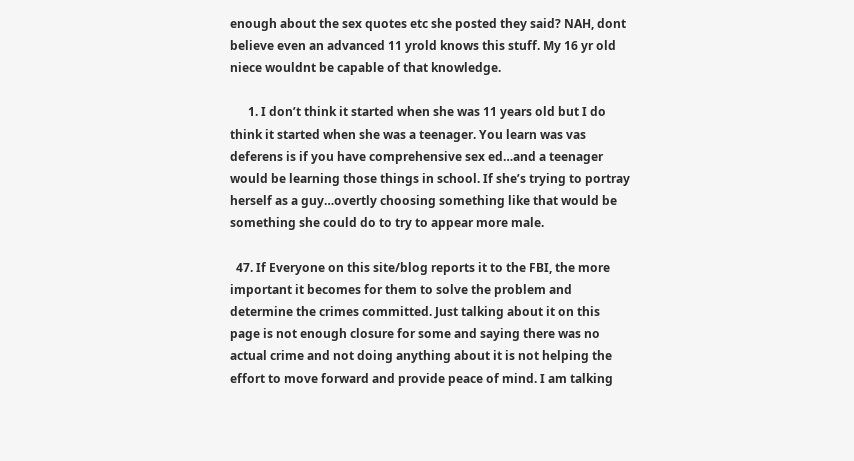enough about the sex quotes etc she posted they said? NAH, dont believe even an advanced 11 yrold knows this stuff. My 16 yr old niece wouldnt be capable of that knowledge.

      1. I don’t think it started when she was 11 years old but I do think it started when she was a teenager. You learn was vas deferens is if you have comprehensive sex ed…and a teenager would be learning those things in school. If she’s trying to portray herself as a guy…overtly choosing something like that would be something she could do to try to appear more male.

  47. If Everyone on this site/blog reports it to the FBI, the more important it becomes for them to solve the problem and determine the crimes committed. Just talking about it on this page is not enough closure for some and saying there was no actual crime and not doing anything about it is not helping the effort to move forward and provide peace of mind. I am talking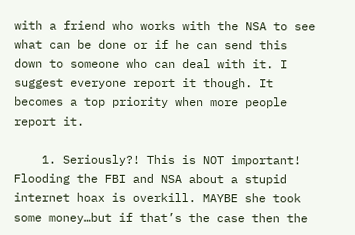with a friend who works with the NSA to see what can be done or if he can send this down to someone who can deal with it. I suggest everyone report it though. It becomes a top priority when more people report it.

    1. Seriously?! This is NOT important! Flooding the FBI and NSA about a stupid internet hoax is overkill. MAYBE she took some money…but if that’s the case then the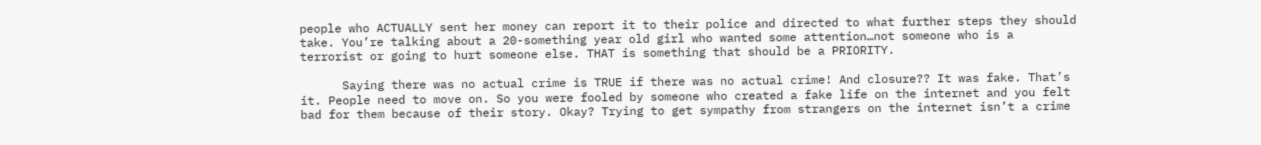people who ACTUALLY sent her money can report it to their police and directed to what further steps they should take. You’re talking about a 20-something year old girl who wanted some attention…not someone who is a terrorist or going to hurt someone else. THAT is something that should be a PRIORITY.

      Saying there was no actual crime is TRUE if there was no actual crime! And closure?? It was fake. That’s it. People need to move on. So you were fooled by someone who created a fake life on the internet and you felt bad for them because of their story. Okay? Trying to get sympathy from strangers on the internet isn’t a crime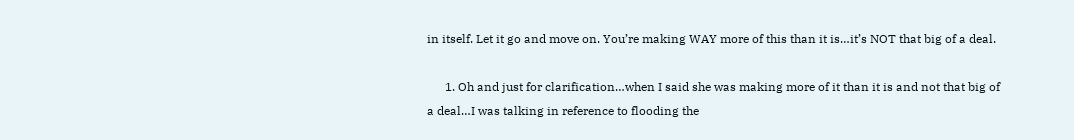in itself. Let it go and move on. You’re making WAY more of this than it is…it’s NOT that big of a deal.

      1. Oh and just for clarification…when I said she was making more of it than it is and not that big of a deal…I was talking in reference to flooding the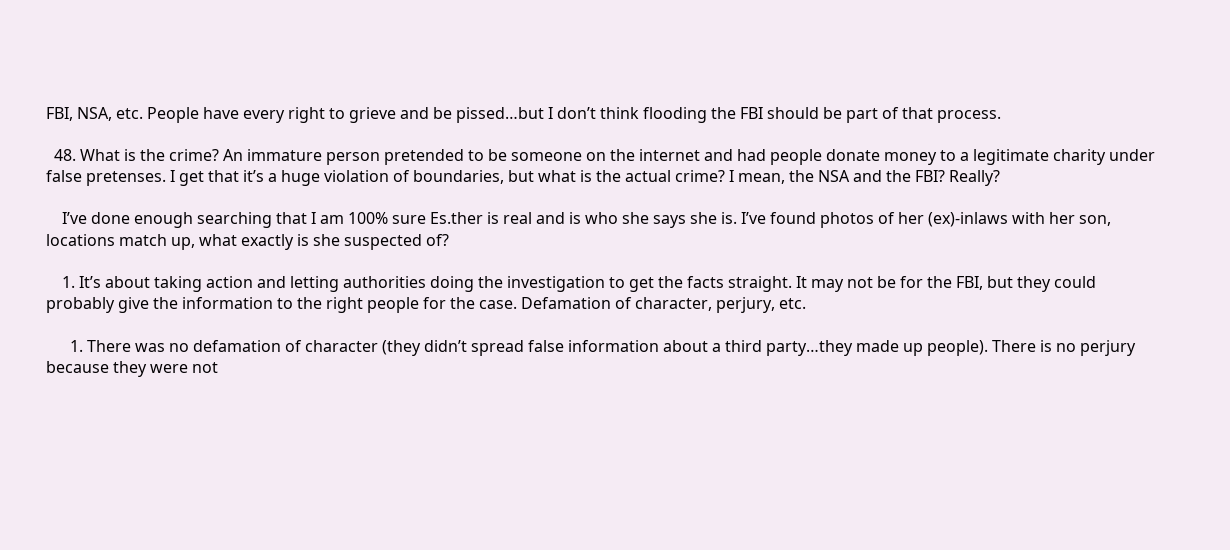FBI, NSA, etc. People have every right to grieve and be pissed…but I don’t think flooding the FBI should be part of that process.

  48. What is the crime? An immature person pretended to be someone on the internet and had people donate money to a legitimate charity under false pretenses. I get that it’s a huge violation of boundaries, but what is the actual crime? I mean, the NSA and the FBI? Really?

    I’ve done enough searching that I am 100% sure Es.ther is real and is who she says she is. I’ve found photos of her (ex)-inlaws with her son, locations match up, what exactly is she suspected of?

    1. It’s about taking action and letting authorities doing the investigation to get the facts straight. It may not be for the FBI, but they could probably give the information to the right people for the case. Defamation of character, perjury, etc.

      1. There was no defamation of character (they didn’t spread false information about a third party…they made up people). There is no perjury because they were not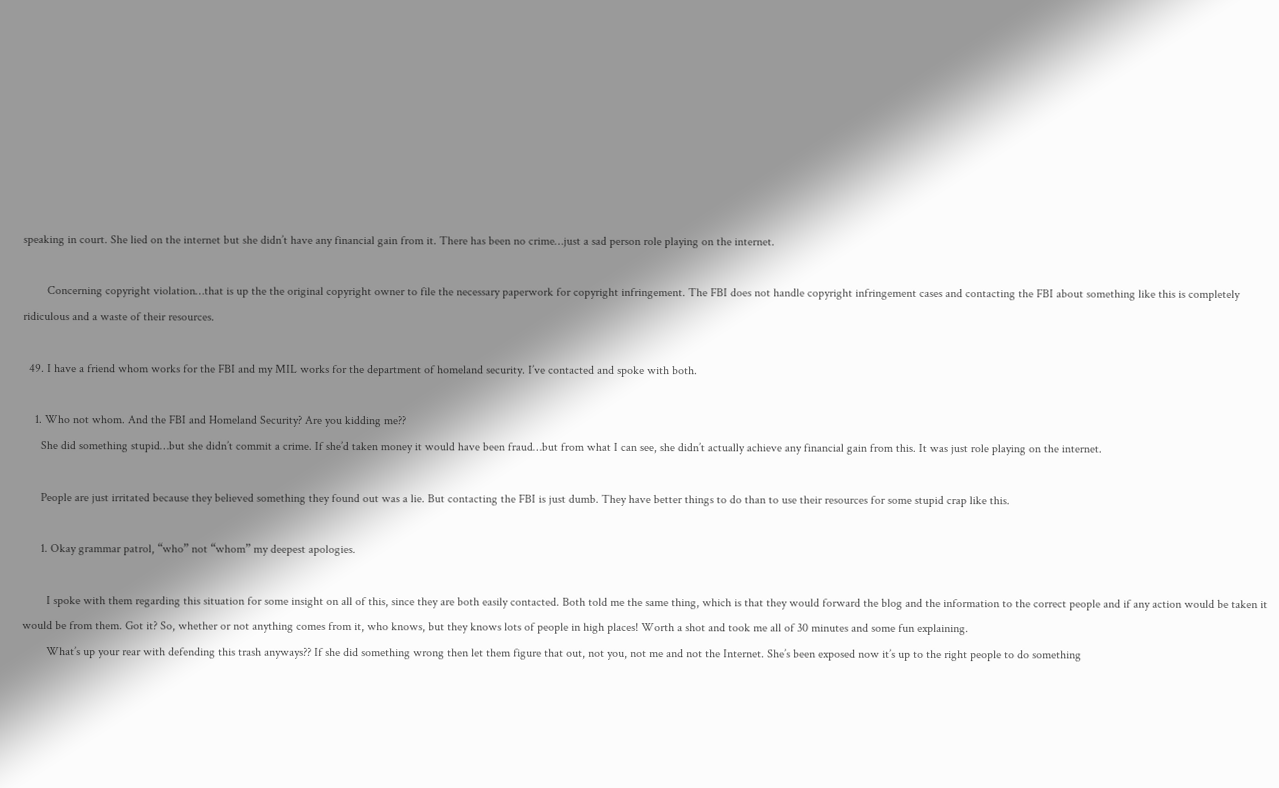speaking in court. She lied on the internet but she didn’t have any financial gain from it. There has been no crime…just a sad person role playing on the internet.

        Concerning copyright violation…that is up the the original copyright owner to file the necessary paperwork for copyright infringement. The FBI does not handle copyright infringement cases and contacting the FBI about something like this is completely ridiculous and a waste of their resources.

  49. I have a friend whom works for the FBI and my MIL works for the department of homeland security. I’ve contacted and spoke with both.

    1. Who not whom. And the FBI and Homeland Security? Are you kidding me??
      She did something stupid…but she didn’t commit a crime. If she’d taken money it would have been fraud…but from what I can see, she didn’t actually achieve any financial gain from this. It was just role playing on the internet.

      People are just irritated because they believed something they found out was a lie. But contacting the FBI is just dumb. They have better things to do than to use their resources for some stupid crap like this.

      1. Okay grammar patrol, “who” not “whom” my deepest apologies.

        I spoke with them regarding this situation for some insight on all of this, since they are both easily contacted. Both told me the same thing, which is that they would forward the blog and the information to the correct people and if any action would be taken it would be from them. Got it? So, whether or not anything comes from it, who knows, but they knows lots of people in high places! Worth a shot and took me all of 30 minutes and some fun explaining.
        What’s up your rear with defending this trash anyways?? If she did something wrong then let them figure that out, not you, not me and not the Internet. She’s been exposed now it’s up to the right people to do something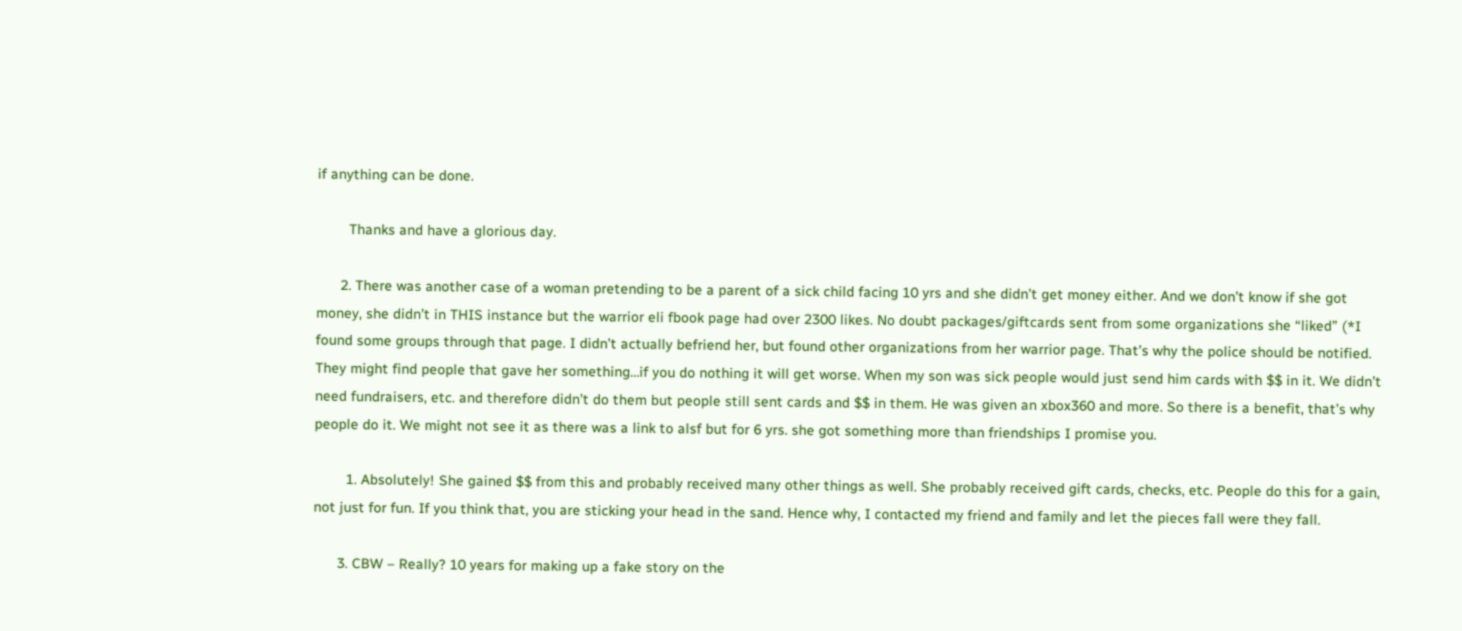if anything can be done.

        Thanks and have a glorious day.

      2. There was another case of a woman pretending to be a parent of a sick child facing 10 yrs and she didn’t get money either. And we don’t know if she got money, she didn’t in THIS instance but the warrior eli fbook page had over 2300 likes. No doubt packages/giftcards sent from some organizations she “liked” (*I found some groups through that page. I didn’t actually befriend her, but found other organizations from her warrior page. That’s why the police should be notified. They might find people that gave her something…if you do nothing it will get worse. When my son was sick people would just send him cards with $$ in it. We didn’t need fundraisers, etc. and therefore didn’t do them but people still sent cards and $$ in them. He was given an xbox360 and more. So there is a benefit, that’s why people do it. We might not see it as there was a link to alsf but for 6 yrs. she got something more than friendships I promise you.

        1. Absolutely! She gained $$ from this and probably received many other things as well. She probably received gift cards, checks, etc. People do this for a gain, not just for fun. If you think that, you are sticking your head in the sand. Hence why, I contacted my friend and family and let the pieces fall were they fall.

      3. CBW – Really? 10 years for making up a fake story on the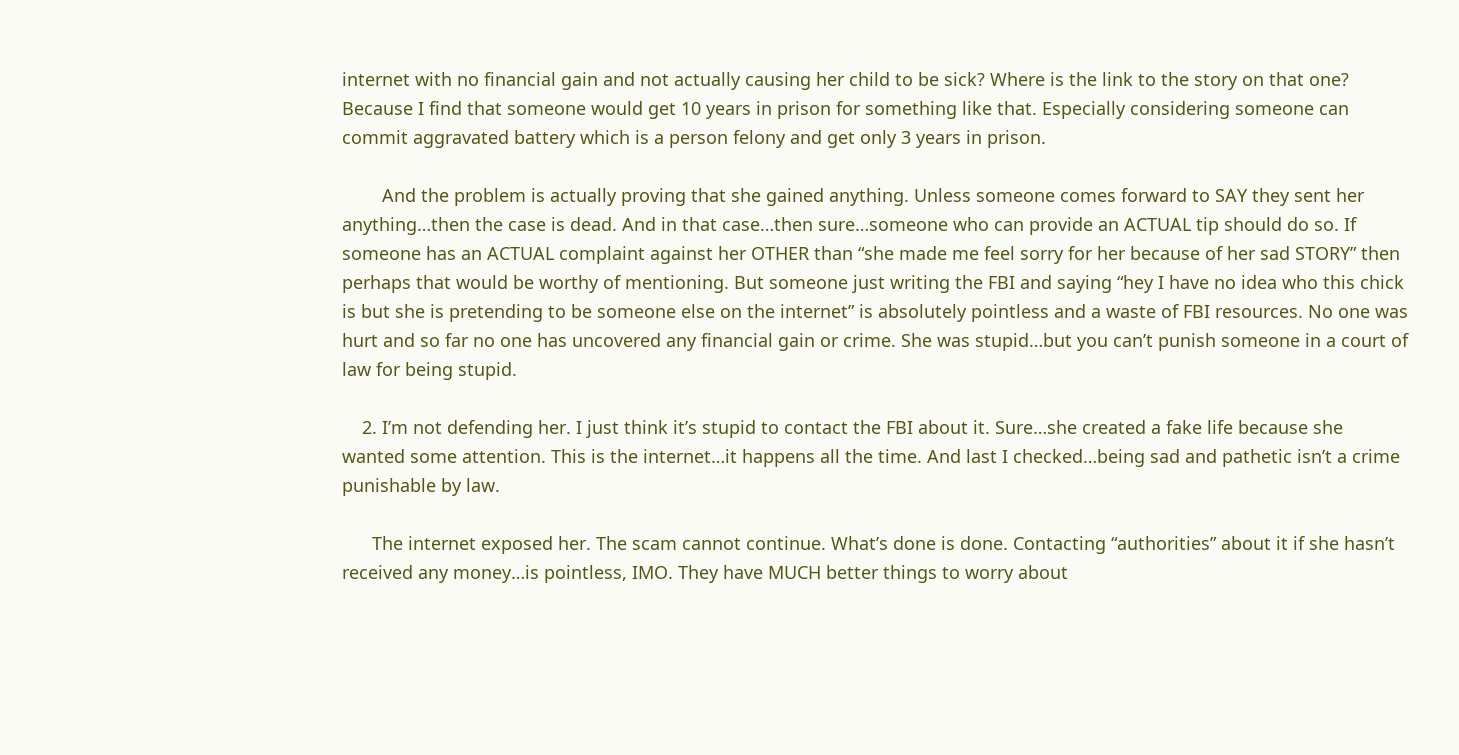internet with no financial gain and not actually causing her child to be sick? Where is the link to the story on that one? Because I find that someone would get 10 years in prison for something like that. Especially considering someone can commit aggravated battery which is a person felony and get only 3 years in prison.

        And the problem is actually proving that she gained anything. Unless someone comes forward to SAY they sent her anything…then the case is dead. And in that case…then sure…someone who can provide an ACTUAL tip should do so. If someone has an ACTUAL complaint against her OTHER than “she made me feel sorry for her because of her sad STORY” then perhaps that would be worthy of mentioning. But someone just writing the FBI and saying “hey I have no idea who this chick is but she is pretending to be someone else on the internet” is absolutely pointless and a waste of FBI resources. No one was hurt and so far no one has uncovered any financial gain or crime. She was stupid…but you can’t punish someone in a court of law for being stupid.

    2. I’m not defending her. I just think it’s stupid to contact the FBI about it. Sure…she created a fake life because she wanted some attention. This is the internet…it happens all the time. And last I checked…being sad and pathetic isn’t a crime punishable by law.

      The internet exposed her. The scam cannot continue. What’s done is done. Contacting “authorities” about it if she hasn’t received any money…is pointless, IMO. They have MUCH better things to worry about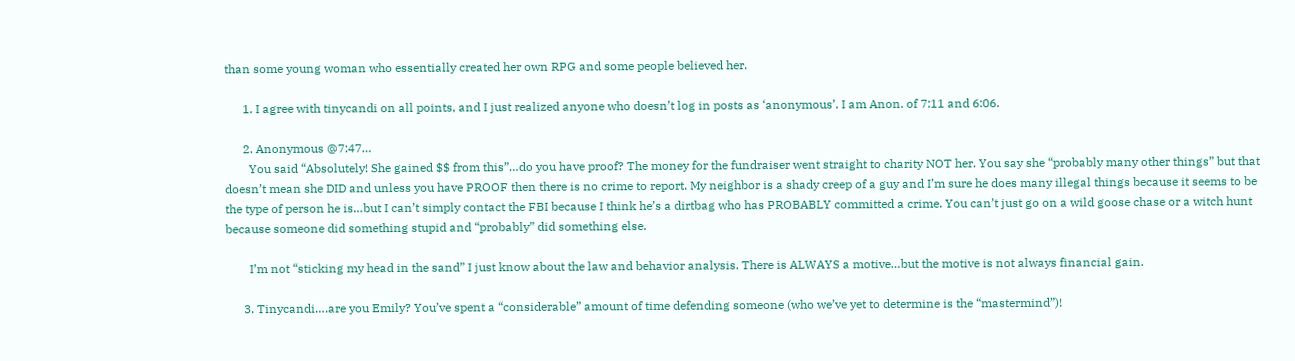than some young woman who essentially created her own RPG and some people believed her.

      1. I agree with tinycandi on all points, and I just realized anyone who doesn’t log in posts as ‘anonymous’. I am Anon. of 7:11 and 6:06.

      2. Anonymous @7:47…
        You said “Absolutely! She gained $$ from this”…do you have proof? The money for the fundraiser went straight to charity NOT her. You say she “probably many other things” but that doesn’t mean she DID and unless you have PROOF then there is no crime to report. My neighbor is a shady creep of a guy and I’m sure he does many illegal things because it seems to be the type of person he is…but I can’t simply contact the FBI because I think he’s a dirtbag who has PROBABLY committed a crime. You can’t just go on a wild goose chase or a witch hunt because someone did something stupid and “probably” did something else.

        I’m not “sticking my head in the sand” I just know about the law and behavior analysis. There is ALWAYS a motive…but the motive is not always financial gain.

      3. Tinycandi….are you Emily? You’ve spent a “considerable” amount of time defending someone (who we’ve yet to determine is the “mastermind”)!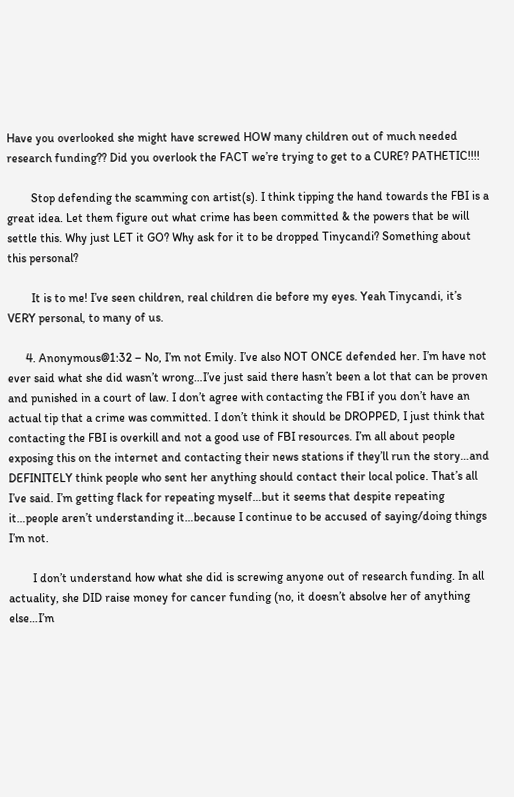Have you overlooked she might have screwed HOW many children out of much needed research funding?? Did you overlook the FACT we’re trying to get to a CURE? PATHETIC!!!!

        Stop defending the scamming con artist(s). I think tipping the hand towards the FBI is a great idea. Let them figure out what crime has been committed & the powers that be will settle this. Why just LET it GO? Why ask for it to be dropped Tinycandi? Something about this personal?

        It is to me! I’ve seen children, real children die before my eyes. Yeah Tinycandi, it’s VERY personal, to many of us.

      4. Anonymous@1:32 – No, I’m not Emily. I’ve also NOT ONCE defended her. I’m have not ever said what she did wasn’t wrong…I’ve just said there hasn’t been a lot that can be proven and punished in a court of law. I don’t agree with contacting the FBI if you don’t have an actual tip that a crime was committed. I don’t think it should be DROPPED, I just think that contacting the FBI is overkill and not a good use of FBI resources. I’m all about people exposing this on the internet and contacting their news stations if they’ll run the story…and DEFINITELY think people who sent her anything should contact their local police. That’s all I’ve said. I’m getting flack for repeating myself…but it seems that despite repeating it…people aren’t understanding it…because I continue to be accused of saying/doing things I’m not.

        I don’t understand how what she did is screwing anyone out of research funding. In all actuality, she DID raise money for cancer funding (no, it doesn’t absolve her of anything else…I’m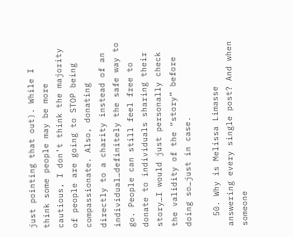just pointing that out). While I think some people may be more cautious, I don’t think the majority of people are going to STOP being compassionate. Also, donating directly to a charity instead of an individual…definitely the safe way to go. People can still feel free to donate to individuals sharing their story…I would just personally check the validity of the “story” before doing so…just in case.

  50. Why is Melissa Limasse answering every single post? And when someone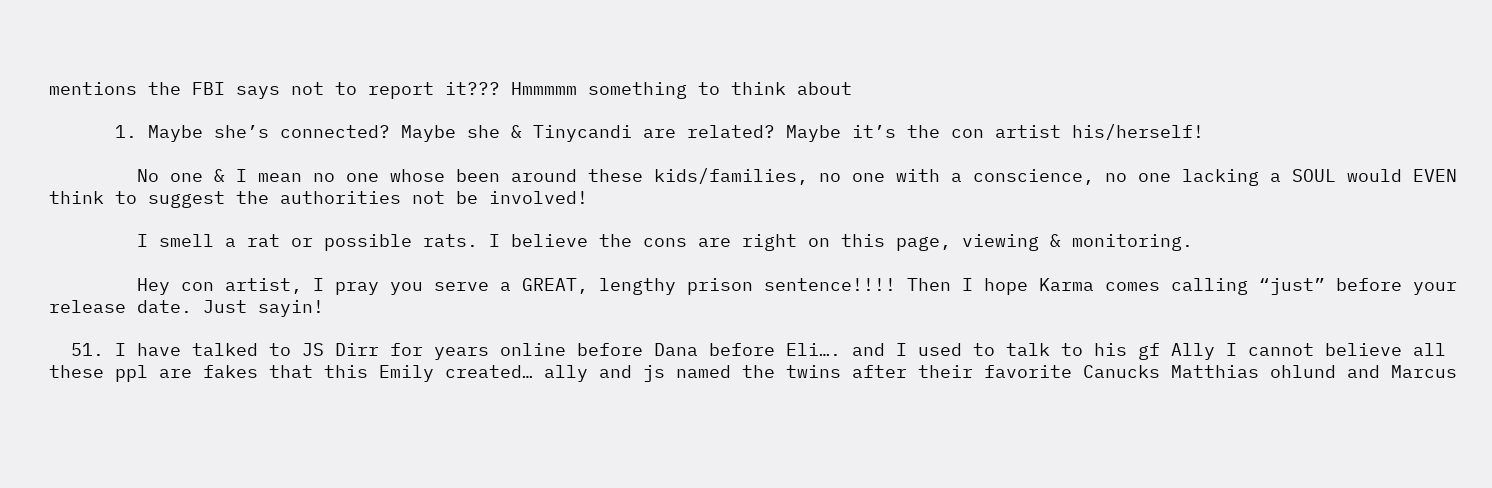mentions the FBI says not to report it??? Hmmmmm something to think about

      1. Maybe she’s connected? Maybe she & Tinycandi are related? Maybe it’s the con artist his/herself!

        No one & I mean no one whose been around these kids/families, no one with a conscience, no one lacking a SOUL would EVEN think to suggest the authorities not be involved!

        I smell a rat or possible rats. I believe the cons are right on this page, viewing & monitoring.

        Hey con artist, I pray you serve a GREAT, lengthy prison sentence!!!! Then I hope Karma comes calling “just” before your release date. Just sayin!

  51. I have talked to JS Dirr for years online before Dana before Eli…. and I used to talk to his gf Ally I cannot believe all these ppl are fakes that this Emily created… ally and js named the twins after their favorite Canucks Matthias ohlund and Marcus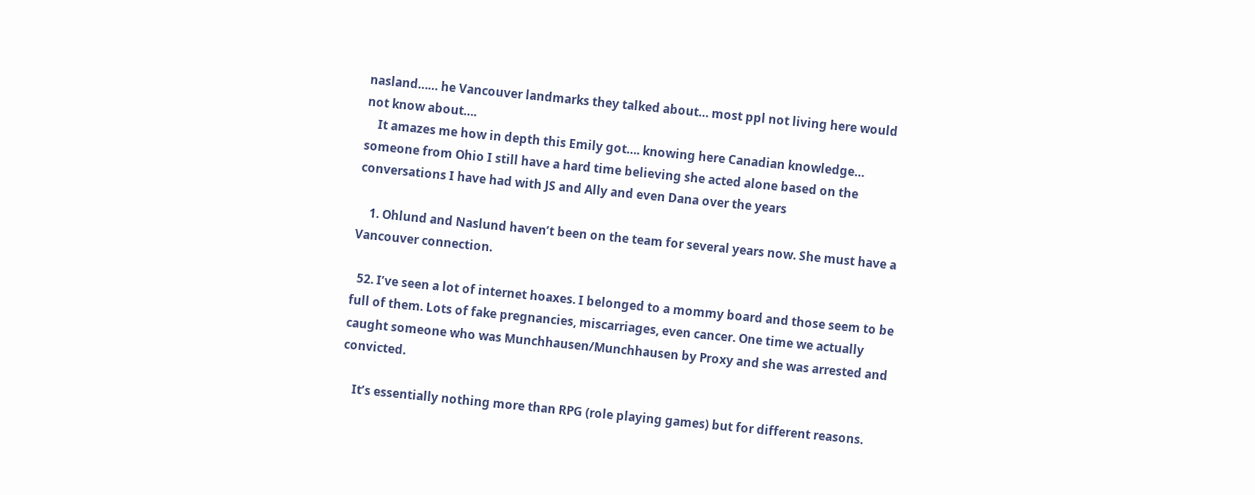nasland…… he Vancouver landmarks they talked about… most ppl not living here would not know about….
    It amazes me how in depth this Emily got…. knowing here Canadian knowledge… someone from Ohio I still have a hard time believing she acted alone based on the conversations I have had with JS and Ally and even Dana over the years

    1. Ohlund and Naslund haven’t been on the team for several years now. She must have a Vancouver connection.

  52. I’ve seen a lot of internet hoaxes. I belonged to a mommy board and those seem to be full of them. Lots of fake pregnancies, miscarriages, even cancer. One time we actually caught someone who was Munchhausen/Munchhausen by Proxy and she was arrested and convicted.

    It’s essentially nothing more than RPG (role playing games) but for different reasons.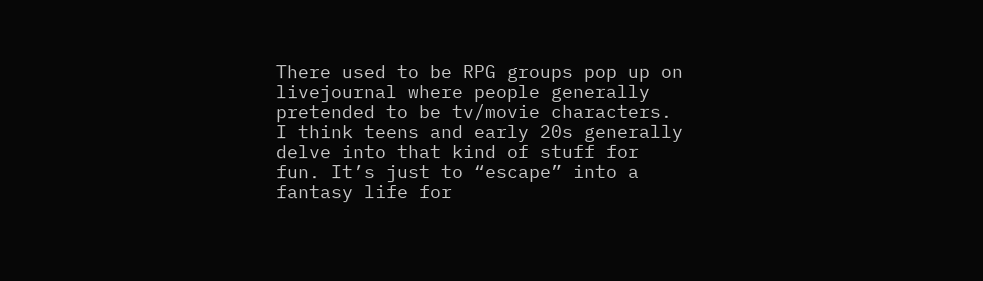There used to be RPG groups pop up on livejournal where people generally pretended to be tv/movie characters. I think teens and early 20s generally delve into that kind of stuff for fun. It’s just to “escape” into a fantasy life for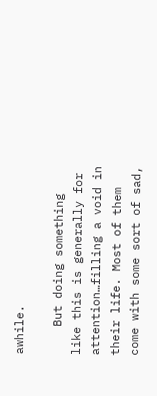awhile.

    But doing something like this is generally for attention…filling a void in their life. Most of them come with some sort of sad,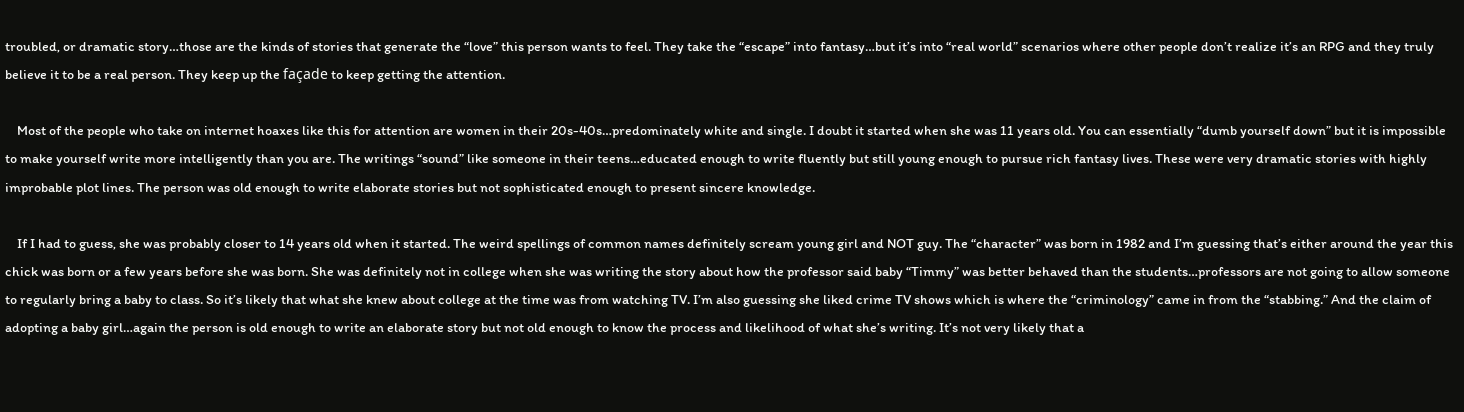troubled, or dramatic story…those are the kinds of stories that generate the “love” this person wants to feel. They take the “escape” into fantasy…but it’s into “real world” scenarios where other people don’t realize it’s an RPG and they truly believe it to be a real person. They keep up the façade to keep getting the attention.

    Most of the people who take on internet hoaxes like this for attention are women in their 20s-40s…predominately white and single. I doubt it started when she was 11 years old. You can essentially “dumb yourself down” but it is impossible to make yourself write more intelligently than you are. The writings “sound” like someone in their teens…educated enough to write fluently but still young enough to pursue rich fantasy lives. These were very dramatic stories with highly improbable plot lines. The person was old enough to write elaborate stories but not sophisticated enough to present sincere knowledge.

    If I had to guess, she was probably closer to 14 years old when it started. The weird spellings of common names definitely scream young girl and NOT guy. The “character” was born in 1982 and I’m guessing that’s either around the year this chick was born or a few years before she was born. She was definitely not in college when she was writing the story about how the professor said baby “Timmy” was better behaved than the students…professors are not going to allow someone to regularly bring a baby to class. So it’s likely that what she knew about college at the time was from watching TV. I’m also guessing she liked crime TV shows which is where the “criminology” came in from the “stabbing.” And the claim of adopting a baby girl…again the person is old enough to write an elaborate story but not old enough to know the process and likelihood of what she’s writing. It’s not very likely that a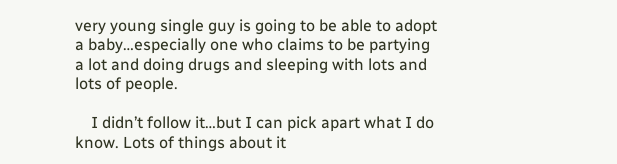very young single guy is going to be able to adopt a baby…especially one who claims to be partying a lot and doing drugs and sleeping with lots and lots of people.

    I didn’t follow it…but I can pick apart what I do know. Lots of things about it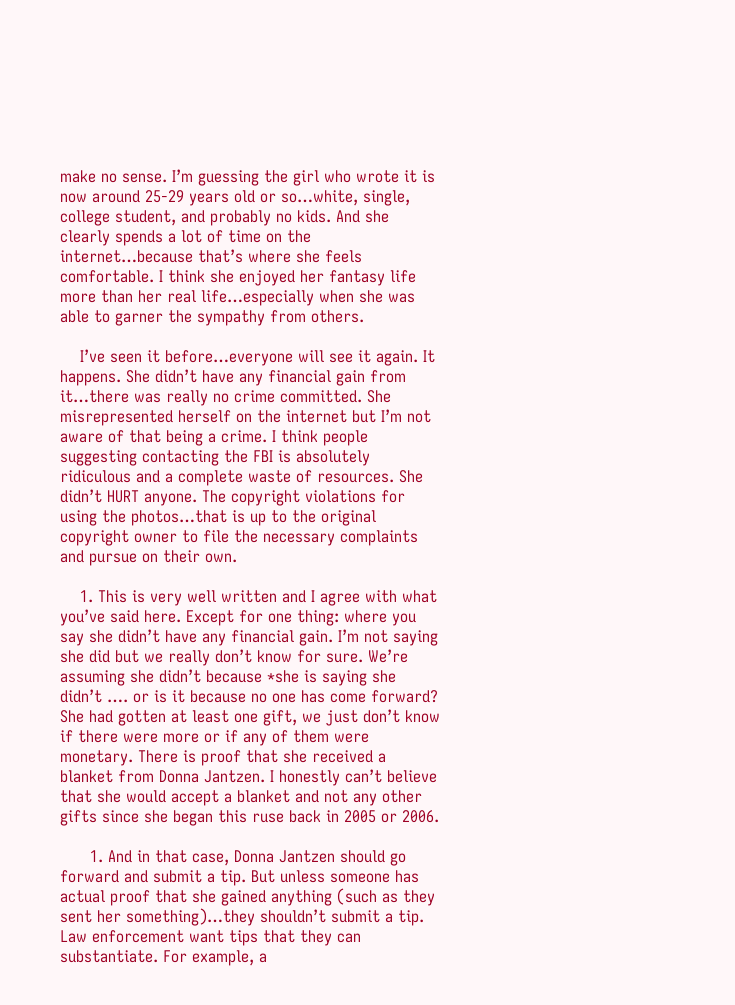make no sense. I’m guessing the girl who wrote it is now around 25-29 years old or so…white, single, college student, and probably no kids. And she clearly spends a lot of time on the internet…because that’s where she feels comfortable. I think she enjoyed her fantasy life more than her real life…especially when she was able to garner the sympathy from others.

    I’ve seen it before…everyone will see it again. It happens. She didn’t have any financial gain from it…there was really no crime committed. She misrepresented herself on the internet but I’m not aware of that being a crime. I think people suggesting contacting the FBI is absolutely ridiculous and a complete waste of resources. She didn’t HURT anyone. The copyright violations for using the photos…that is up to the original copyright owner to file the necessary complaints and pursue on their own.

    1. This is very well written and I agree with what you’ve said here. Except for one thing: where you say she didn’t have any financial gain. I’m not saying she did but we really don’t know for sure. We’re assuming she didn’t because *she is saying she didn’t …. or is it because no one has come forward? She had gotten at least one gift, we just don’t know if there were more or if any of them were monetary. There is proof that she received a blanket from Donna Jantzen. I honestly can’t believe that she would accept a blanket and not any other gifts since she began this ruse back in 2005 or 2006.

      1. And in that case, Donna Jantzen should go forward and submit a tip. But unless someone has actual proof that she gained anything (such as they sent her something)…they shouldn’t submit a tip. Law enforcement want tips that they can substantiate. For example, a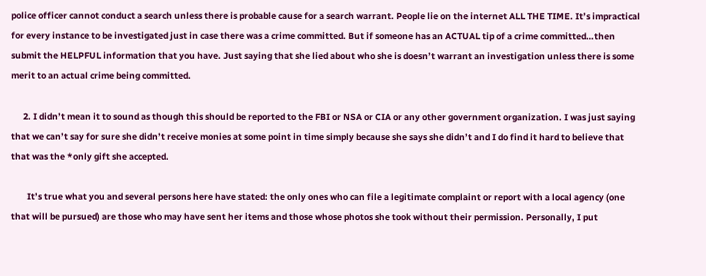police officer cannot conduct a search unless there is probable cause for a search warrant. People lie on the internet ALL THE TIME. It’s impractical for every instance to be investigated just in case there was a crime committed. But if someone has an ACTUAL tip of a crime committed…then submit the HELPFUL information that you have. Just saying that she lied about who she is doesn’t warrant an investigation unless there is some merit to an actual crime being committed.

      2. I didn’t mean it to sound as though this should be reported to the FBI or NSA or CIA or any other government organization. I was just saying that we can’t say for sure she didn’t receive monies at some point in time simply because she says she didn’t and I do find it hard to believe that that was the *only gift she accepted.

        It’s true what you and several persons here have stated: the only ones who can file a legitimate complaint or report with a local agency (one that will be pursued) are those who may have sent her items and those whose photos she took without their permission. Personally, I put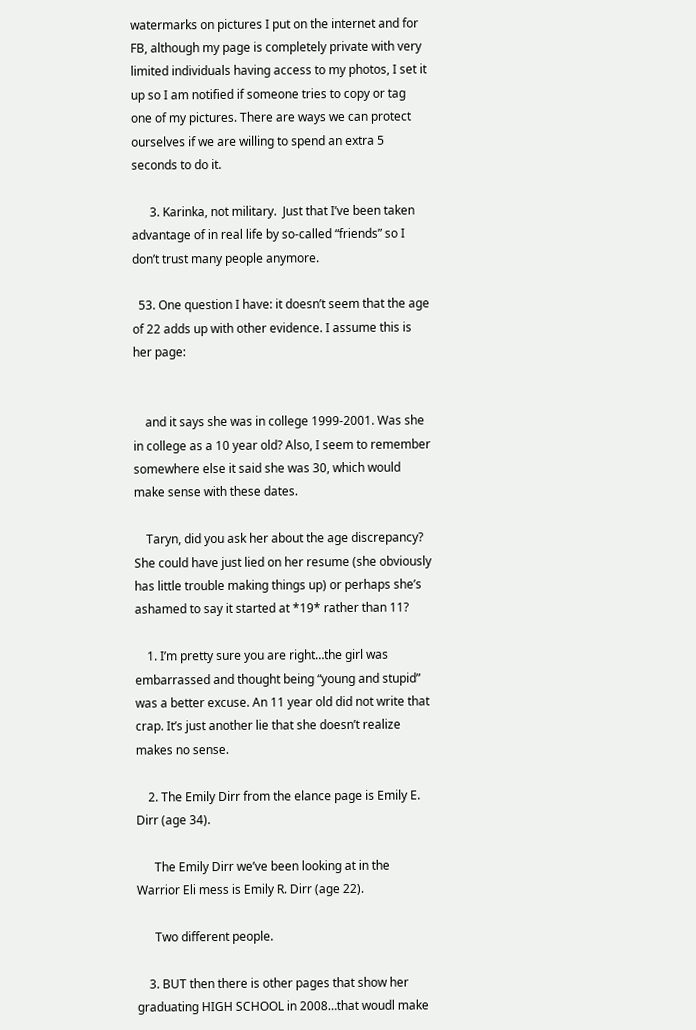watermarks on pictures I put on the internet and for FB, although my page is completely private with very limited individuals having access to my photos, I set it up so I am notified if someone tries to copy or tag one of my pictures. There are ways we can protect ourselves if we are willing to spend an extra 5 seconds to do it.

      3. Karinka, not military.  Just that I’ve been taken advantage of in real life by so-called “friends” so I don’t trust many people anymore.

  53. One question I have: it doesn’t seem that the age of 22 adds up with other evidence. I assume this is her page:


    and it says she was in college 1999-2001. Was she in college as a 10 year old? Also, I seem to remember somewhere else it said she was 30, which would make sense with these dates.

    Taryn, did you ask her about the age discrepancy? She could have just lied on her resume (she obviously has little trouble making things up) or perhaps she’s ashamed to say it started at *19* rather than 11?

    1. I’m pretty sure you are right…the girl was embarrassed and thought being “young and stupid” was a better excuse. An 11 year old did not write that crap. It’s just another lie that she doesn’t realize makes no sense.

    2. The Emily Dirr from the elance page is Emily E. Dirr (age 34).

      The Emily Dirr we’ve been looking at in the Warrior Eli mess is Emily R. Dirr (age 22).

      Two different people.

    3. BUT then there is other pages that show her graduating HIGH SCHOOL in 2008…that woudl make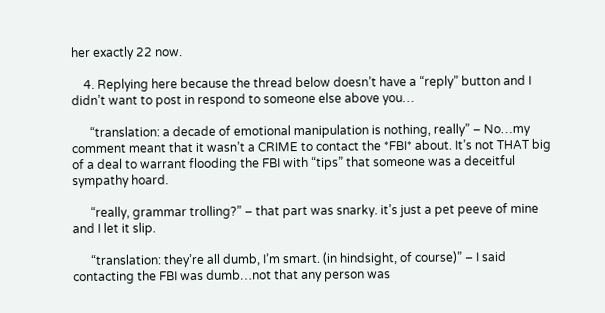her exactly 22 now.

    4. Replying here because the thread below doesn’t have a “reply” button and I didn’t want to post in respond to someone else above you…

      “translation: a decade of emotional manipulation is nothing, really” – No…my comment meant that it wasn’t a CRIME to contact the *FBI* about. It’s not THAT big of a deal to warrant flooding the FBI with “tips” that someone was a deceitful sympathy hoard.

      “really, grammar trolling?” – that part was snarky. it’s just a pet peeve of mine and I let it slip.

      “translation: they’re all dumb, I’m smart. (in hindsight, of course)” – I said contacting the FBI was dumb…not that any person was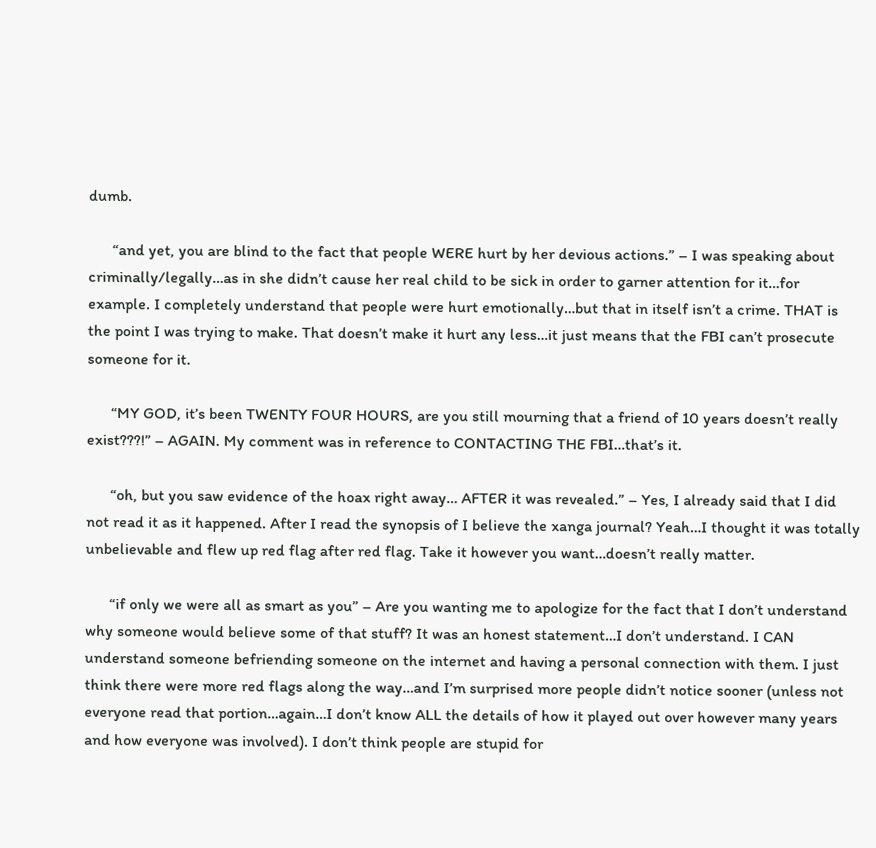dumb.

      “and yet, you are blind to the fact that people WERE hurt by her devious actions.” – I was speaking about criminally/legally…as in she didn’t cause her real child to be sick in order to garner attention for it…for example. I completely understand that people were hurt emotionally…but that in itself isn’t a crime. THAT is the point I was trying to make. That doesn’t make it hurt any less…it just means that the FBI can’t prosecute someone for it.

      “MY GOD, it’s been TWENTY FOUR HOURS, are you still mourning that a friend of 10 years doesn’t really exist???!” – AGAIN. My comment was in reference to CONTACTING THE FBI…that’s it.

      “oh, but you saw evidence of the hoax right away… AFTER it was revealed.” – Yes, I already said that I did not read it as it happened. After I read the synopsis of I believe the xanga journal? Yeah…I thought it was totally unbelievable and flew up red flag after red flag. Take it however you want…doesn’t really matter.

      “if only we were all as smart as you” – Are you wanting me to apologize for the fact that I don’t understand why someone would believe some of that stuff? It was an honest statement…I don’t understand. I CAN understand someone befriending someone on the internet and having a personal connection with them. I just think there were more red flags along the way…and I’m surprised more people didn’t notice sooner (unless not everyone read that portion…again…I don’t know ALL the details of how it played out over however many years and how everyone was involved). I don’t think people are stupid for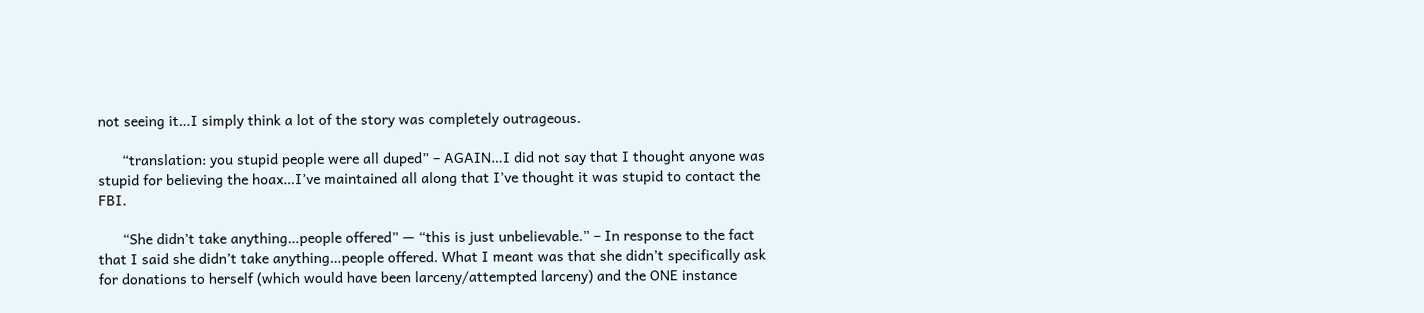not seeing it…I simply think a lot of the story was completely outrageous.

      “translation: you stupid people were all duped” – AGAIN…I did not say that I thought anyone was stupid for believing the hoax…I’ve maintained all along that I’ve thought it was stupid to contact the FBI.

      “She didn’t take anything…people offered” — “this is just unbelievable.” – In response to the fact that I said she didn’t take anything…people offered. What I meant was that she didn’t specifically ask for donations to herself (which would have been larceny/attempted larceny) and the ONE instance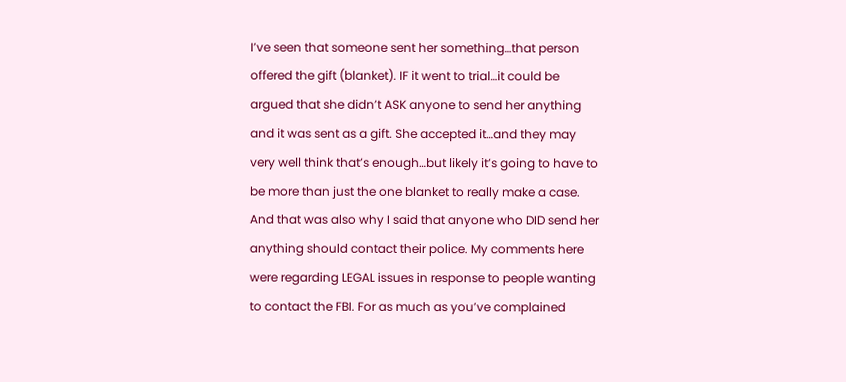I’ve seen that someone sent her something…that person offered the gift (blanket). IF it went to trial…it could be argued that she didn’t ASK anyone to send her anything and it was sent as a gift. She accepted it…and they may very well think that’s enough…but likely it’s going to have to be more than just the one blanket to really make a case. And that was also why I said that anyone who DID send her anything should contact their police. My comments here were regarding LEGAL issues in response to people wanting to contact the FBI. For as much as you’ve complained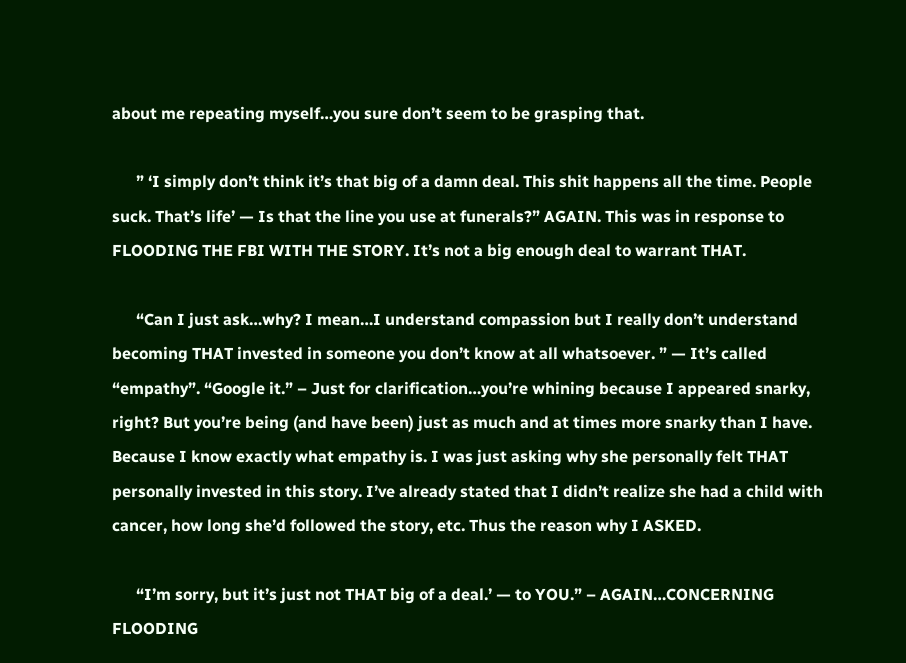about me repeating myself…you sure don’t seem to be grasping that.

      ” ‘I simply don’t think it’s that big of a damn deal. This shit happens all the time. People suck. That’s life’ — Is that the line you use at funerals?” AGAIN. This was in response to FLOODING THE FBI WITH THE STORY. It’s not a big enough deal to warrant THAT.

      “Can I just ask…why? I mean…I understand compassion but I really don’t understand becoming THAT invested in someone you don’t know at all whatsoever. ” — It’s called “empathy”. “Google it.” – Just for clarification…you’re whining because I appeared snarky, right? But you’re being (and have been) just as much and at times more snarky than I have. Because I know exactly what empathy is. I was just asking why she personally felt THAT personally invested in this story. I’ve already stated that I didn’t realize she had a child with cancer, how long she’d followed the story, etc. Thus the reason why I ASKED.

      “I’m sorry, but it’s just not THAT big of a deal.’ — to YOU.” – AGAIN…CONCERNING FLOODING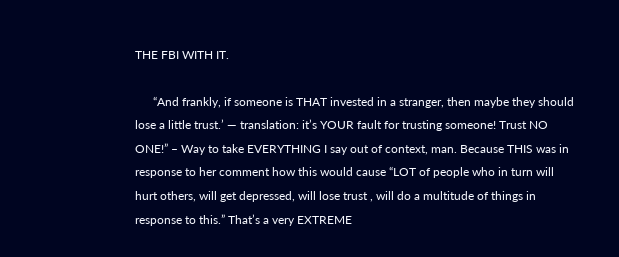THE FBI WITH IT.

      “And frankly, if someone is THAT invested in a stranger, then maybe they should lose a little trust.’ — translation: it’s YOUR fault for trusting someone! Trust NO ONE!” – Way to take EVERYTHING I say out of context, man. Because THIS was in response to her comment how this would cause “LOT of people who in turn will hurt others, will get depressed, will lose trust , will do a multitude of things in response to this.” That’s a very EXTREME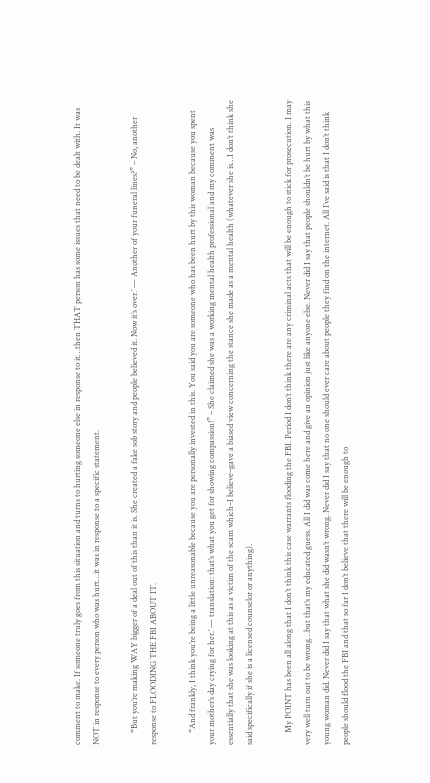comment to make. If someone truly goes from this situation and turns to hurting someone else in response to it…then THAT person has some issues that need to be dealt with. It was NOT in response to every person who was hurt…it was in response to a specific statement.

      “But you’re making WAY bigger of a deal out of this than it is. She created a fake sob story and people believed it. Now it’s over.’ — Another of your funeral lines?” – No, another response to FLOODING THE FBI ABOUT IT.

      “And frankly, I think you’re being a little unreasonable because you are personally invested in this. You said you are someone who has been hurt by this woman because you spent your mother’s day crying for her.’ — translation: that’s what you get for showing compassion!” – She claimed she was a working mental health professional and my comment was essentially that she was looking at this as a victim of the scam which–I believe–gave a biased view concerning the stance she made as a mental health (whatever she is…I don’t think she said specifically if she is a licensed counselor or anything).

      My POINT has been all along that I don’t think this case warrants flooding the FBI. Period I don’t think there are any criminal acts that will be enough to stick for prosecution. I may very well turn out to be wrong…but that’s my educated guess. All I did was come here and give an opinion just like anyone else. Never did I say that people shouldn’t be hurt by what this young woman did. Never did I say that what she did wasn’t wrong. Never did I say that no one should ever care about people they find on the internet. All I’ve said is that I don’t think people should flood the FBI and that so far I don’t believe that there will be enough to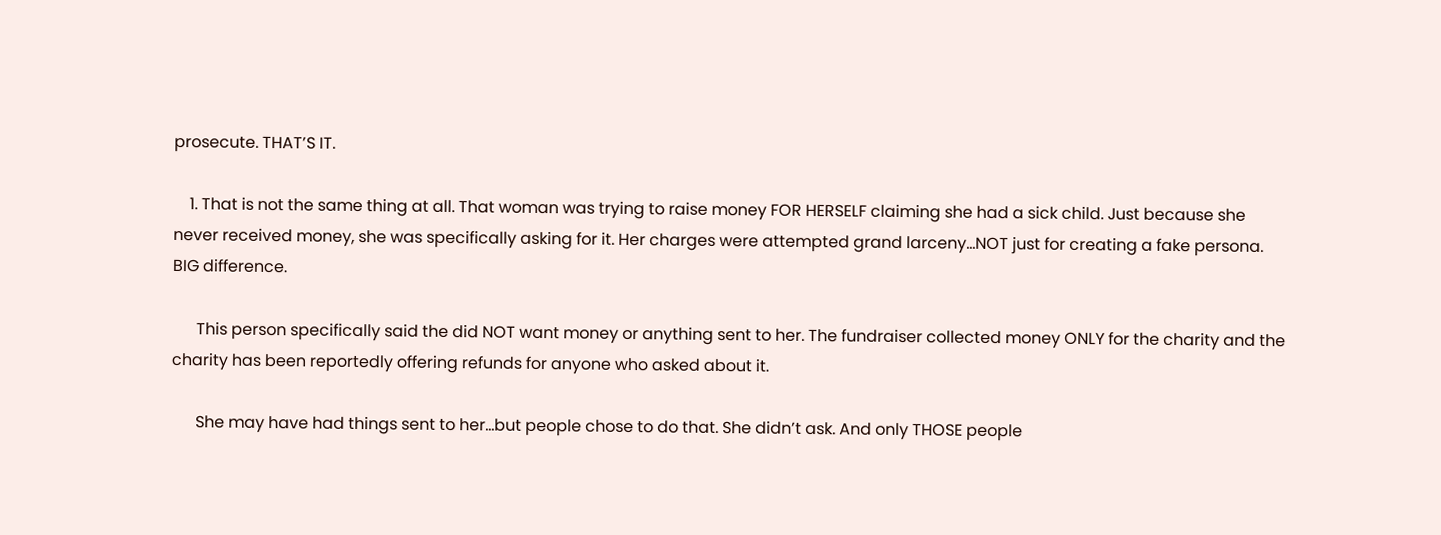prosecute. THAT’S IT.

    1. That is not the same thing at all. That woman was trying to raise money FOR HERSELF claiming she had a sick child. Just because she never received money, she was specifically asking for it. Her charges were attempted grand larceny…NOT just for creating a fake persona. BIG difference.

      This person specifically said the did NOT want money or anything sent to her. The fundraiser collected money ONLY for the charity and the charity has been reportedly offering refunds for anyone who asked about it.

      She may have had things sent to her…but people chose to do that. She didn’t ask. And only THOSE people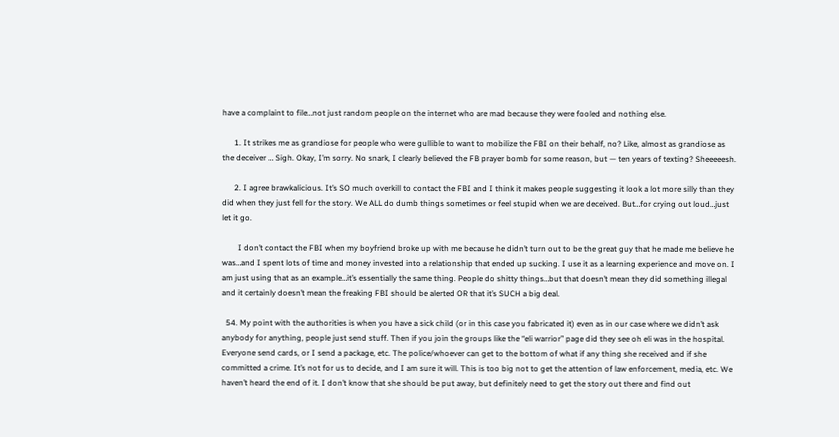have a complaint to file…not just random people on the internet who are mad because they were fooled and nothing else.

      1. It strikes me as grandiose for people who were gullible to want to mobilize the FBI on their behalf, no? Like, almost as grandiose as the deceiver … Sigh. Okay, I’m sorry. No snark, I clearly believed the FB prayer bomb for some reason, but — ten years of texting? Sheeeeesh.

      2. I agree brawkalicious. It’s SO much overkill to contact the FBI and I think it makes people suggesting it look a lot more silly than they did when they just fell for the story. We ALL do dumb things sometimes or feel stupid when we are deceived. But…for crying out loud…just let it go.

        I don’t contact the FBI when my boyfriend broke up with me because he didn’t turn out to be the great guy that he made me believe he was…and I spent lots of time and money invested into a relationship that ended up sucking. I use it as a learning experience and move on. I am just using that as an example…it’s essentially the same thing. People do shitty things…but that doesn’t mean they did something illegal and it certainly doesn’t mean the freaking FBI should be alerted OR that it’s SUCH a big deal.

  54. My point with the authorities is when you have a sick child (or in this case you fabricated it) even as in our case where we didn’t ask anybody for anything, people just send stuff. Then if you join the groups like the “eli warrior” page did they see oh eli was in the hospital. Everyone send cards, or I send a package, etc. The police/whoever can get to the bottom of what if any thing she received and if she committed a crime. It’s not for us to decide, and I am sure it will. This is too big not to get the attention of law enforcement, media, etc. We haven’t heard the end of it. I don’t know that she should be put away, but definitely need to get the story out there and find out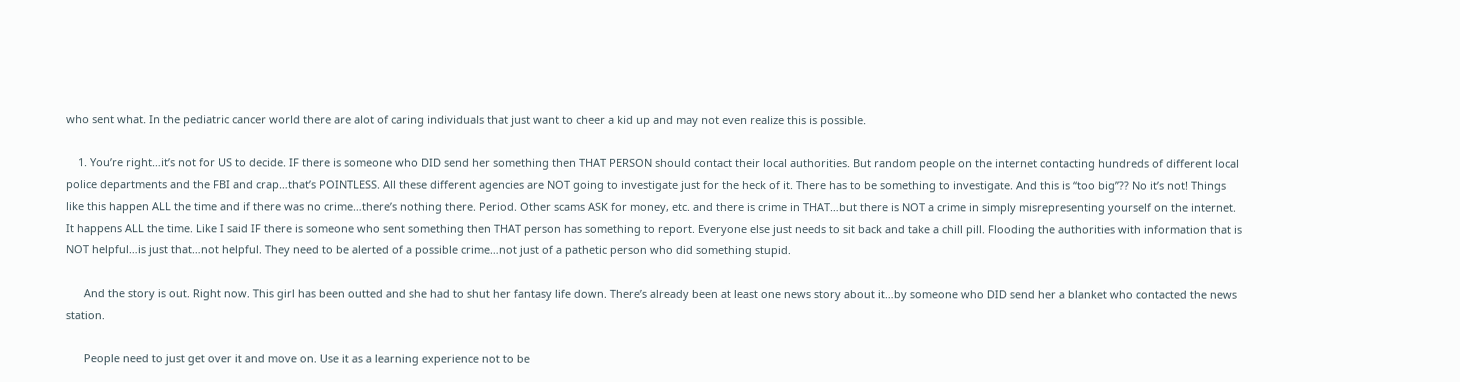who sent what. In the pediatric cancer world there are alot of caring individuals that just want to cheer a kid up and may not even realize this is possible.

    1. You’re right…it’s not for US to decide. IF there is someone who DID send her something then THAT PERSON should contact their local authorities. But random people on the internet contacting hundreds of different local police departments and the FBI and crap…that’s POINTLESS. All these different agencies are NOT going to investigate just for the heck of it. There has to be something to investigate. And this is “too big”?? No it’s not! Things like this happen ALL the time and if there was no crime…there’s nothing there. Period. Other scams ASK for money, etc. and there is crime in THAT…but there is NOT a crime in simply misrepresenting yourself on the internet. It happens ALL the time. Like I said IF there is someone who sent something then THAT person has something to report. Everyone else just needs to sit back and take a chill pill. Flooding the authorities with information that is NOT helpful…is just that…not helpful. They need to be alerted of a possible crime…not just of a pathetic person who did something stupid.

      And the story is out. Right now. This girl has been outted and she had to shut her fantasy life down. There’s already been at least one news story about it…by someone who DID send her a blanket who contacted the news station.

      People need to just get over it and move on. Use it as a learning experience not to be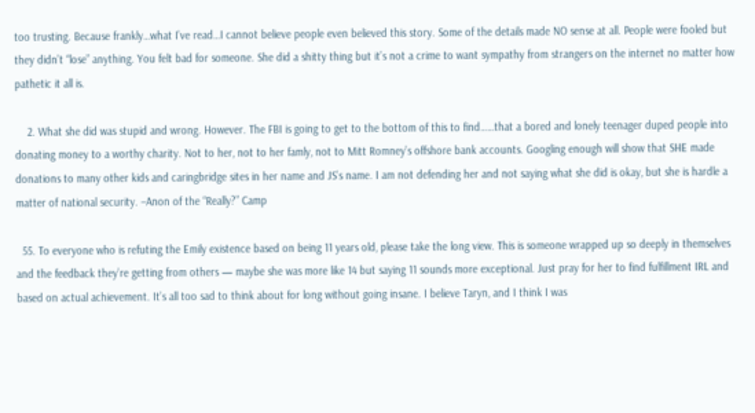too trusting. Because frankly…what I’ve read…I cannot believe people even believed this story. Some of the details made NO sense at all. People were fooled but they didn’t “lose” anything. You felt bad for someone. She did a shitty thing but it’s not a crime to want sympathy from strangers on the internet no matter how pathetic it all is.

    2. What she did was stupid and wrong. However. The FBI is going to get to the bottom of this to find……that a bored and lonely teenager duped people into donating money to a worthy charity. Not to her, not to her famly, not to Mitt Romney’s offshore bank accounts. Googling enough will show that SHE made donations to many other kids and caringbridge sites in her name and JS’s name. I am not defending her and not saying what she did is okay, but she is hardle a matter of national security. –Anon of the “Really?” Camp

  55. To everyone who is refuting the Emily existence based on being 11 years old, please take the long view. This is someone wrapped up so deeply in themselves and the feedback they’re getting from others — maybe she was more like 14 but saying 11 sounds more exceptional. Just pray for her to find fulfillment IRL and based on actual achievement. It’s all too sad to think about for long without going insane. I believe Taryn, and I think I was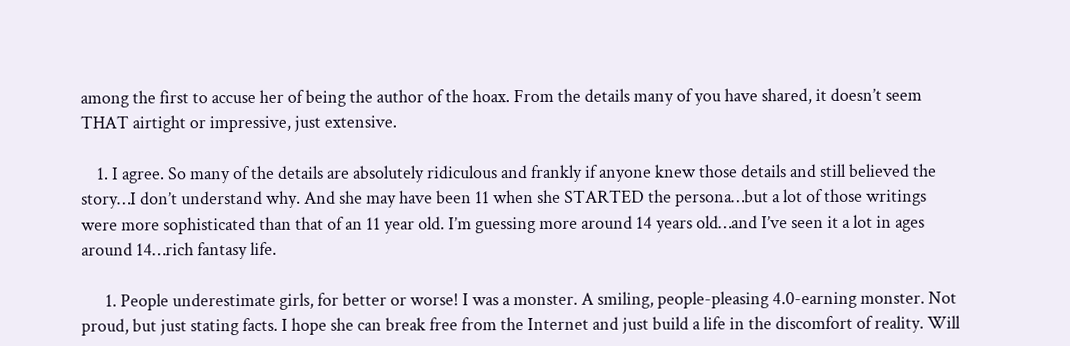among the first to accuse her of being the author of the hoax. From the details many of you have shared, it doesn’t seem THAT airtight or impressive, just extensive.

    1. I agree. So many of the details are absolutely ridiculous and frankly if anyone knew those details and still believed the story…I don’t understand why. And she may have been 11 when she STARTED the persona…but a lot of those writings were more sophisticated than that of an 11 year old. I’m guessing more around 14 years old…and I’ve seen it a lot in ages around 14…rich fantasy life.

      1. People underestimate girls, for better or worse! I was a monster. A smiling, people-pleasing 4.0-earning monster. Not proud, but just stating facts. I hope she can break free from the Internet and just build a life in the discomfort of reality. Will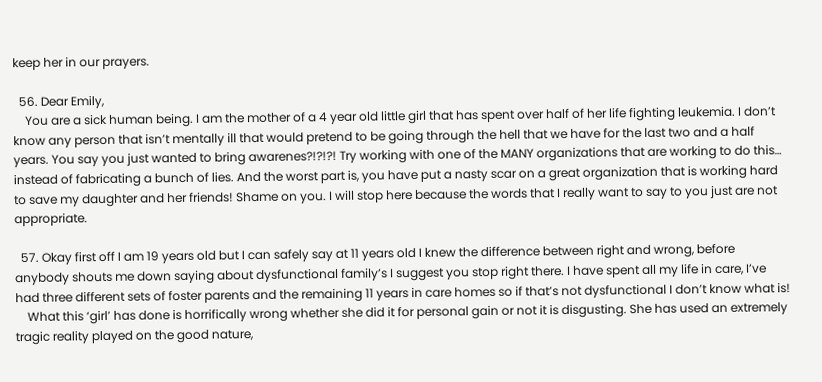keep her in our prayers.

  56. Dear Emily,
    You are a sick human being. I am the mother of a 4 year old little girl that has spent over half of her life fighting leukemia. I don’t know any person that isn’t mentally ill that would pretend to be going through the hell that we have for the last two and a half years. You say you just wanted to bring awarenes?!?!?! Try working with one of the MANY organizations that are working to do this… instead of fabricating a bunch of lies. And the worst part is, you have put a nasty scar on a great organization that is working hard to save my daughter and her friends! Shame on you. I will stop here because the words that I really want to say to you just are not appropriate.

  57. Okay first off I am 19 years old but I can safely say at 11 years old I knew the difference between right and wrong, before anybody shouts me down saying about dysfunctional family’s I suggest you stop right there. I have spent all my life in care, I’ve had three different sets of foster parents and the remaining 11 years in care homes so if that’s not dysfunctional I don’t know what is!
    What this ‘girl’ has done is horrifically wrong whether she did it for personal gain or not it is disgusting. She has used an extremely tragic reality played on the good nature,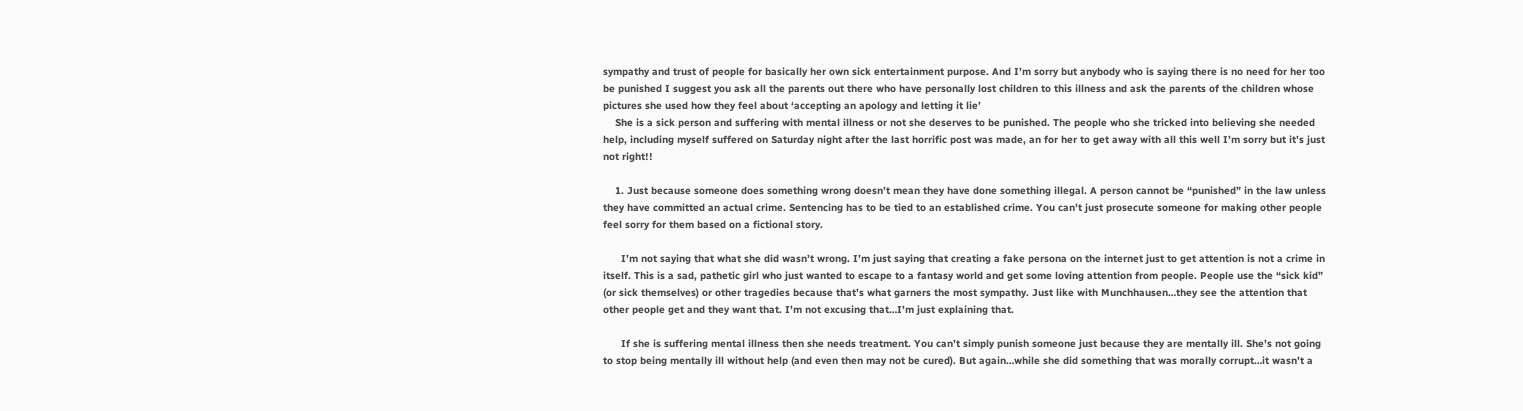sympathy and trust of people for basically her own sick entertainment purpose. And I’m sorry but anybody who is saying there is no need for her too be punished I suggest you ask all the parents out there who have personally lost children to this illness and ask the parents of the children whose pictures she used how they feel about ‘accepting an apology and letting it lie’
    She is a sick person and suffering with mental illness or not she deserves to be punished. The people who she tricked into believing she needed help, including myself suffered on Saturday night after the last horrific post was made, an for her to get away with all this well I’m sorry but it’s just not right!!

    1. Just because someone does something wrong doesn’t mean they have done something illegal. A person cannot be “punished” in the law unless they have committed an actual crime. Sentencing has to be tied to an established crime. You can’t just prosecute someone for making other people feel sorry for them based on a fictional story.

      I’m not saying that what she did wasn’t wrong. I’m just saying that creating a fake persona on the internet just to get attention is not a crime in itself. This is a sad, pathetic girl who just wanted to escape to a fantasy world and get some loving attention from people. People use the “sick kid” (or sick themselves) or other tragedies because that’s what garners the most sympathy. Just like with Munchhausen…they see the attention that other people get and they want that. I’m not excusing that…I’m just explaining that.

      If she is suffering mental illness then she needs treatment. You can’t simply punish someone just because they are mentally ill. She’s not going to stop being mentally ill without help (and even then may not be cured). But again…while she did something that was morally corrupt…it wasn’t a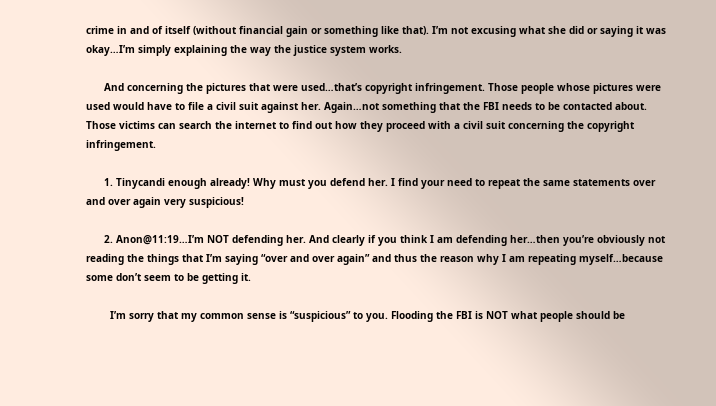crime in and of itself (without financial gain or something like that). I’m not excusing what she did or saying it was okay…I’m simply explaining the way the justice system works.

      And concerning the pictures that were used…that’s copyright infringement. Those people whose pictures were used would have to file a civil suit against her. Again…not something that the FBI needs to be contacted about. Those victims can search the internet to find out how they proceed with a civil suit concerning the copyright infringement.

      1. Tinycandi enough already! Why must you defend her. I find your need to repeat the same statements over and over again very suspicious!

      2. Anon@11:19…I’m NOT defending her. And clearly if you think I am defending her…then you’re obviously not reading the things that I’m saying “over and over again” and thus the reason why I am repeating myself…because some don’t seem to be getting it.

        I’m sorry that my common sense is “suspicious” to you. Flooding the FBI is NOT what people should be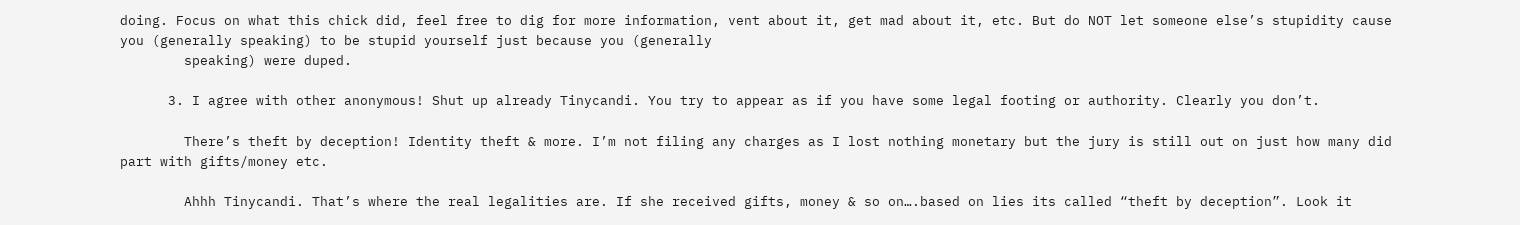doing. Focus on what this chick did, feel free to dig for more information, vent about it, get mad about it, etc. But do NOT let someone else’s stupidity cause you (generally speaking) to be stupid yourself just because you (generally
        speaking) were duped.

      3. I agree with other anonymous! Shut up already Tinycandi. You try to appear as if you have some legal footing or authority. Clearly you don’t.

        There’s theft by deception! Identity theft & more. I’m not filing any charges as I lost nothing monetary but the jury is still out on just how many did part with gifts/money etc.

        Ahhh Tinycandi. That’s where the real legalities are. If she received gifts, money & so on….based on lies its called “theft by deception”. Look it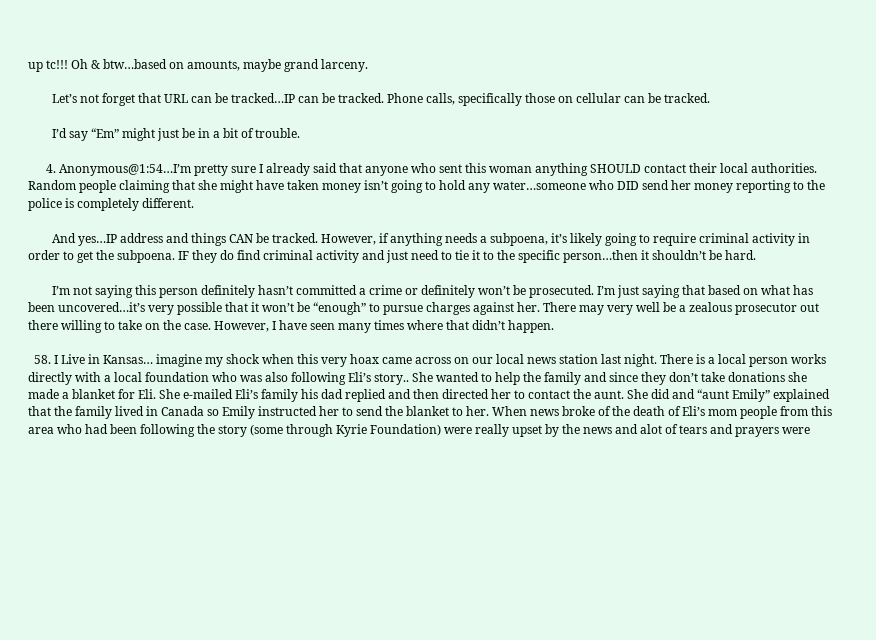up tc!!! Oh & btw…based on amounts, maybe grand larceny.

        Let’s not forget that URL can be tracked…IP can be tracked. Phone calls, specifically those on cellular can be tracked.

        I’d say “Em” might just be in a bit of trouble.

      4. Anonymous@1:54…I’m pretty sure I already said that anyone who sent this woman anything SHOULD contact their local authorities. Random people claiming that she might have taken money isn’t going to hold any water…someone who DID send her money reporting to the police is completely different.

        And yes…IP address and things CAN be tracked. However, if anything needs a subpoena, it’s likely going to require criminal activity in order to get the subpoena. IF they do find criminal activity and just need to tie it to the specific person…then it shouldn’t be hard.

        I’m not saying this person definitely hasn’t committed a crime or definitely won’t be prosecuted. I’m just saying that based on what has been uncovered…it’s very possible that it won’t be “enough” to pursue charges against her. There may very well be a zealous prosecutor out there willing to take on the case. However, I have seen many times where that didn’t happen.

  58. I Live in Kansas… imagine my shock when this very hoax came across on our local news station last night. There is a local person works directly with a local foundation who was also following Eli’s story.. She wanted to help the family and since they don’t take donations she made a blanket for Eli. She e-mailed Eli’s family his dad replied and then directed her to contact the aunt. She did and “aunt Emily” explained that the family lived in Canada so Emily instructed her to send the blanket to her. When news broke of the death of Eli’s mom people from this area who had been following the story (some through Kyrie Foundation) were really upset by the news and alot of tears and prayers were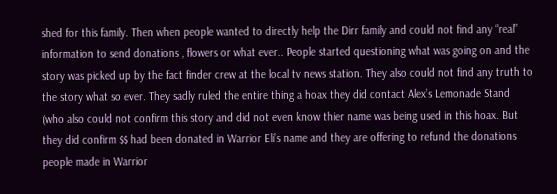shed for this family. Then when people wanted to directly help the Dirr family and could not find any “real” information to send donations , flowers or what ever.. People started questioning what was going on and the story was picked up by the fact finder crew at the local tv news station. They also could not find any truth to the story what so ever. They sadly ruled the entire thing a hoax they did contact Alex’s Lemonade Stand (who also could not confirm this story and did not even know thier name was being used in this hoax. But they did confirm $$ had been donated in Warrior Eli’s name and they are offering to refund the donations people made in Warrior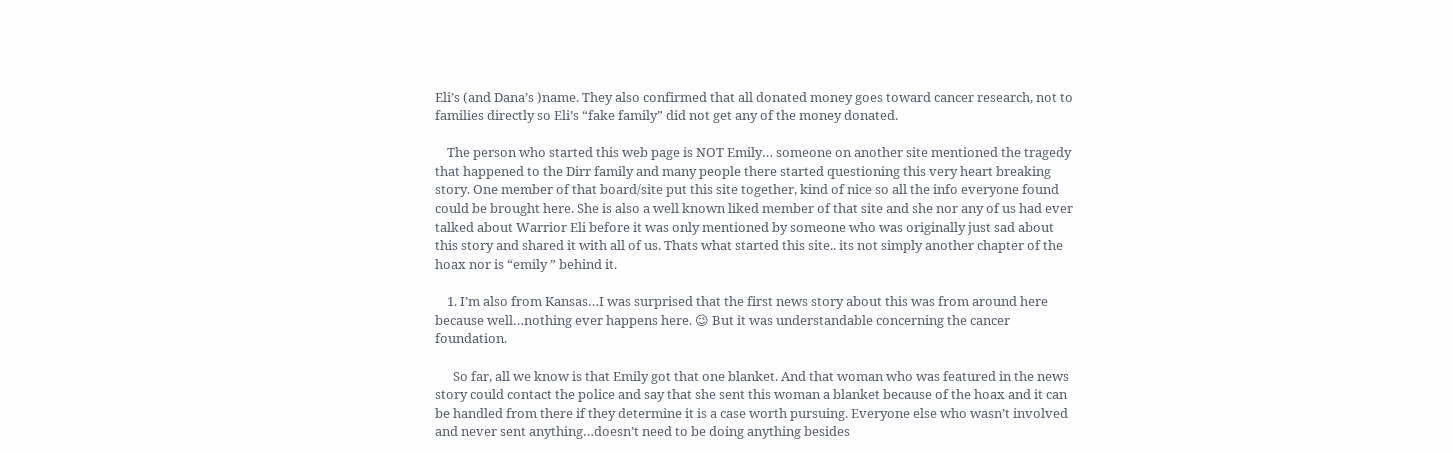Eli’s (and Dana’s )name. They also confirmed that all donated money goes toward cancer research, not to families directly so Eli’s “fake family” did not get any of the money donated.

    The person who started this web page is NOT Emily… someone on another site mentioned the tragedy that happened to the Dirr family and many people there started questioning this very heart breaking story. One member of that board/site put this site together, kind of nice so all the info everyone found could be brought here. She is also a well known liked member of that site and she nor any of us had ever talked about Warrior Eli before it was only mentioned by someone who was originally just sad about this story and shared it with all of us. Thats what started this site.. its not simply another chapter of the hoax nor is “emily ” behind it.

    1. I’m also from Kansas…I was surprised that the first news story about this was from around here because well…nothing ever happens here. 😉 But it was understandable concerning the cancer foundation.

      So far, all we know is that Emily got that one blanket. And that woman who was featured in the news story could contact the police and say that she sent this woman a blanket because of the hoax and it can be handled from there if they determine it is a case worth pursuing. Everyone else who wasn’t involved and never sent anything…doesn’t need to be doing anything besides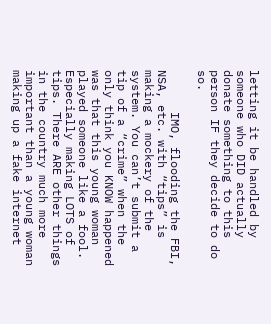letting it be handled by someone who DID actually donate something to this person IF they decide to do so.

      IMO, flooding the FBI, NSA, etc. with “tips” is making a mockery of the system. You can’t submit a tip of a “crime” when the only think you KNOW happened was that this young woman played someone like a fool. Especially making LOTS of tips. There ARE other things in the country much more important than a young woman making up a fake internet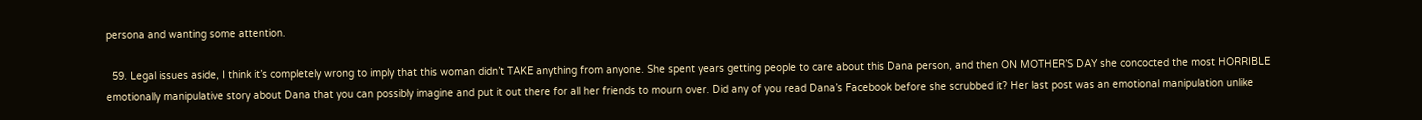persona and wanting some attention.

  59. Legal issues aside, I think it’s completely wrong to imply that this woman didn’t TAKE anything from anyone. She spent years getting people to care about this Dana person, and then ON MOTHER’S DAY she concocted the most HORRIBLE emotionally manipulative story about Dana that you can possibly imagine and put it out there for all her friends to mourn over. Did any of you read Dana’s Facebook before she scrubbed it? Her last post was an emotional manipulation unlike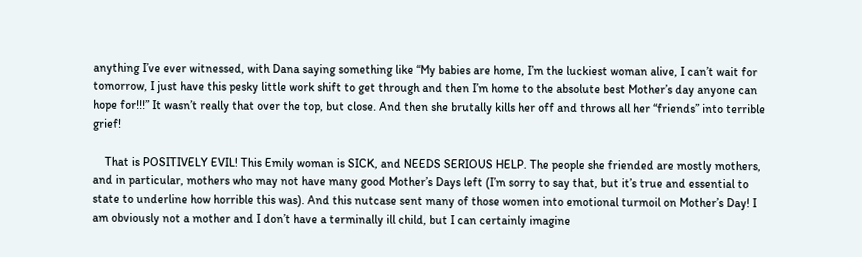anything I’ve ever witnessed, with Dana saying something like “My babies are home, I’m the luckiest woman alive, I can’t wait for tomorrow, I just have this pesky little work shift to get through and then I’m home to the absolute best Mother’s day anyone can hope for!!!” It wasn’t really that over the top, but close. And then she brutally kills her off and throws all her “friends” into terrible grief!

    That is POSITIVELY EVIL! This Emily woman is SICK, and NEEDS SERIOUS HELP. The people she friended are mostly mothers, and in particular, mothers who may not have many good Mother’s Days left (I’m sorry to say that, but it’s true and essential to state to underline how horrible this was). And this nutcase sent many of those women into emotional turmoil on Mother’s Day! I am obviously not a mother and I don’t have a terminally ill child, but I can certainly imagine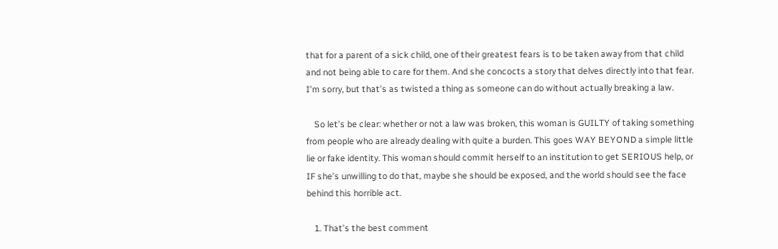that for a parent of a sick child, one of their greatest fears is to be taken away from that child and not being able to care for them. And she concocts a story that delves directly into that fear. I’m sorry, but that’s as twisted a thing as someone can do without actually breaking a law.

    So let’s be clear: whether or not a law was broken, this woman is GUILTY of taking something from people who are already dealing with quite a burden. This goes WAY BEYOND a simple little lie or fake identity. This woman should commit herself to an institution to get SERIOUS help, or IF she’s unwilling to do that, maybe she should be exposed, and the world should see the face behind this horrible act.

    1. That’s the best comment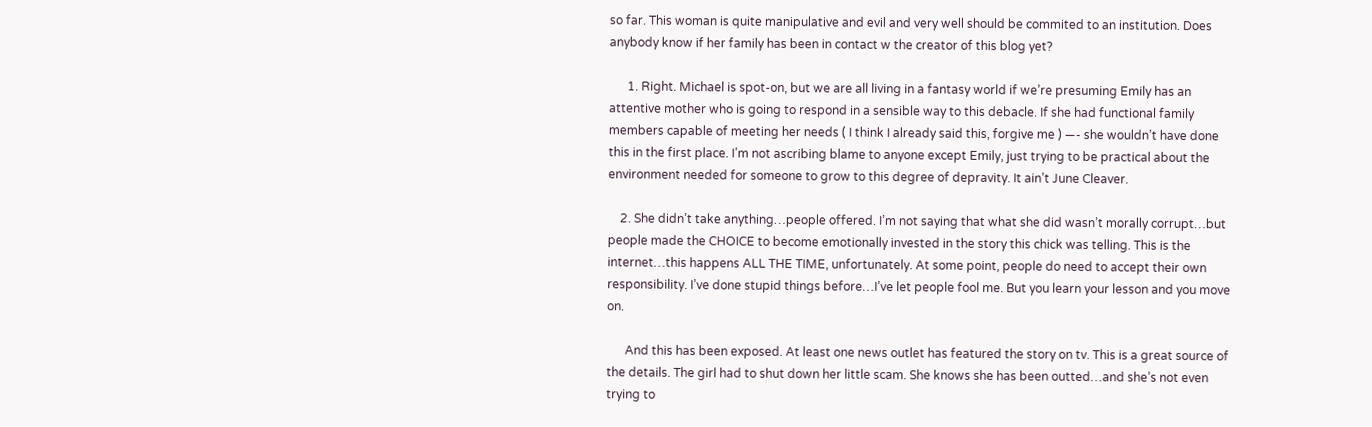so far. This woman is quite manipulative and evil and very well should be commited to an institution. Does anybody know if her family has been in contact w the creator of this blog yet?

      1. Right. Michael is spot-on, but we are all living in a fantasy world if we’re presuming Emily has an attentive mother who is going to respond in a sensible way to this debacle. If she had functional family members capable of meeting her needs ( I think I already said this, forgive me ) —- she wouldn’t have done this in the first place. I’m not ascribing blame to anyone except Emily, just trying to be practical about the environment needed for someone to grow to this degree of depravity. It ain’t June Cleaver.

    2. She didn’t take anything…people offered. I’m not saying that what she did wasn’t morally corrupt…but people made the CHOICE to become emotionally invested in the story this chick was telling. This is the internet…this happens ALL THE TIME, unfortunately. At some point, people do need to accept their own responsibility. I’ve done stupid things before…I’ve let people fool me. But you learn your lesson and you move on.

      And this has been exposed. At least one news outlet has featured the story on tv. This is a great source of the details. The girl had to shut down her little scam. She knows she has been outted…and she’s not even trying to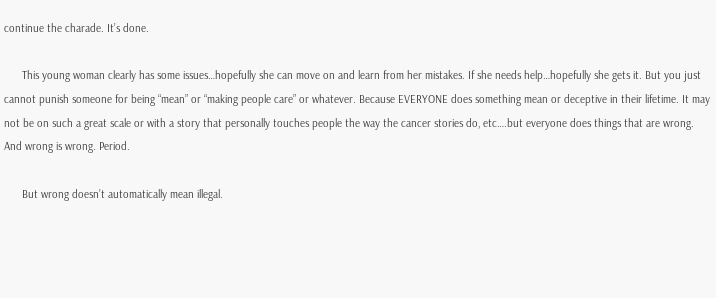continue the charade. It’s done.

      This young woman clearly has some issues…hopefully she can move on and learn from her mistakes. If she needs help…hopefully she gets it. But you just cannot punish someone for being “mean” or “making people care” or whatever. Because EVERYONE does something mean or deceptive in their lifetime. It may not be on such a great scale or with a story that personally touches people the way the cancer stories do, etc….but everyone does things that are wrong. And wrong is wrong. Period.

      But wrong doesn’t automatically mean illegal.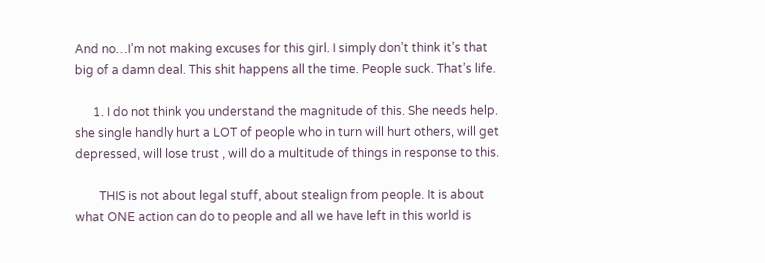And no…I’m not making excuses for this girl. I simply don’t think it’s that big of a damn deal. This shit happens all the time. People suck. That’s life.

      1. I do not think you understand the magnitude of this. She needs help. she single handly hurt a LOT of people who in turn will hurt others, will get depressed, will lose trust , will do a multitude of things in response to this.

        THIS is not about legal stuff, about stealign from people. It is about what ONE action can do to people and all we have left in this world is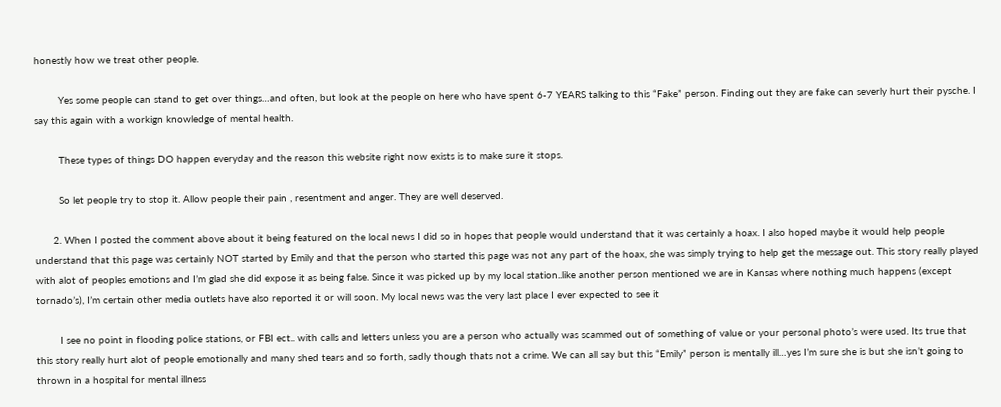honestly how we treat other people.

        Yes some people can stand to get over things…and often, but look at the people on here who have spent 6-7 YEARS talking to this “Fake” person. Finding out they are fake can severly hurt their pysche. I say this again with a workign knowledge of mental health.

        These types of things DO happen everyday and the reason this website right now exists is to make sure it stops.

        So let people try to stop it. Allow people their pain , resentment and anger. They are well deserved.

      2. When I posted the comment above about it being featured on the local news I did so in hopes that people would understand that it was certainly a hoax. I also hoped maybe it would help people understand that this page was certainly NOT started by Emily and that the person who started this page was not any part of the hoax, she was simply trying to help get the message out. This story really played with alot of peoples emotions and I’m glad she did expose it as being false. Since it was picked up by my local station..like another person mentioned we are in Kansas where nothing much happens (except tornado’s), I’m certain other media outlets have also reported it or will soon. My local news was the very last place I ever expected to see it

        I see no point in flooding police stations, or FBI ect.. with calls and letters unless you are a person who actually was scammed out of something of value or your personal photo’s were used. Its true that this story really hurt alot of people emotionally and many shed tears and so forth, sadly though thats not a crime. We can all say but this “Emily” person is mentally ill…yes I’m sure she is but she isn’t going to thrown in a hospital for mental illness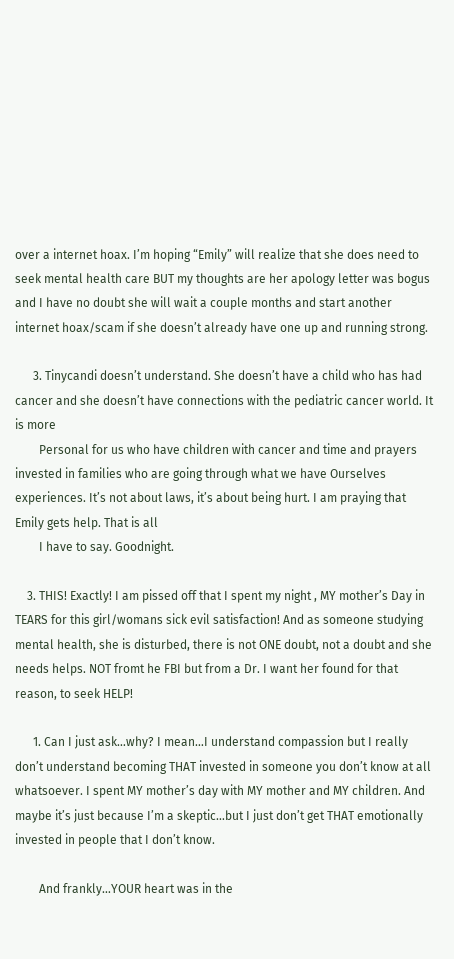over a internet hoax. I’m hoping “Emily” will realize that she does need to seek mental health care BUT my thoughts are her apology letter was bogus and I have no doubt she will wait a couple months and start another internet hoax/scam if she doesn’t already have one up and running strong.

      3. Tinycandi doesn’t understand. She doesn’t have a child who has had cancer and she doesn’t have connections with the pediatric cancer world. It is more
        Personal for us who have children with cancer and time and prayers invested in families who are going through what we have Ourselves experiences. It’s not about laws, it’s about being hurt. I am praying that Emily gets help. That is all
        I have to say. Goodnight.

    3. THIS! Exactly! I am pissed off that I spent my night , MY mother’s Day in TEARS for this girl/womans sick evil satisfaction! And as someone studying mental health, she is disturbed, there is not ONE doubt, not a doubt and she needs helps. NOT fromt he FBI but from a Dr. I want her found for that reason, to seek HELP!

      1. Can I just ask…why? I mean…I understand compassion but I really don’t understand becoming THAT invested in someone you don’t know at all whatsoever. I spent MY mother’s day with MY mother and MY children. And maybe it’s just because I’m a skeptic…but I just don’t get THAT emotionally invested in people that I don’t know.

        And frankly…YOUR heart was in the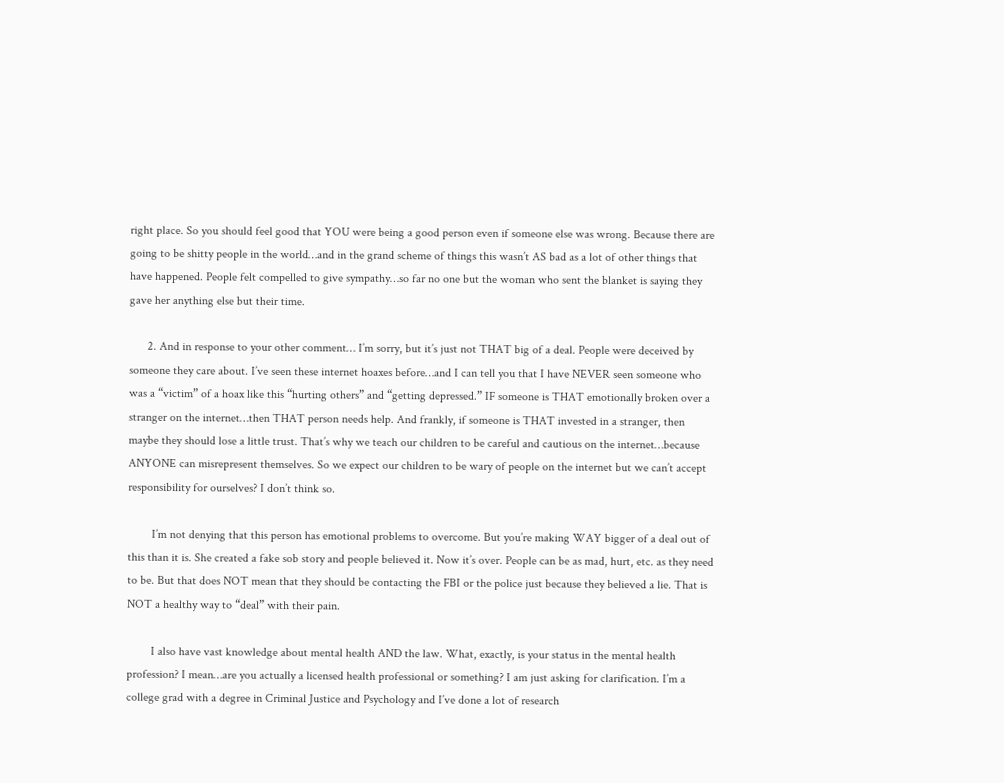right place. So you should feel good that YOU were being a good person even if someone else was wrong. Because there are going to be shitty people in the world…and in the grand scheme of things this wasn’t AS bad as a lot of other things that have happened. People felt compelled to give sympathy…so far no one but the woman who sent the blanket is saying they gave her anything else but their time.

      2. And in response to your other comment… I’m sorry, but it’s just not THAT big of a deal. People were deceived by someone they care about. I’ve seen these internet hoaxes before…and I can tell you that I have NEVER seen someone who was a “victim” of a hoax like this “hurting others” and “getting depressed.” IF someone is THAT emotionally broken over a stranger on the internet…then THAT person needs help. And frankly, if someone is THAT invested in a stranger, then maybe they should lose a little trust. That’s why we teach our children to be careful and cautious on the internet…because ANYONE can misrepresent themselves. So we expect our children to be wary of people on the internet but we can’t accept responsibility for ourselves? I don’t think so.

        I’m not denying that this person has emotional problems to overcome. But you’re making WAY bigger of a deal out of this than it is. She created a fake sob story and people believed it. Now it’s over. People can be as mad, hurt, etc. as they need to be. But that does NOT mean that they should be contacting the FBI or the police just because they believed a lie. That is NOT a healthy way to “deal” with their pain.

        I also have vast knowledge about mental health AND the law. What, exactly, is your status in the mental health profession? I mean…are you actually a licensed health professional or something? I am just asking for clarification. I’m a college grad with a degree in Criminal Justice and Psychology and I’ve done a lot of research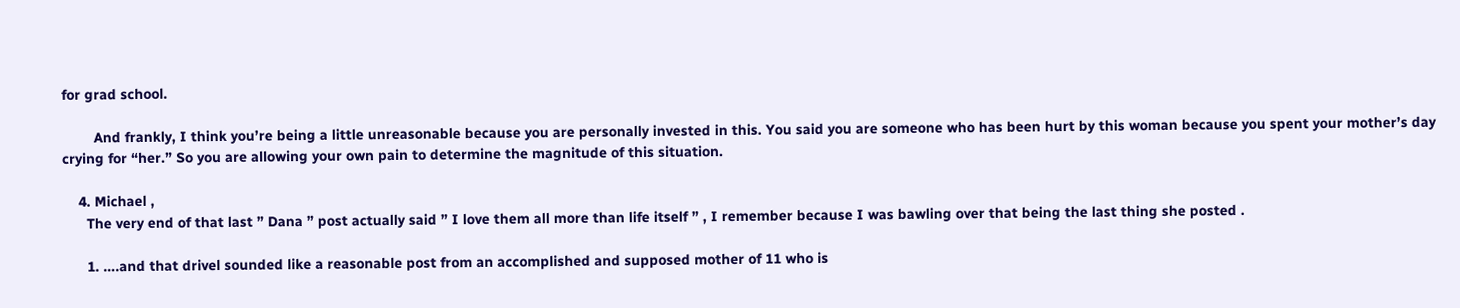for grad school.

        And frankly, I think you’re being a little unreasonable because you are personally invested in this. You said you are someone who has been hurt by this woman because you spent your mother’s day crying for “her.” So you are allowing your own pain to determine the magnitude of this situation.

    4. Michael ,
      The very end of that last ” Dana ” post actually said ” I love them all more than life itself ” , I remember because I was bawling over that being the last thing she posted .

      1. ….and that drivel sounded like a reasonable post from an accomplished and supposed mother of 11 who is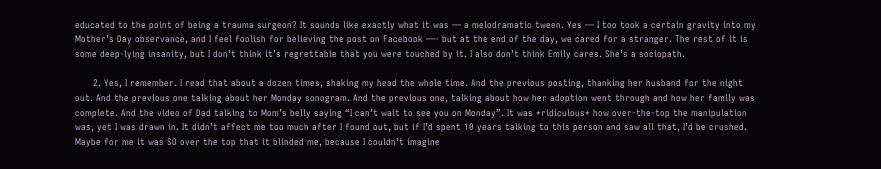educated to the point of being a trauma surgeon? It sounds like exactly what it was — a melodramatic tween. Yes — I too took a certain gravity into my Mother’s Day observance, and I feel foolish for believing the post on Facebook —- but at the end of the day, we cared for a stranger. The rest of it is some deep-lying insanity, but I don’t think it’s regrettable that you were touched by it. I also don’t think Emily cares. She’s a sociopath.

      2. Yes, I remember. I read that about a dozen times, shaking my head the whole time. And the previous posting, thanking her husband for the night out. And the previous one talking about her Monday sonogram. And the previous one, talking about how her adoption went through and how her family was complete. And the video of Dad talking to Mom’s belly saying “I can’t wait to see you on Monday”. It was *ridiculous* how over-the-top the manipulation was, yet I was drawn in. It didn’t affect me too much after I found out, but if I’d spent 10 years talking to this person and saw all that, I’d be crushed. Maybe for me it was SO over the top that it blinded me, because I couldn’t imagine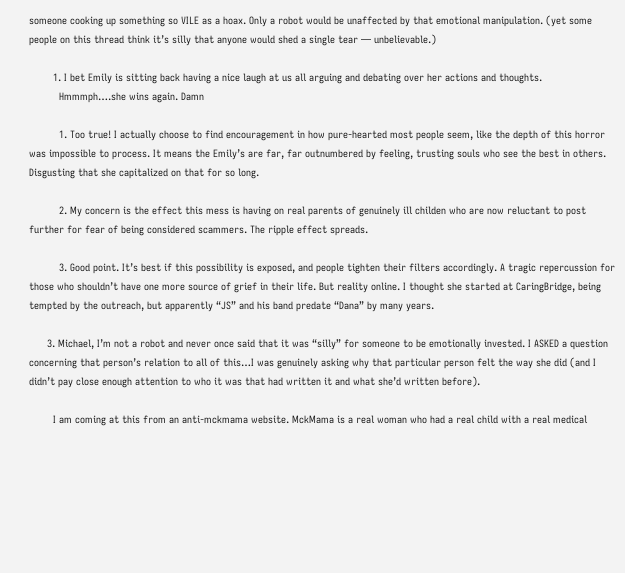someone cooking up something so VILE as a hoax. Only a robot would be unaffected by that emotional manipulation. (yet some people on this thread think it’s silly that anyone would shed a single tear — unbelievable.)

        1. I bet Emily is sitting back having a nice laugh at us all arguing and debating over her actions and thoughts.
          Hmmmph….she wins again. Damn

          1. Too true! I actually choose to find encouragement in how pure-hearted most people seem, like the depth of this horror was impossible to process. It means the Emily’s are far, far outnumbered by feeling, trusting souls who see the best in others. Disgusting that she capitalized on that for so long.

          2. My concern is the effect this mess is having on real parents of genuinely ill childen who are now reluctant to post further for fear of being considered scammers. The ripple effect spreads.

          3. Good point. It’s best if this possibility is exposed, and people tighten their filters accordingly. A tragic repercussion for those who shouldn’t have one more source of grief in their life. But reality online. I thought she started at CaringBridge, being tempted by the outreach, but apparently “JS” and his band predate “Dana” by many years.

      3. Michael, I’m not a robot and never once said that it was “silly” for someone to be emotionally invested. I ASKED a question concerning that person’s relation to all of this…I was genuinely asking why that particular person felt the way she did (and I didn’t pay close enough attention to who it was that had written it and what she’d written before).

        I am coming at this from an anti-mckmama website. MckMama is a real woman who had a real child with a real medical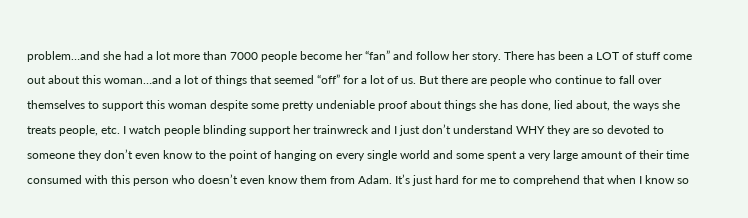problem…and she had a lot more than 7000 people become her “fan” and follow her story. There has been a LOT of stuff come out about this woman…and a lot of things that seemed “off” for a lot of us. But there are people who continue to fall over themselves to support this woman despite some pretty undeniable proof about things she has done, lied about, the ways she treats people, etc. I watch people blinding support her trainwreck and I just don’t understand WHY they are so devoted to someone they don’t even know to the point of hanging on every single world and some spent a very large amount of their time consumed with this person who doesn’t even know them from Adam. It’s just hard for me to comprehend that when I know so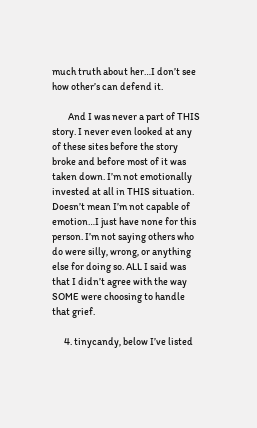much truth about her…I don’t see how other’s can defend it.

        And I was never a part of THIS story. I never even looked at any of these sites before the story broke and before most of it was taken down. I’m not emotionally invested at all in THIS situation. Doesn’t mean I’m not capable of emotion…I just have none for this person. I’m not saying others who do were silly, wrong, or anything else for doing so. ALL I said was that I didn’t agree with the way SOME were choosing to handle that grief.

      4. tinycandy, below I’ve listed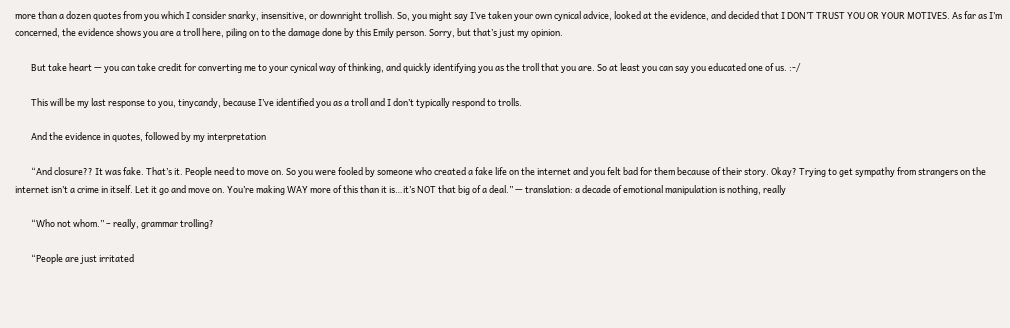more than a dozen quotes from you which I consider snarky, insensitive, or downright trollish. So, you might say I’ve taken your own cynical advice, looked at the evidence, and decided that I DON’T TRUST YOU OR YOUR MOTIVES. As far as I’m concerned, the evidence shows you are a troll here, piling on to the damage done by this Emily person. Sorry, but that’s just my opinion.

        But take heart — you can take credit for converting me to your cynical way of thinking, and quickly identifying you as the troll that you are. So at least you can say you educated one of us. :-/

        This will be my last response to you, tinycandy, because I’ve identified you as a troll and I don’t typically respond to trolls.

        And the evidence in quotes, followed by my interpretation

        “And closure?? It was fake. That’s it. People need to move on. So you were fooled by someone who created a fake life on the internet and you felt bad for them because of their story. Okay? Trying to get sympathy from strangers on the internet isn’t a crime in itself. Let it go and move on. You’re making WAY more of this than it is…it’s NOT that big of a deal.” — translation: a decade of emotional manipulation is nothing, really

        “Who not whom.” – really, grammar trolling?

        “People are just irritated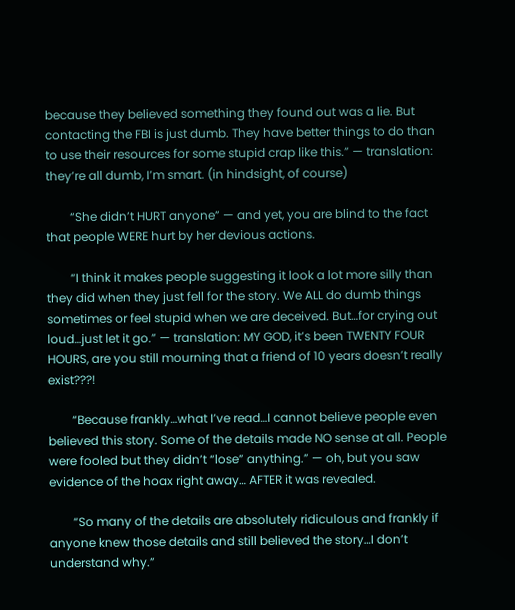because they believed something they found out was a lie. But contacting the FBI is just dumb. They have better things to do than to use their resources for some stupid crap like this.” — translation: they’re all dumb, I’m smart. (in hindsight, of course)

        “She didn’t HURT anyone” — and yet, you are blind to the fact that people WERE hurt by her devious actions.

        “I think it makes people suggesting it look a lot more silly than they did when they just fell for the story. We ALL do dumb things sometimes or feel stupid when we are deceived. But…for crying out loud…just let it go.” — translation: MY GOD, it’s been TWENTY FOUR HOURS, are you still mourning that a friend of 10 years doesn’t really exist???!

        “Because frankly…what I’ve read…I cannot believe people even believed this story. Some of the details made NO sense at all. People were fooled but they didn’t “lose” anything.” — oh, but you saw evidence of the hoax right away… AFTER it was revealed.

        “So many of the details are absolutely ridiculous and frankly if anyone knew those details and still believed the story…I don’t understand why.”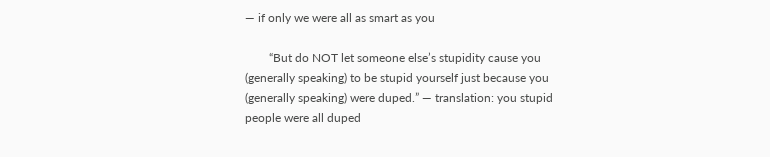— if only we were all as smart as you

        “But do NOT let someone else’s stupidity cause you (generally speaking) to be stupid yourself just because you (generally speaking) were duped.” — translation: you stupid people were all duped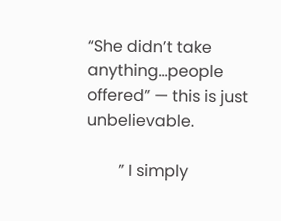“She didn’t take anything…people offered” — this is just unbelievable.

        ” I simply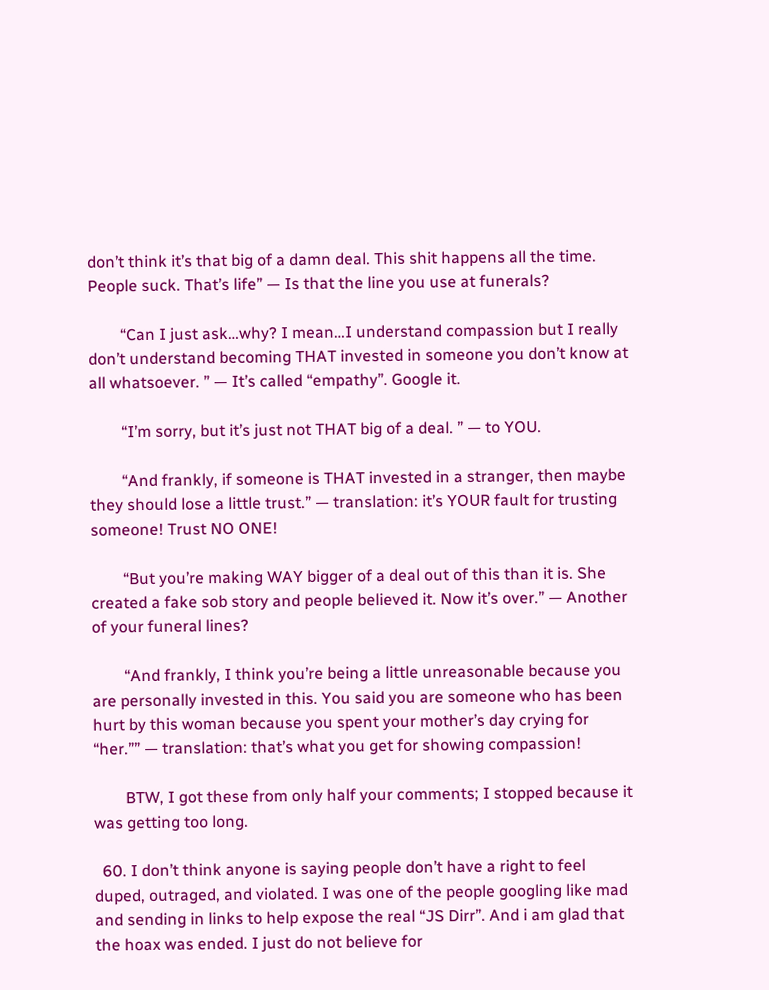don’t think it’s that big of a damn deal. This shit happens all the time. People suck. That’s life” — Is that the line you use at funerals?

        “Can I just ask…why? I mean…I understand compassion but I really don’t understand becoming THAT invested in someone you don’t know at all whatsoever. ” — It’s called “empathy”. Google it.

        “I’m sorry, but it’s just not THAT big of a deal. ” — to YOU.

        “And frankly, if someone is THAT invested in a stranger, then maybe they should lose a little trust.” — translation: it’s YOUR fault for trusting someone! Trust NO ONE!

        “But you’re making WAY bigger of a deal out of this than it is. She created a fake sob story and people believed it. Now it’s over.” — Another of your funeral lines?

        “And frankly, I think you’re being a little unreasonable because you are personally invested in this. You said you are someone who has been hurt by this woman because you spent your mother’s day crying for “her.”” — translation: that’s what you get for showing compassion!

        BTW, I got these from only half your comments; I stopped because it was getting too long.

  60. I don’t think anyone is saying people don’t have a right to feel duped, outraged, and violated. I was one of the people googling like mad and sending in links to help expose the real “JS Dirr”. And i am glad that the hoax was ended. I just do not believe for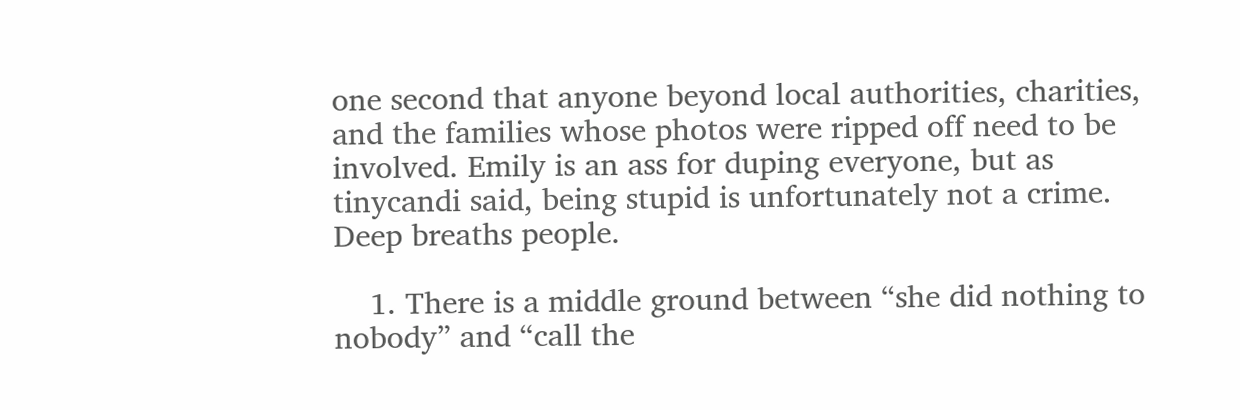one second that anyone beyond local authorities, charities, and the families whose photos were ripped off need to be involved. Emily is an ass for duping everyone, but as tinycandi said, being stupid is unfortunately not a crime. Deep breaths people.

    1. There is a middle ground between “she did nothing to nobody” and “call the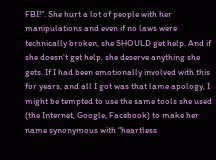FBI!”. She hurt a lot of people with her manipulations and even if no laws were technically broken, she SHOULD get help. And if she doesn’t get help, she deserve anything she gets. If I had been emotionally involved with this for years, and all I got was that lame apology, I might be tempted to use the same tools she used (the Internet, Google, Facebook) to make her name synonymous with “heartless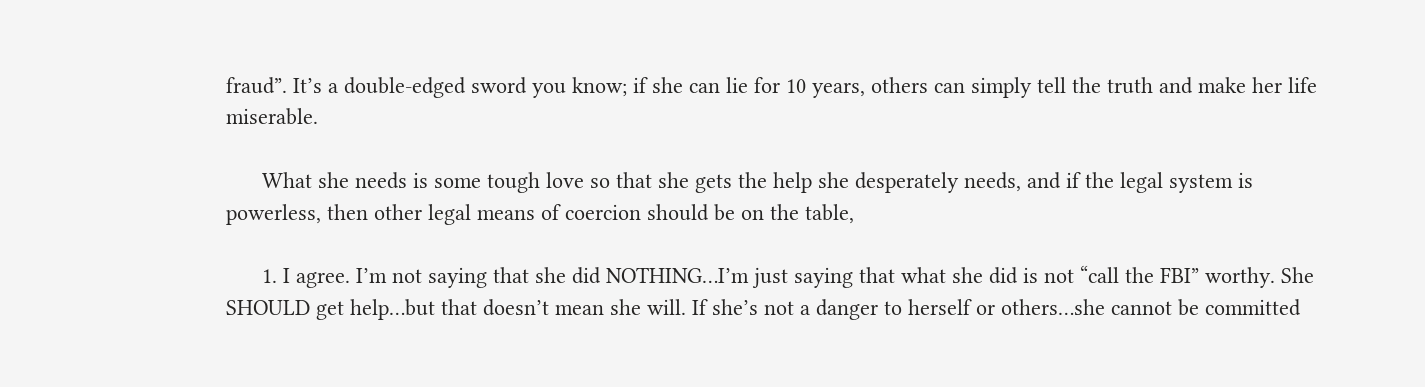fraud”. It’s a double-edged sword you know; if she can lie for 10 years, others can simply tell the truth and make her life miserable.

      What she needs is some tough love so that she gets the help she desperately needs, and if the legal system is powerless, then other legal means of coercion should be on the table,

      1. I agree. I’m not saying that she did NOTHING…I’m just saying that what she did is not “call the FBI” worthy. She SHOULD get help…but that doesn’t mean she will. If she’s not a danger to herself or others…she cannot be committed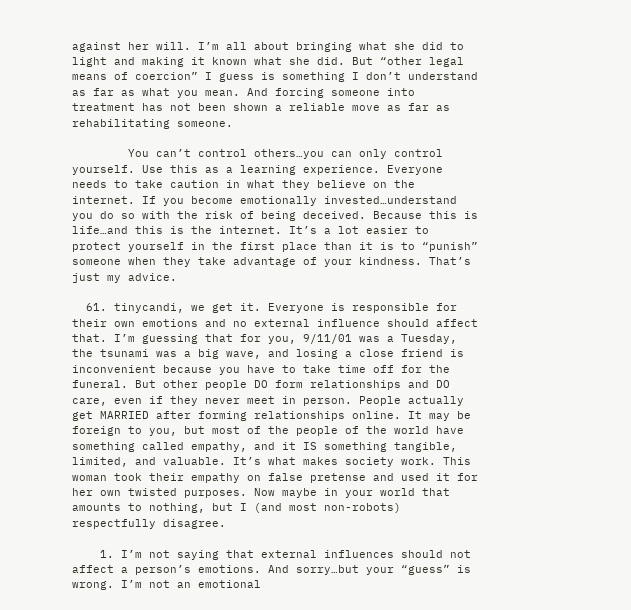against her will. I’m all about bringing what she did to light and making it known what she did. But “other legal means of coercion” I guess is something I don’t understand as far as what you mean. And forcing someone into treatment has not been shown a reliable move as far as rehabilitating someone.

        You can’t control others…you can only control yourself. Use this as a learning experience. Everyone needs to take caution in what they believe on the internet. If you become emotionally invested…understand you do so with the risk of being deceived. Because this is life…and this is the internet. It’s a lot easier to protect yourself in the first place than it is to “punish” someone when they take advantage of your kindness. That’s just my advice.

  61. tinycandi, we get it. Everyone is responsible for their own emotions and no external influence should affect that. I’m guessing that for you, 9/11/01 was a Tuesday, the tsunami was a big wave, and losing a close friend is inconvenient because you have to take time off for the funeral. But other people DO form relationships and DO care, even if they never meet in person. People actually get MARRIED after forming relationships online. It may be foreign to you, but most of the people of the world have something called empathy, and it IS something tangible, limited, and valuable. It’s what makes society work. This woman took their empathy on false pretense and used it for her own twisted purposes. Now maybe in your world that amounts to nothing, but I (and most non-robots) respectfully disagree.

    1. I’m not saying that external influences should not affect a person’s emotions. And sorry…but your “guess” is wrong. I’m not an emotional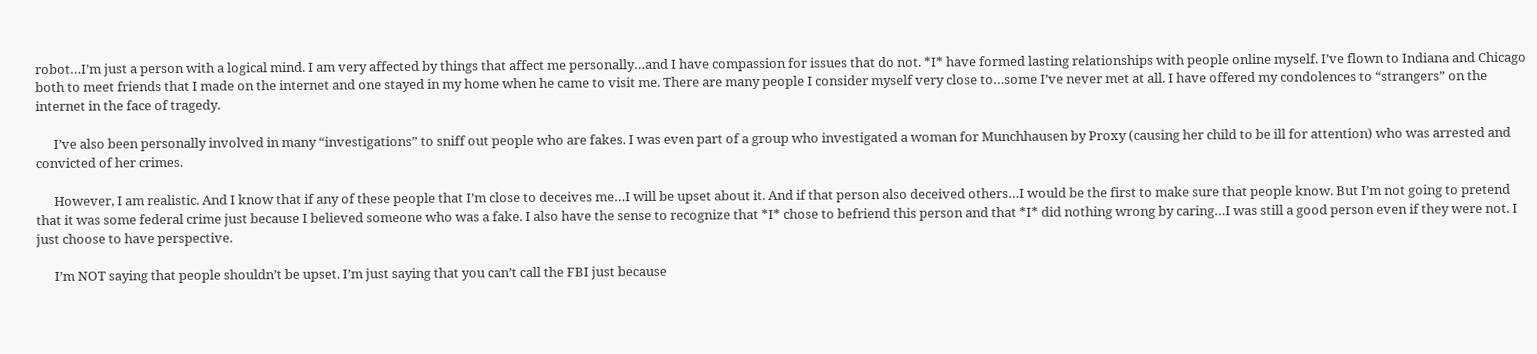robot…I’m just a person with a logical mind. I am very affected by things that affect me personally…and I have compassion for issues that do not. *I* have formed lasting relationships with people online myself. I’ve flown to Indiana and Chicago both to meet friends that I made on the internet and one stayed in my home when he came to visit me. There are many people I consider myself very close to…some I’ve never met at all. I have offered my condolences to “strangers” on the internet in the face of tragedy.

      I’ve also been personally involved in many “investigations” to sniff out people who are fakes. I was even part of a group who investigated a woman for Munchhausen by Proxy (causing her child to be ill for attention) who was arrested and convicted of her crimes.

      However, I am realistic. And I know that if any of these people that I’m close to deceives me…I will be upset about it. And if that person also deceived others…I would be the first to make sure that people know. But I’m not going to pretend that it was some federal crime just because I believed someone who was a fake. I also have the sense to recognize that *I* chose to befriend this person and that *I* did nothing wrong by caring…I was still a good person even if they were not. I just choose to have perspective.

      I’m NOT saying that people shouldn’t be upset. I’m just saying that you can’t call the FBI just because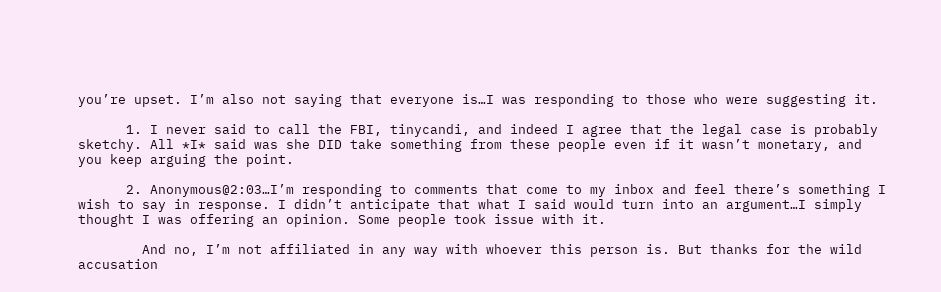you’re upset. I’m also not saying that everyone is…I was responding to those who were suggesting it.

      1. I never said to call the FBI, tinycandi, and indeed I agree that the legal case is probably sketchy. All *I* said was she DID take something from these people even if it wasn’t monetary, and you keep arguing the point.

      2. Anonymous@2:03…I’m responding to comments that come to my inbox and feel there’s something I wish to say in response. I didn’t anticipate that what I said would turn into an argument…I simply thought I was offering an opinion. Some people took issue with it.

        And no, I’m not affiliated in any way with whoever this person is. But thanks for the wild accusation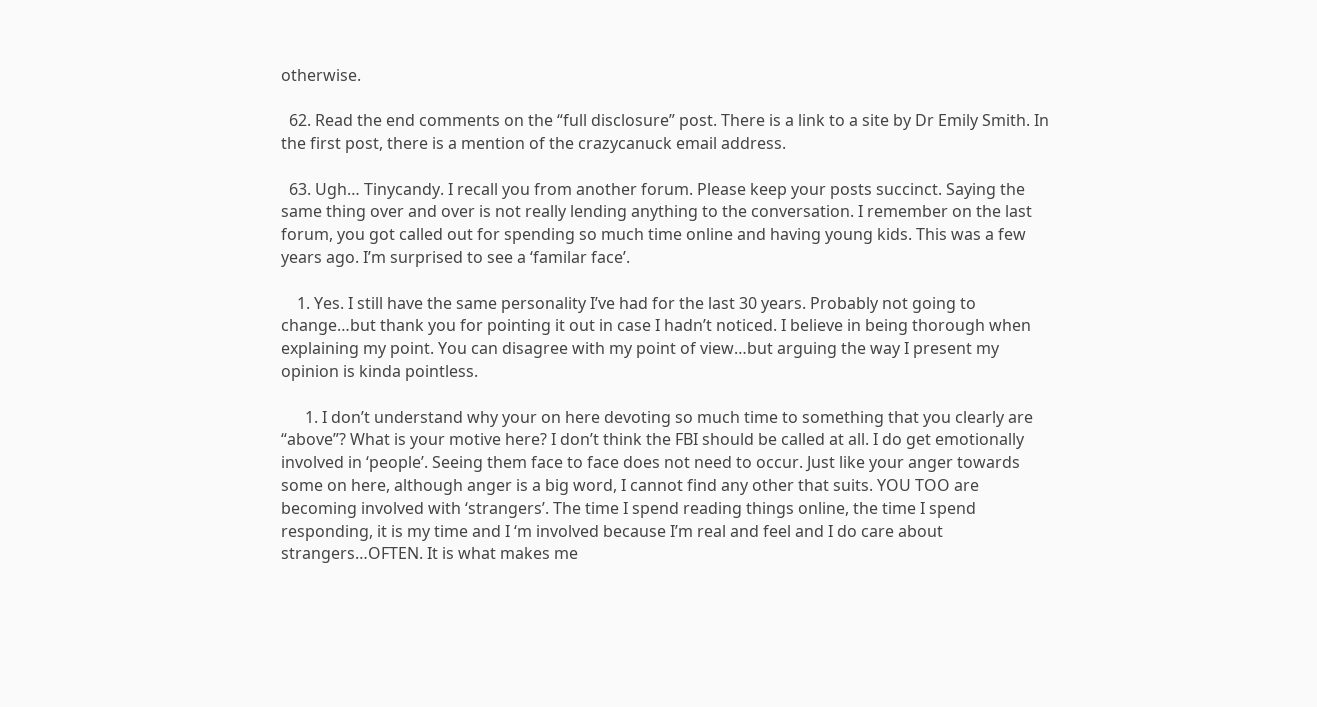otherwise.

  62. Read the end comments on the “full disclosure” post. There is a link to a site by Dr Emily Smith. In the first post, there is a mention of the crazycanuck email address.

  63. Ugh… Tinycandy. I recall you from another forum. Please keep your posts succinct. Saying the same thing over and over is not really lending anything to the conversation. I remember on the last forum, you got called out for spending so much time online and having young kids. This was a few years ago. I’m surprised to see a ‘familar face’.

    1. Yes. I still have the same personality I’ve had for the last 30 years. Probably not going to change…but thank you for pointing it out in case I hadn’t noticed. I believe in being thorough when explaining my point. You can disagree with my point of view…but arguing the way I present my opinion is kinda pointless.

      1. I don’t understand why your on here devoting so much time to something that you clearly are “above”? What is your motive here? I don’t think the FBI should be called at all. I do get emotionally involved in ‘people’. Seeing them face to face does not need to occur. Just like your anger towards some on here, although anger is a big word, I cannot find any other that suits. YOU TOO are becoming involved with ‘strangers’. The time I spend reading things online, the time I spend responding, it is my time and I ‘m involved because I’m real and feel and I do care about strangers…OFTEN. It is what makes me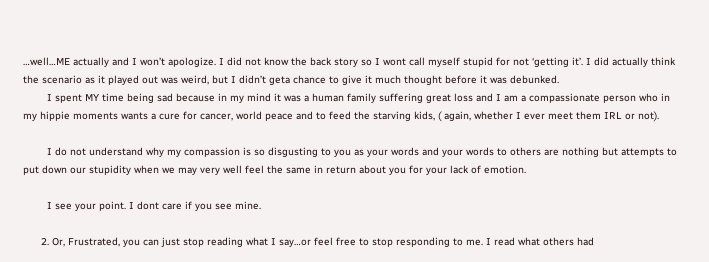…well…ME actually and I won’t apologize. I did not know the back story so I wont call myself stupid for not ‘getting it’. I did actually think the scenario as it played out was weird, but I didn’t geta chance to give it much thought before it was debunked.
        I spent MY time being sad because in my mind it was a human family suffering great loss and I am a compassionate person who in my hippie moments wants a cure for cancer, world peace and to feed the starving kids, ( again, whether I ever meet them IRL or not).

        I do not understand why my compassion is so disgusting to you as your words and your words to others are nothing but attempts to put down our stupidity when we may very well feel the same in return about you for your lack of emotion.

        I see your point. I dont care if you see mine.

      2. Or, Frustrated, you can just stop reading what I say…or feel free to stop responding to me. I read what others had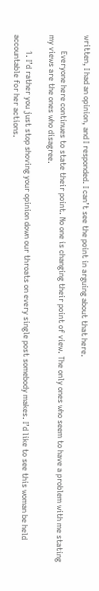written, I had an opinion, and I responded. I can’t see the point in arguing about that here.

        Everyone here continues to state their point. No one is changing their point of view. The only ones who seem to have a problem with me stating my views are the ones who disagree.

        1. I’d rather you just stop shoving your opinion down our throats on every single post somebody makes. I’d like to see this woman be held accountable for her actions.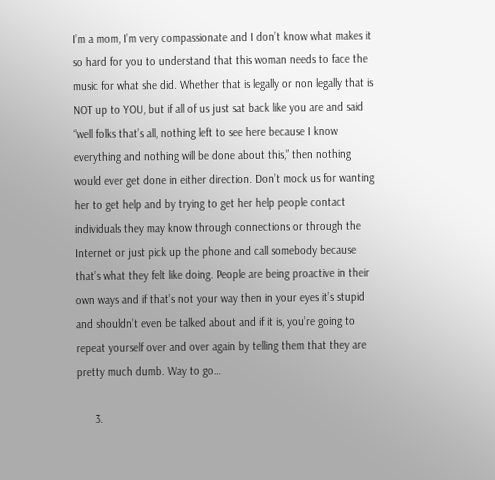I’m a mom, I’m very compassionate and I don’t know what makes it so hard for you to understand that this woman needs to face the music for what she did. Whether that is legally or non legally that is NOT up to YOU, but if all of us just sat back like you are and said “well folks that’s all, nothing left to see here because I know everything and nothing will be done about this,” then nothing would ever get done in either direction. Don’t mock us for wanting her to get help and by trying to get her help people contact individuals they may know through connections or through the Internet or just pick up the phone and call somebody because that’s what they felt like doing. People are being proactive in their own ways and if that’s not your way then in your eyes it’s stupid and shouldn’t even be talked about and if it is, you’re going to repeat yourself over and over again by telling them that they are pretty much dumb. Way to go…

      3.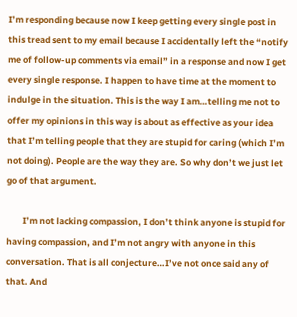I’m responding because now I keep getting every single post in this tread sent to my email because I accidentally left the “notify me of follow-up comments via email” in a response and now I get every single response. I happen to have time at the moment to indulge in the situation. This is the way I am…telling me not to offer my opinions in this way is about as effective as your idea that I’m telling people that they are stupid for caring (which I’m not doing). People are the way they are. So why don’t we just let go of that argument.

        I’m not lacking compassion, I don’t think anyone is stupid for having compassion, and I’m not angry with anyone in this conversation. That is all conjecture…I’ve not once said any of that. And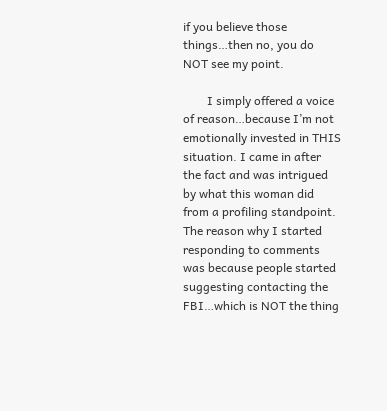if you believe those things…then no, you do NOT see my point.

        I simply offered a voice of reason…because I’m not emotionally invested in THIS situation. I came in after the fact and was intrigued by what this woman did from a profiling standpoint. The reason why I started responding to comments was because people started suggesting contacting the FBI…which is NOT the thing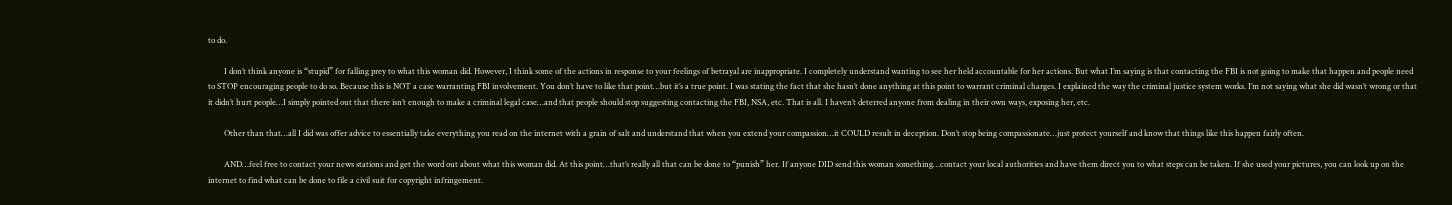to do.

        I don’t think anyone is “stupid” for falling prey to what this woman did. However, I think some of the actions in response to your feelings of betrayal are inappropriate. I completely understand wanting to see her held accountable for her actions. But what I’m saying is that contacting the FBI is not going to make that happen and people need to STOP encouraging people to do so. Because this is NOT a case warranting FBI involvement. You don’t have to like that point…but it’s a true point. I was stating the fact that she hasn’t done anything at this point to warrant criminal charges. I explained the way the criminal justice system works. I’m not saying what she did wasn’t wrong or that it didn’t hurt people…I simply pointed out that there isn’t enough to make a criminal legal case…and that people should stop suggesting contacting the FBI, NSA, etc. That is all. I haven’t deterred anyone from dealing in their own ways, exposing her, etc.

        Other than that…all I did was offer advice to essentially take everything you read on the internet with a grain of salt and understand that when you extend your compassion…it COULD result in deception. Don’t stop being compassionate…just protect yourself and know that things like this happen fairly often.

        AND…feel free to contact your news stations and get the word out about what this woman did. At this point…that’s really all that can be done to “punish” her. If anyone DID send this woman something…contact your local authorities and have them direct you to what steps can be taken. If she used your pictures, you can look up on the internet to find what can be done to file a civil suit for copyright infringement.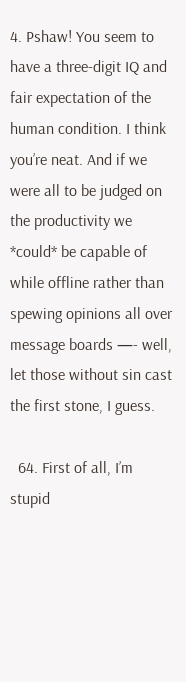4. Pshaw! You seem to have a three-digit IQ and fair expectation of the human condition. I think you’re neat. And if we were all to be judged on the productivity we *could* be capable of while offline rather than spewing opinions all over message boards —- well, let those without sin cast the first stone, I guess.

  64. First of all, I’m stupid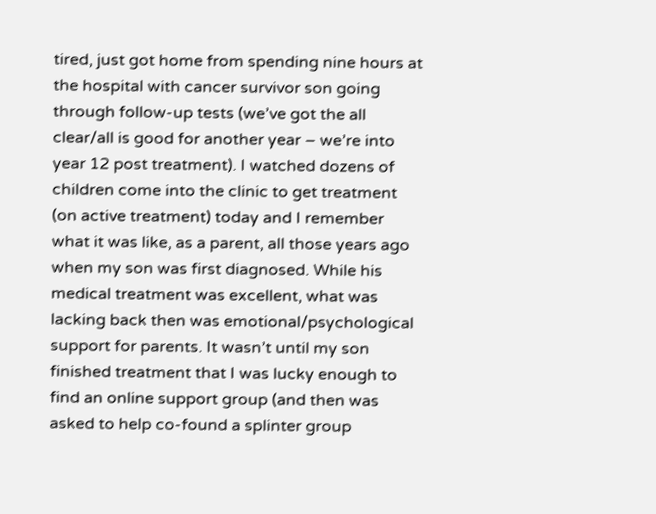tired, just got home from spending nine hours at the hospital with cancer survivor son going through follow-up tests (we’ve got the all clear/all is good for another year – we’re into year 12 post treatment). I watched dozens of children come into the clinic to get treatment (on active treatment) today and I remember what it was like, as a parent, all those years ago when my son was first diagnosed. While his medical treatment was excellent, what was lacking back then was emotional/psychological support for parents. It wasn’t until my son finished treatment that I was lucky enough to find an online support group (and then was asked to help co-found a splinter group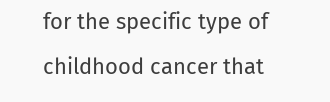for the specific type of childhood cancer that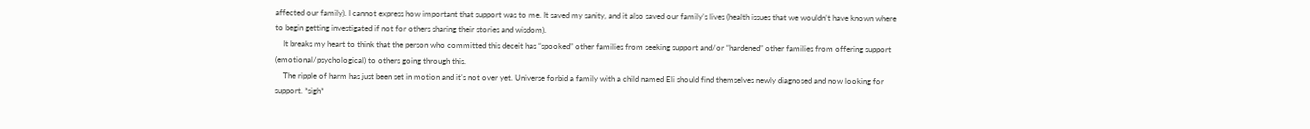affected our family). I cannot express how important that support was to me. It saved my sanity, and it also saved our family’s lives (health issues that we wouldn’t have known where to begin getting investigated if not for others sharing their stories and wisdom).
    It breaks my heart to think that the person who committed this deceit has “spooked” other families from seeking support and/or “hardened” other families from offering support (emotional/psychological) to others going through this.
    The ripple of harm has just been set in motion and it’s not over yet. Universe forbid a family with a child named Eli should find themselves newly diagnosed and now looking for support. *sigh*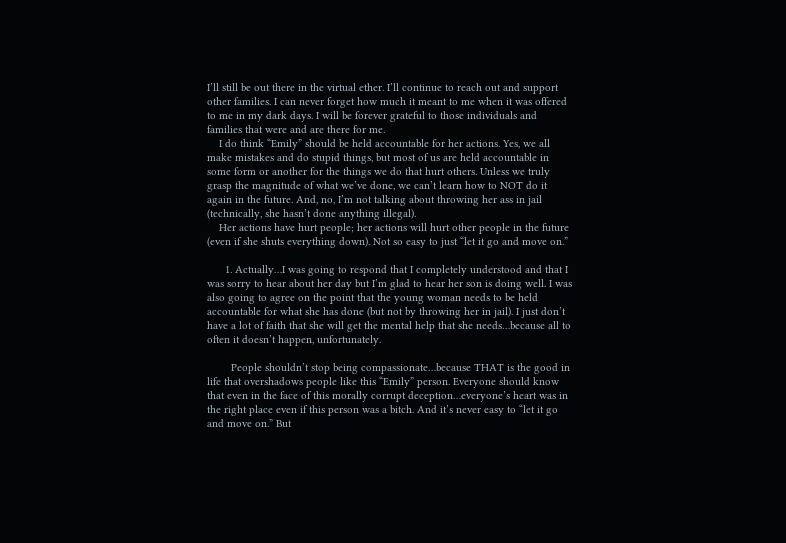I’ll still be out there in the virtual ether. I’ll continue to reach out and support other families. I can never forget how much it meant to me when it was offered to me in my dark days. I will be forever grateful to those individuals and families that were and are there for me.
    I do think “Emily” should be held accountable for her actions. Yes, we all make mistakes and do stupid things, but most of us are held accountable in some form or another for the things we do that hurt others. Unless we truly grasp the magnitude of what we’ve done, we can’t learn how to NOT do it again in the future. And, no, I’m not talking about throwing her ass in jail (technically, she hasn’t done anything illegal).
    Her actions have hurt people; her actions will hurt other people in the future (even if she shuts everything down). Not so easy to just “let it go and move on.”

      1. Actually…I was going to respond that I completely understood and that I was sorry to hear about her day but I’m glad to hear her son is doing well. I was also going to agree on the point that the young woman needs to be held accountable for what she has done (but not by throwing her in jail). I just don’t have a lot of faith that she will get the mental help that she needs…because all to often it doesn’t happen, unfortunately.

        People shouldn’t stop being compassionate…because THAT is the good in life that overshadows people like this “Emily” person. Everyone should know that even in the face of this morally corrupt deception…everyone’s heart was in the right place even if this person was a bitch. And it’s never easy to “let it go and move on.” But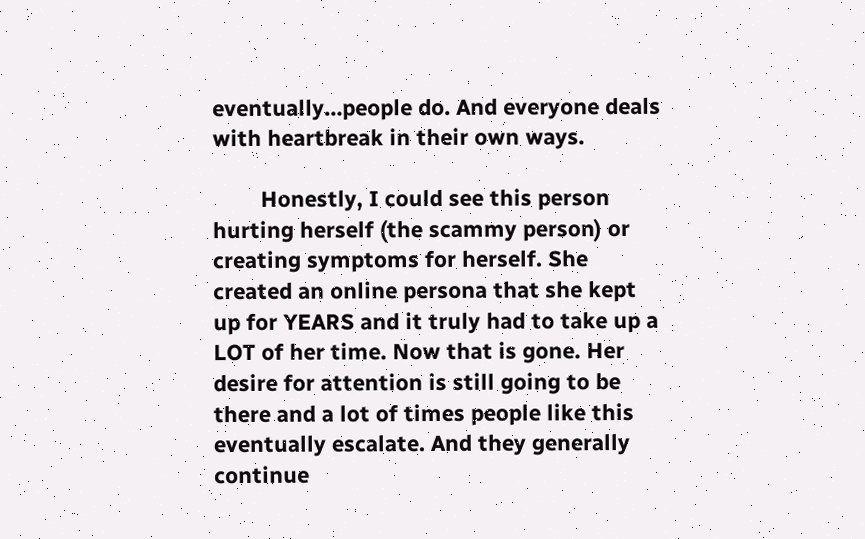eventually…people do. And everyone deals with heartbreak in their own ways.

        Honestly, I could see this person hurting herself (the scammy person) or creating symptoms for herself. She created an online persona that she kept up for YEARS and it truly had to take up a LOT of her time. Now that is gone. Her desire for attention is still going to be there and a lot of times people like this eventually escalate. And they generally continue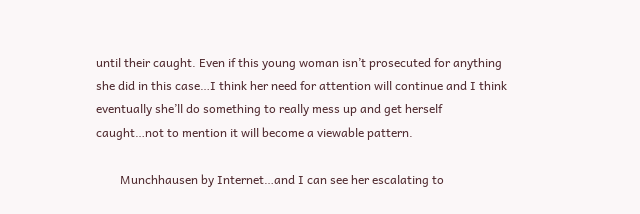until their caught. Even if this young woman isn’t prosecuted for anything she did in this case…I think her need for attention will continue and I think eventually she’ll do something to really mess up and get herself caught…not to mention it will become a viewable pattern.

        Munchhausen by Internet…and I can see her escalating to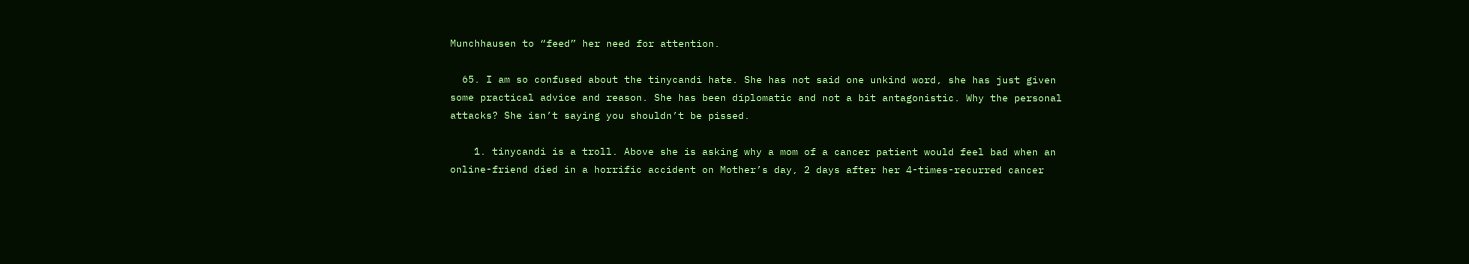Munchhausen to “feed” her need for attention.

  65. I am so confused about the tinycandi hate. She has not said one unkind word, she has just given some practical advice and reason. She has been diplomatic and not a bit antagonistic. Why the personal attacks? She isn’t saying you shouldn’t be pissed.

    1. tinycandi is a troll. Above she is asking why a mom of a cancer patient would feel bad when an online-friend died in a horrific accident on Mother’s day, 2 days after her 4-times-recurred cancer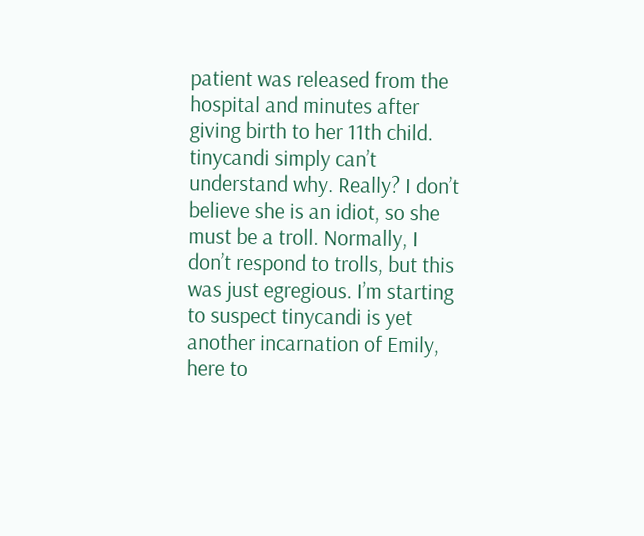patient was released from the hospital and minutes after giving birth to her 11th child. tinycandi simply can’t understand why. Really? I don’t believe she is an idiot, so she must be a troll. Normally, I don’t respond to trolls, but this was just egregious. I’m starting to suspect tinycandi is yet another incarnation of Emily, here to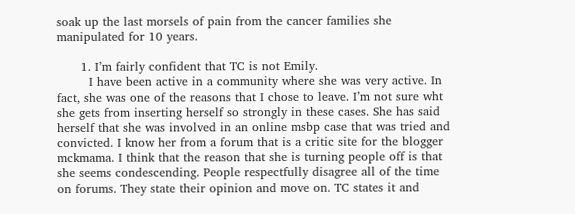soak up the last morsels of pain from the cancer families she manipulated for 10 years.

      1. I’m fairly confident that TC is not Emily.
        I have been active in a community where she was very active. In fact, she was one of the reasons that I chose to leave. I’m not sure wht she gets from inserting herself so strongly in these cases. She has said herself that she was involved in an online msbp case that was tried and convicted. I know her from a forum that is a critic site for the blogger mckmama. I think that the reason that she is turning people off is that she seems condescending. People respectfully disagree all of the time on forums. They state their opinion and move on. TC states it and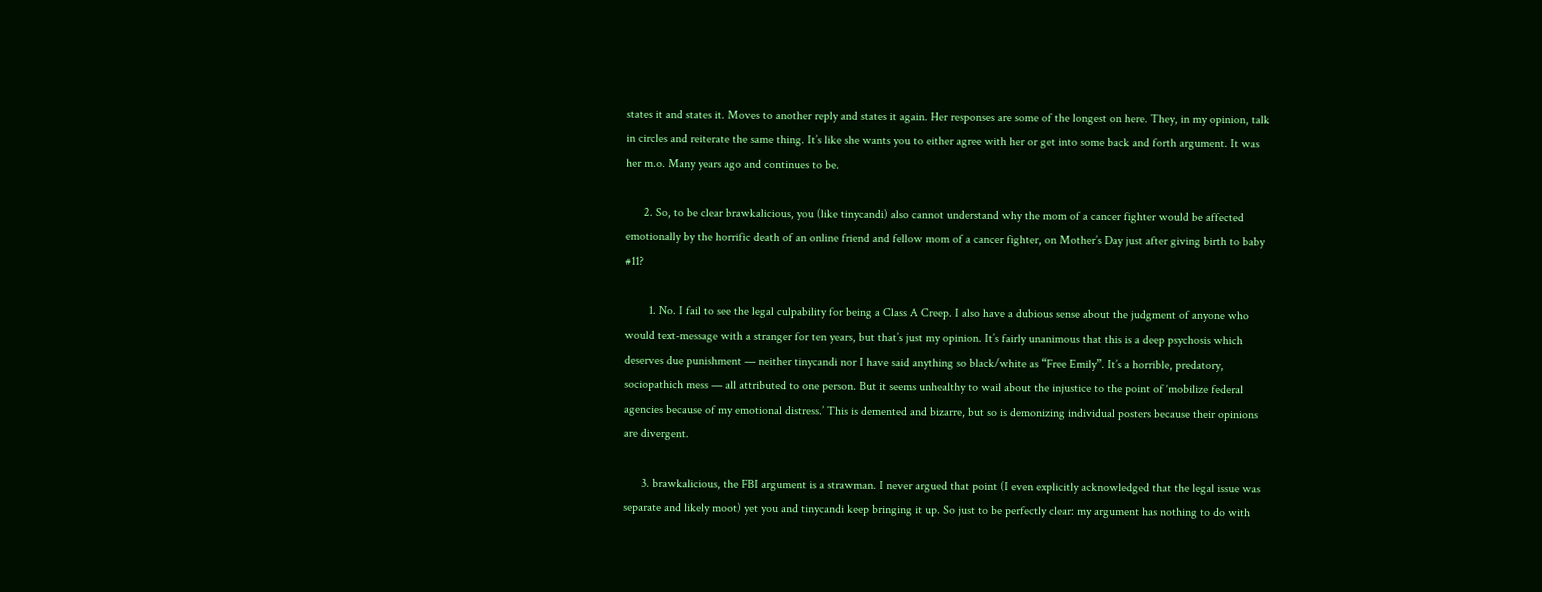states it and states it. Moves to another reply and states it again. Her responses are some of the longest on here. They, in my opinion, talk in circles and reiterate the same thing. It’s like she wants you to either agree with her or get into some back and forth argument. It was her m.o. Many years ago and continues to be.

      2. So, to be clear brawkalicious, you (like tinycandi) also cannot understand why the mom of a cancer fighter would be affected emotionally by the horrific death of an online friend and fellow mom of a cancer fighter, on Mother’s Day just after giving birth to baby #11?

        1. No. I fail to see the legal culpability for being a Class A Creep. I also have a dubious sense about the judgment of anyone who would text-message with a stranger for ten years, but that’s just my opinion. It’s fairly unanimous that this is a deep psychosis which deserves due punishment — neither tinycandi nor I have said anything so black/white as “Free Emily”. It’s a horrible, predatory, sociopathich mess — all attributed to one person. But it seems unhealthy to wail about the injustice to the point of ‘mobilize federal agencies because of my emotional distress.’ This is demented and bizarre, but so is demonizing individual posters because their opinions are divergent.

      3. brawkalicious, the FBI argument is a strawman. I never argued that point (I even explicitly acknowledged that the legal issue was separate and likely moot) yet you and tinycandi keep bringing it up. So just to be perfectly clear: my argument has nothing to do with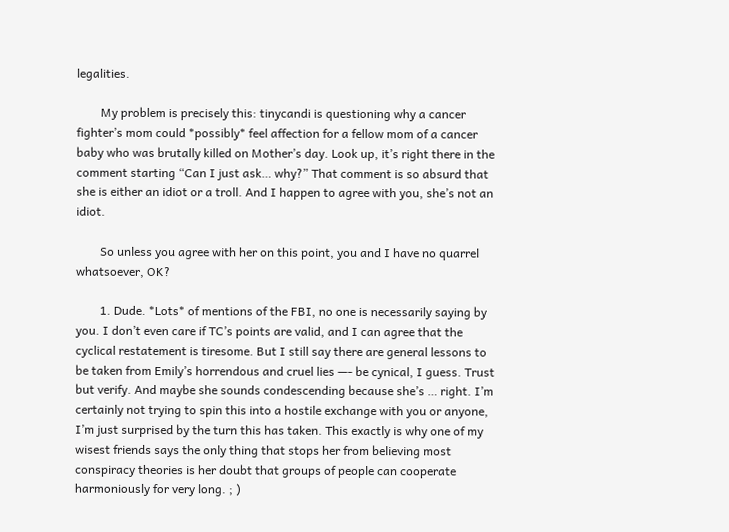legalities.

        My problem is precisely this: tinycandi is questioning why a cancer fighter’s mom could *possibly* feel affection for a fellow mom of a cancer baby who was brutally killed on Mother’s day. Look up, it’s right there in the comment starting “Can I just ask… why?” That comment is so absurd that she is either an idiot or a troll. And I happen to agree with you, she’s not an idiot.

        So unless you agree with her on this point, you and I have no quarrel whatsoever, OK?

        1. Dude. *Lots* of mentions of the FBI, no one is necessarily saying by you. I don’t even care if TC’s points are valid, and I can agree that the cyclical restatement is tiresome. But I still say there are general lessons to be taken from Emily’s horrendous and cruel lies —- be cynical, I guess. Trust but verify. And maybe she sounds condescending because she’s … right. I’m certainly not trying to spin this into a hostile exchange with you or anyone, I’m just surprised by the turn this has taken. This exactly is why one of my wisest friends says the only thing that stops her from believing most conspiracy theories is her doubt that groups of people can cooperate harmoniously for very long. ; )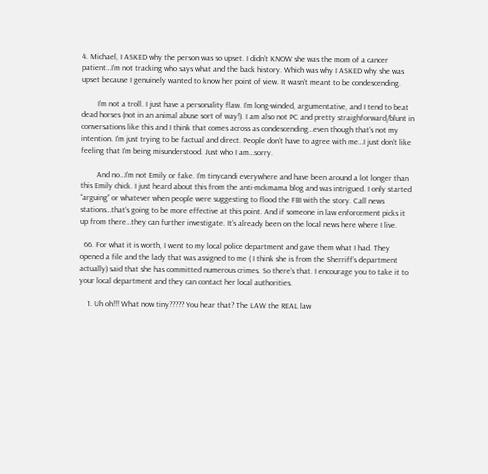4. Michael, I ASKED why the person was so upset. I didn’t KNOW she was the mom of a cancer patient…I’m not tracking who says what and the back history. Which was why I ASKED why she was upset because I genuinely wanted to know her point of view. It wasn’t meant to be condescending.

        I’m not a troll. I just have a personality flaw. I’m long-winded, argumentative, and I tend to beat dead horses (not in an animal abuse sort of way!). I am also not PC and pretty straighforward/blunt in conversations like this and I think that comes across as condescending…even though that’s not my intention. I’m just trying to be factual and direct. People don’t have to agree with me…I just don’t like feeling that I’m being misunderstood. Just who I am…sorry.

        And no…I’m not Emily or fake. I’m tinycandi everywhere and have been around a lot longer than this Emily chick. I just heard about this from the anti-mckmama blog and was intrigued. I only started “arguing” or whatever when people were suggesting to flood the FBI with the story. Call news stations…that’s going to be more effective at this point. And if someone in law enforcement picks it up from there…they can further investigate. It’s already been on the local news here where I live.

  66. For what it is worth, I went to my local police department and gave them what I had. They opened a file and the lady that was assigned to me ( I think she is from the Sherriff’s department actually) said that she has committed numerous crimes. So there’s that. I encourage you to take it to your local department and they can contact her local authorities.

    1. Uh oh!!! What now tiny????? You hear that? The LAW the REAL law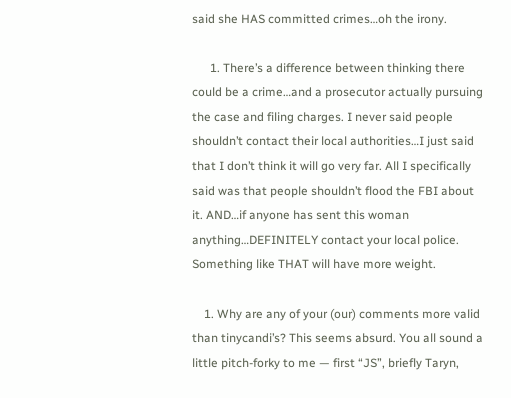said she HAS committed crimes…oh the irony.

      1. There’s a difference between thinking there could be a crime…and a prosecutor actually pursuing the case and filing charges. I never said people shouldn’t contact their local authorities…I just said that I don’t think it will go very far. All I specifically said was that people shouldn’t flood the FBI about it. AND…if anyone has sent this woman anything…DEFINITELY contact your local police. Something like THAT will have more weight.

    1. Why are any of your (our) comments more valid than tinycandi’s? This seems absurd. You all sound a little pitch-forky to me — first “JS”, briefly Taryn,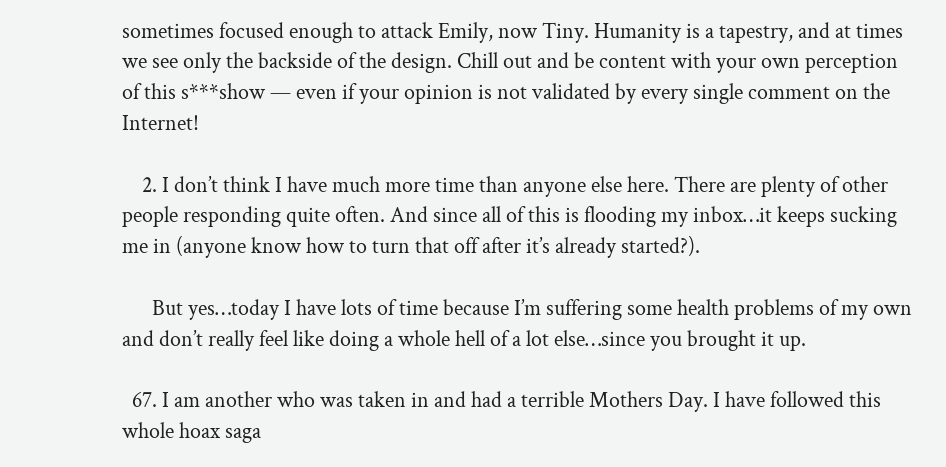sometimes focused enough to attack Emily, now Tiny. Humanity is a tapestry, and at times we see only the backside of the design. Chill out and be content with your own perception of this s***show — even if your opinion is not validated by every single comment on the Internet!

    2. I don’t think I have much more time than anyone else here. There are plenty of other people responding quite often. And since all of this is flooding my inbox…it keeps sucking me in (anyone know how to turn that off after it’s already started?).

      But yes…today I have lots of time because I’m suffering some health problems of my own and don’t really feel like doing a whole hell of a lot else…since you brought it up.

  67. I am another who was taken in and had a terrible Mothers Day. I have followed this whole hoax saga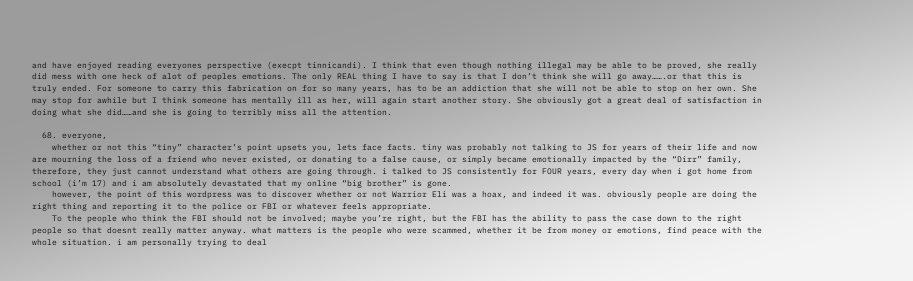and have enjoyed reading everyones perspective (execpt tinnicandi). I think that even though nothing illegal may be able to be proved, she really did mess with one heck of alot of peoples emotions. The only REAL thing I have to say is that I don’t think she will go away…….or that this is truly ended. For someone to carry this fabrication on for so many years, has to be an addiction that she will not be able to stop on her own. She may stop for awhile but I think someone has mentally ill as her, will again start another story. She obviously got a great deal of satisfaction in doing what she did……and she is going to terribly miss all the attention.

  68. everyone,
    whether or not this “tiny” character’s point upsets you, lets face facts. tiny was probably not talking to JS for years of their life and now are mourning the loss of a friend who never existed, or donating to a false cause, or simply became emotionally impacted by the “Dirr” family, therefore, they just cannot understand what others are going through. i talked to JS consistently for FOUR years, every day when i got home from school (i’m 17) and i am absolutely devastated that my online “big brother” is gone.
    however, the point of this wordpress was to discover whether or not Warrior Eli was a hoax, and indeed it was. obviously people are doing the right thing and reporting it to the police or FBI or whatever feels appropriate.
    To the people who think the FBI should not be involved; maybe you’re right, but the FBI has the ability to pass the case down to the right people so that doesnt really matter anyway. what matters is the people who were scammed, whether it be from money or emotions, find peace with the whole situation. i am personally trying to deal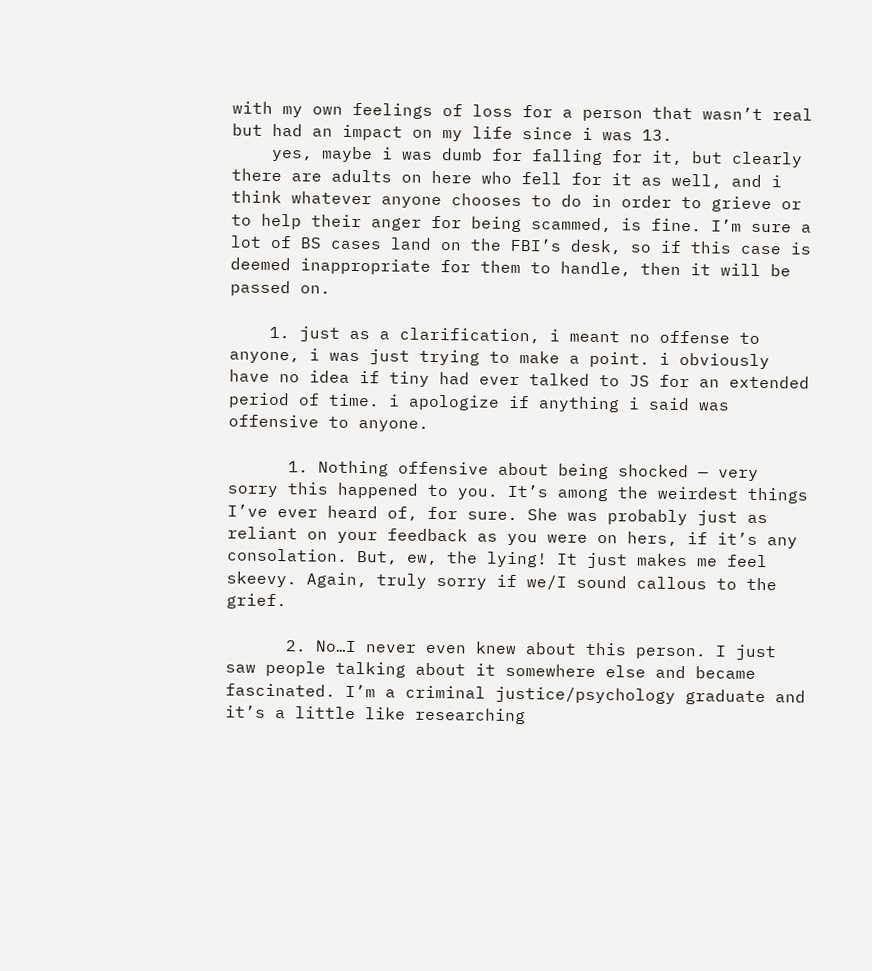with my own feelings of loss for a person that wasn’t real but had an impact on my life since i was 13.
    yes, maybe i was dumb for falling for it, but clearly there are adults on here who fell for it as well, and i think whatever anyone chooses to do in order to grieve or to help their anger for being scammed, is fine. I’m sure a lot of BS cases land on the FBI’s desk, so if this case is deemed inappropriate for them to handle, then it will be passed on.

    1. just as a clarification, i meant no offense to anyone, i was just trying to make a point. i obviously have no idea if tiny had ever talked to JS for an extended period of time. i apologize if anything i said was offensive to anyone.

      1. Nothing offensive about being shocked — very sorry this happened to you. It’s among the weirdest things I’ve ever heard of, for sure. She was probably just as reliant on your feedback as you were on hers, if it’s any consolation. But, ew, the lying! It just makes me feel skeevy. Again, truly sorry if we/I sound callous to the grief.

      2. No…I never even knew about this person. I just saw people talking about it somewhere else and became fascinated. I’m a criminal justice/psychology graduate and it’s a little like researching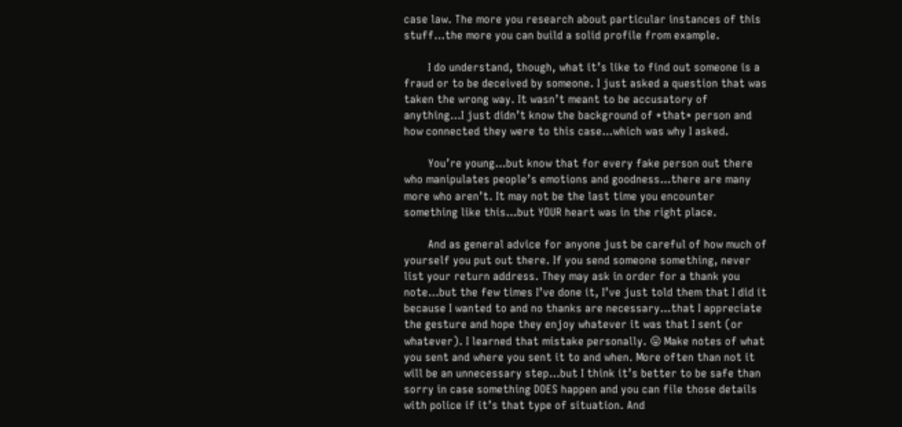case law. The more you research about particular instances of this stuff…the more you can build a solid profile from example.

        I do understand, though, what it’s like to find out someone is a fraud or to be deceived by someone. I just asked a question that was taken the wrong way. It wasn’t meant to be accusatory of anything…I just didn’t know the background of *that* person and how connected they were to this case…which was why I asked.

        You’re young…but know that for every fake person out there who manipulates people’s emotions and goodness…there are many more who aren’t. It may not be the last time you encounter something like this…but YOUR heart was in the right place.

        And as general advice for anyone just be careful of how much of yourself you put out there. If you send someone something, never list your return address. They may ask in order for a thank you note…but the few times I’ve done it, I’ve just told them that I did it because I wanted to and no thanks are necessary…that I appreciate the gesture and hope they enjoy whatever it was that I sent (or whatever). I learned that mistake personally. 😛 Make notes of what you sent and where you sent it to and when. More often than not it will be an unnecessary step…but I think it’s better to be safe than sorry in case something DOES happen and you can file those details with police if it’s that type of situation. And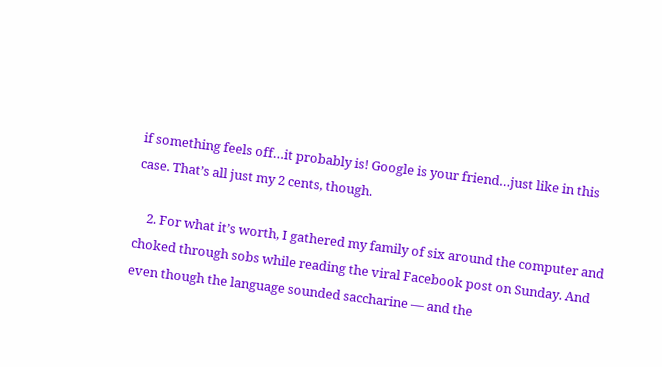if something feels off…it probably is! Google is your friend…just like in this case. That’s all just my 2 cents, though.

    2. For what it’s worth, I gathered my family of six around the computer and choked through sobs while reading the viral Facebook post on Sunday. And even though the language sounded saccharine — and the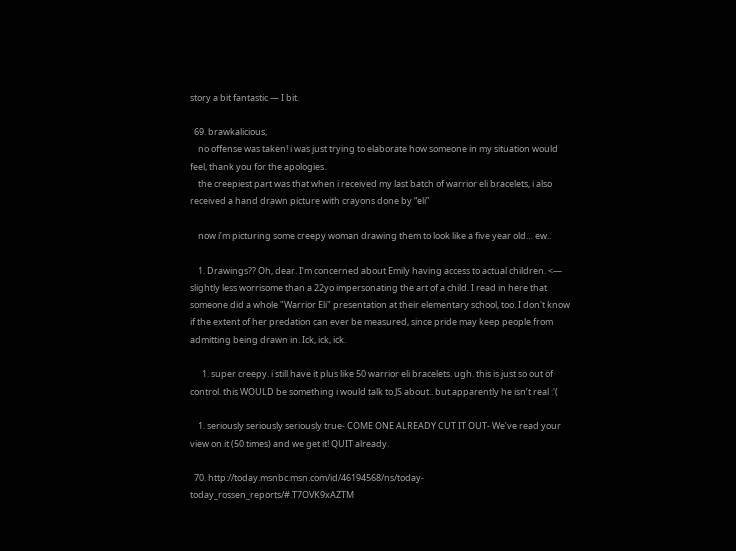story a bit fantastic — I bit.

  69. brawkalicious,
    no offense was taken! i was just trying to elaborate how someone in my situation would feel, thank you for the apologies.
    the creepiest part was that when i received my last batch of warrior eli bracelets, i also received a hand drawn picture with crayons done by “eli”

    now i’m picturing some creepy woman drawing them to look like a five year old… ew..

    1. Drawings?? Oh, dear. I’m concerned about Emily having access to actual children. <— slightly less worrisome than a 22yo impersonating the art of a child. I read in here that someone did a whole "Warrior Eli" presentation at their elementary school, too. I don't know if the extent of her predation can ever be measured, since pride may keep people from admitting being drawn in. Ick, ick, ick.

      1. super creepy. i still have it plus like 50 warrior eli bracelets. ugh. this is just so out of control. this WOULD be something i would talk to JS about.. but apparently he isn’t real :'(

    1. seriously seriously seriously true- COME ONE ALREADY CUT IT OUT- We’ve read your view on it (50 times) and we get it! QUIT already.

  70. http://today.msnbc.msn.com/id/46194568/ns/today-today_rossen_reports/#.T7OVK9xAZTM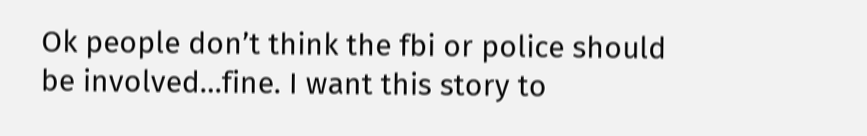Ok people don’t think the fbi or police should be involved…fine. I want this story to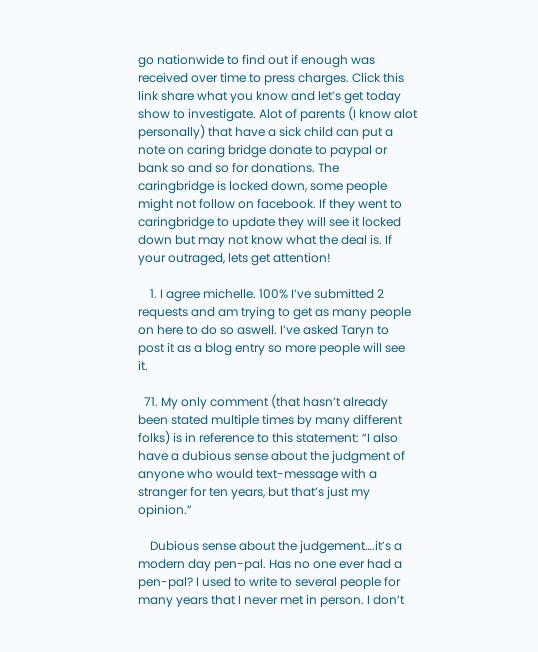go nationwide to find out if enough was received over time to press charges. Click this link share what you know and let’s get today show to investigate. Alot of parents (I know alot personally) that have a sick child can put a note on caring bridge donate to paypal or bank so and so for donations. The caringbridge is locked down, some people might not follow on facebook. If they went to caringbridge to update they will see it locked down but may not know what the deal is. If your outraged, lets get attention!

    1. I agree michelle. 100% I’ve submitted 2 requests and am trying to get as many people on here to do so aswell. I’ve asked Taryn to post it as a blog entry so more people will see it.

  71. My only comment (that hasn’t already been stated multiple times by many different folks) is in reference to this statement: “I also have a dubious sense about the judgment of anyone who would text-message with a stranger for ten years, but that’s just my opinion.”

    Dubious sense about the judgement….it’s a modern day pen-pal. Has no one ever had a pen-pal? I used to write to several people for many years that I never met in person. I don’t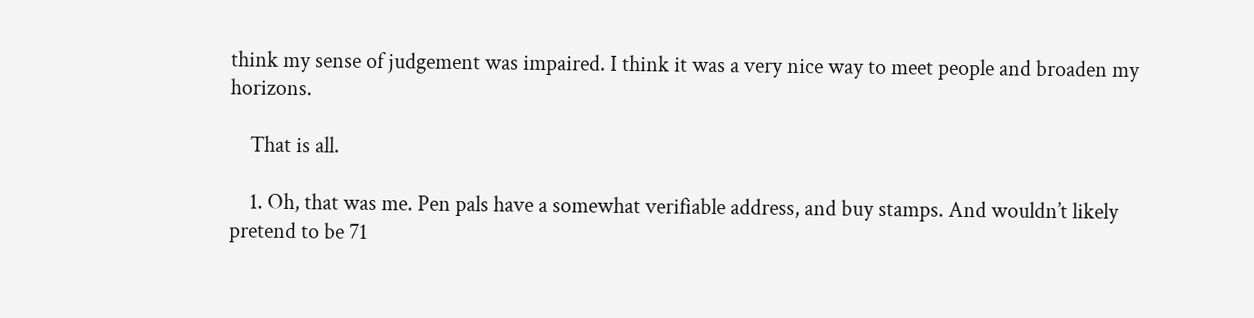think my sense of judgement was impaired. I think it was a very nice way to meet people and broaden my horizons.

    That is all.

    1. Oh, that was me. Pen pals have a somewhat verifiable address, and buy stamps. And wouldn’t likely pretend to be 71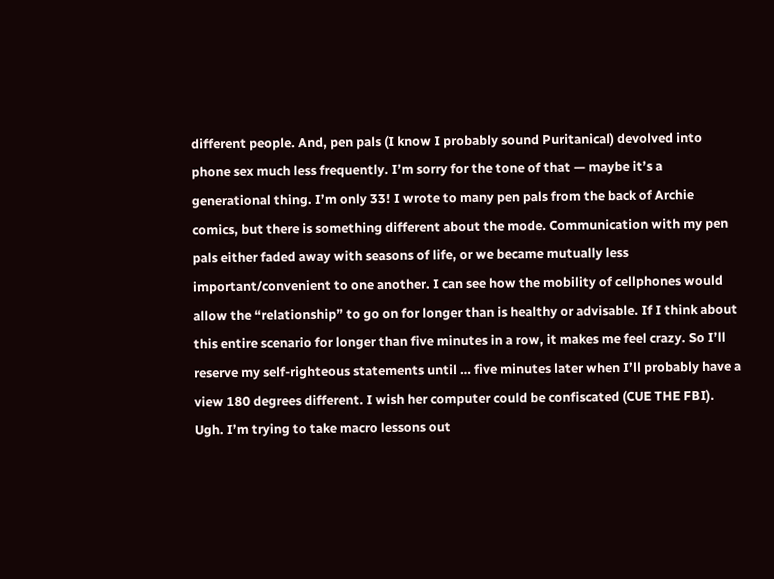different people. And, pen pals (I know I probably sound Puritanical) devolved into phone sex much less frequently. I’m sorry for the tone of that — maybe it’s a generational thing. I’m only 33! I wrote to many pen pals from the back of Archie comics, but there is something different about the mode. Communication with my pen pals either faded away with seasons of life, or we became mutually less important/convenient to one another. I can see how the mobility of cellphones would allow the “relationship” to go on for longer than is healthy or advisable. If I think about this entire scenario for longer than five minutes in a row, it makes me feel crazy. So I’ll reserve my self-righteous statements until … five minutes later when I’ll probably have a view 180 degrees different. I wish her computer could be confiscated (CUE THE FBI). Ugh. I’m trying to take macro lessons out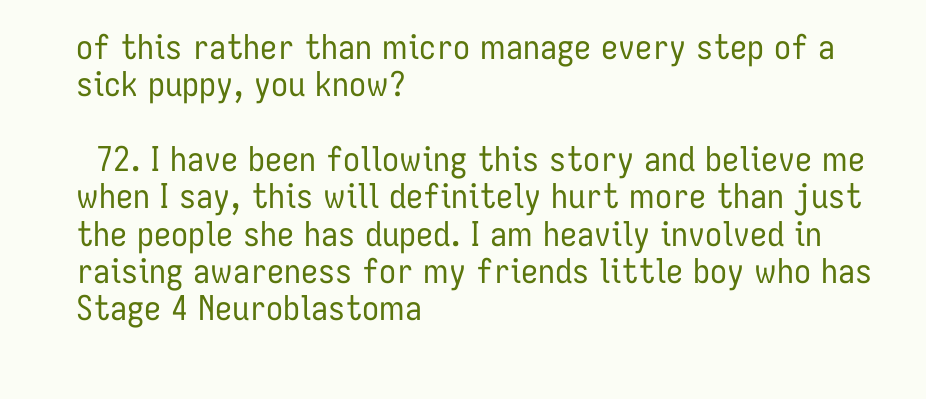of this rather than micro manage every step of a sick puppy, you know?

  72. I have been following this story and believe me when I say, this will definitely hurt more than just the people she has duped. I am heavily involved in raising awareness for my friends little boy who has Stage 4 Neuroblastoma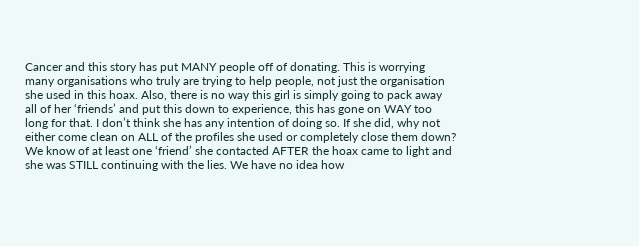Cancer and this story has put MANY people off of donating. This is worrying many organisations who truly are trying to help people, not just the organisation she used in this hoax. Also, there is no way this girl is simply going to pack away all of her ‘friends’ and put this down to experience, this has gone on WAY too long for that. I don’t think she has any intention of doing so. If she did, why not either come clean on ALL of the profiles she used or completely close them down? We know of at least one ‘friend’ she contacted AFTER the hoax came to light and she was STILL continuing with the lies. We have no idea how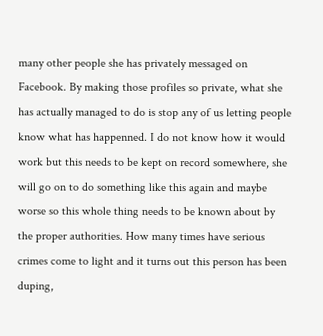many other people she has privately messaged on Facebook. By making those profiles so private, what she has actually managed to do is stop any of us letting people know what has happenned. I do not know how it would work but this needs to be kept on record somewhere, she will go on to do something like this again and maybe worse so this whole thing needs to be known about by the proper authorities. How many times have serious crimes come to light and it turns out this person has been duping,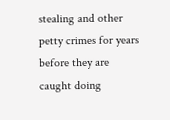stealing and other petty crimes for years before they are caught doing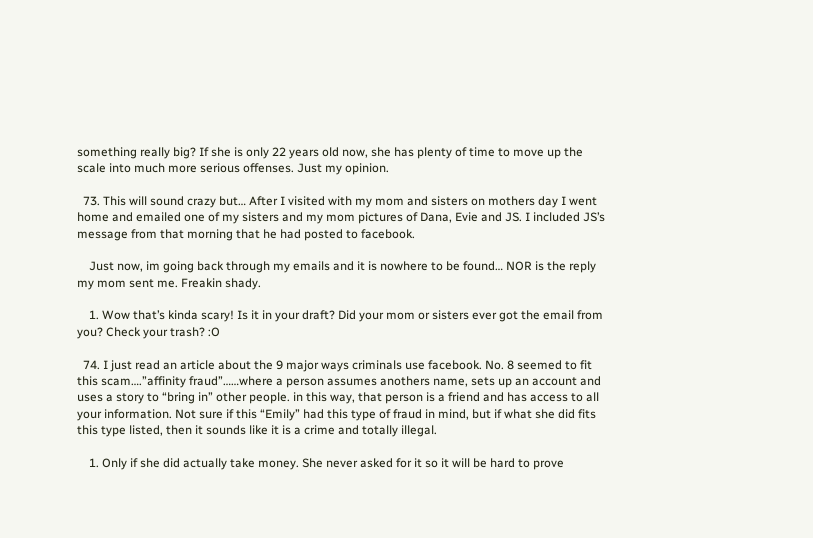something really big? If she is only 22 years old now, she has plenty of time to move up the scale into much more serious offenses. Just my opinion.

  73. This will sound crazy but… After I visited with my mom and sisters on mothers day I went home and emailed one of my sisters and my mom pictures of Dana, Evie and JS. I included JS’s message from that morning that he had posted to facebook.

    Just now, im going back through my emails and it is nowhere to be found… NOR is the reply my mom sent me. Freakin shady.

    1. Wow that’s kinda scary! Is it in your draft? Did your mom or sisters ever got the email from you? Check your trash? :O

  74. I just read an article about the 9 major ways criminals use facebook. No. 8 seemed to fit this scam….”affinity fraud”……where a person assumes anothers name, sets up an account and uses a story to “bring in” other people. in this way, that person is a friend and has access to all your information. Not sure if this “Emily” had this type of fraud in mind, but if what she did fits this type listed, then it sounds like it is a crime and totally illegal.

    1. Only if she did actually take money. She never asked for it so it will be hard to prove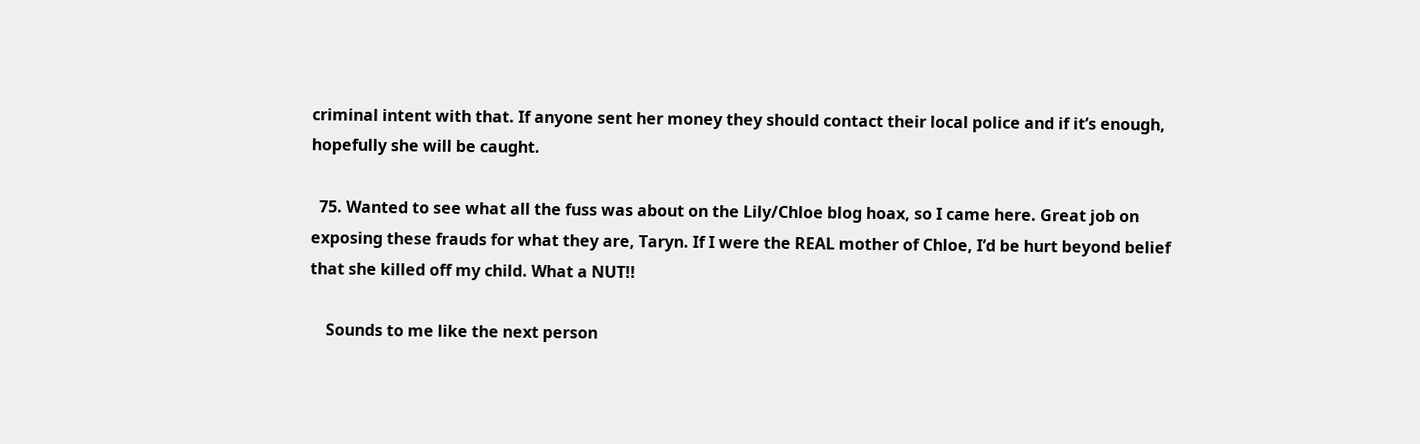criminal intent with that. If anyone sent her money they should contact their local police and if it’s enough, hopefully she will be caught.

  75. Wanted to see what all the fuss was about on the Lily/Chloe blog hoax, so I came here. Great job on exposing these frauds for what they are, Taryn. If I were the REAL mother of Chloe, I’d be hurt beyond belief that she killed off my child. What a NUT!!

    Sounds to me like the next person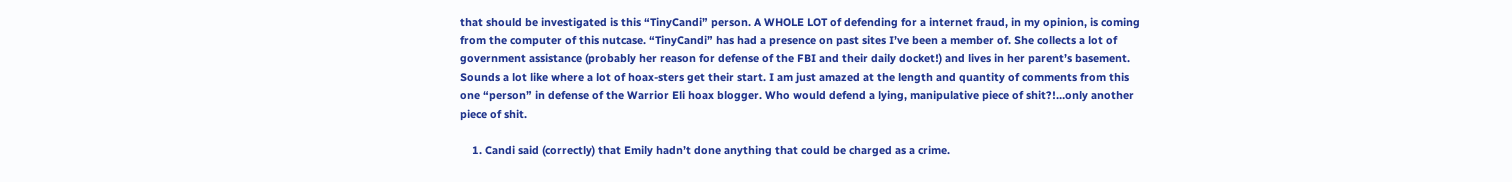that should be investigated is this “TinyCandi” person. A WHOLE LOT of defending for a internet fraud, in my opinion, is coming from the computer of this nutcase. “TinyCandi” has had a presence on past sites I’ve been a member of. She collects a lot of government assistance (probably her reason for defense of the FBI and their daily docket!) and lives in her parent’s basement. Sounds a lot like where a lot of hoax-sters get their start. I am just amazed at the length and quantity of comments from this one “person” in defense of the Warrior Eli hoax blogger. Who would defend a lying, manipulative piece of shit?!…only another piece of shit.

    1. Candi said (correctly) that Emily hadn’t done anything that could be charged as a crime.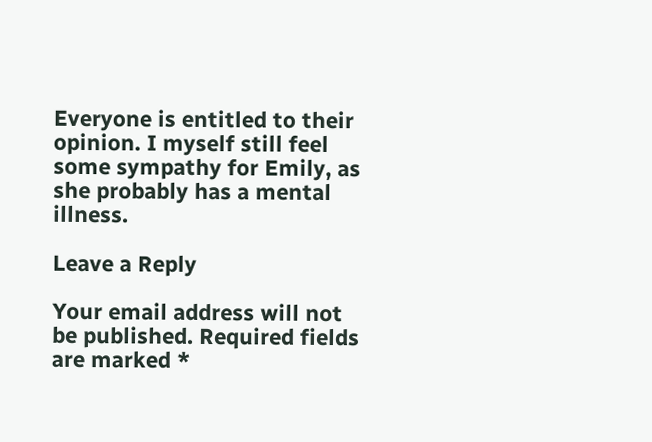Everyone is entitled to their opinion. I myself still feel some sympathy for Emily, as she probably has a mental illness.

Leave a Reply

Your email address will not be published. Required fields are marked *